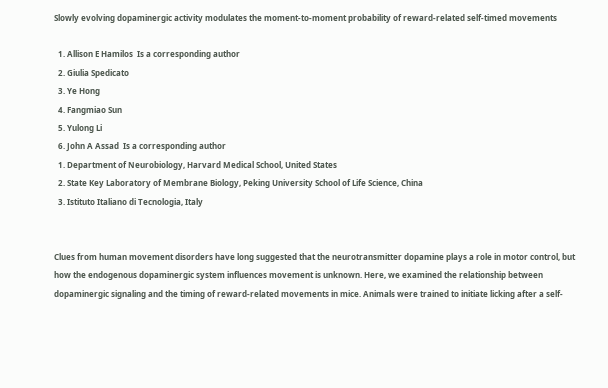Slowly evolving dopaminergic activity modulates the moment-to-moment probability of reward-related self-timed movements

  1. Allison E Hamilos  Is a corresponding author
  2. Giulia Spedicato
  3. Ye Hong
  4. Fangmiao Sun
  5. Yulong Li
  6. John A Assad  Is a corresponding author
  1. Department of Neurobiology, Harvard Medical School, United States
  2. State Key Laboratory of Membrane Biology, Peking University School of Life Science, China
  3. Istituto Italiano di Tecnologia, Italy


Clues from human movement disorders have long suggested that the neurotransmitter dopamine plays a role in motor control, but how the endogenous dopaminergic system influences movement is unknown. Here, we examined the relationship between dopaminergic signaling and the timing of reward-related movements in mice. Animals were trained to initiate licking after a self-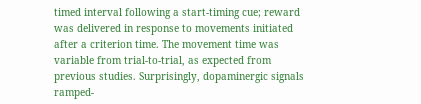timed interval following a start-timing cue; reward was delivered in response to movements initiated after a criterion time. The movement time was variable from trial-to-trial, as expected from previous studies. Surprisingly, dopaminergic signals ramped-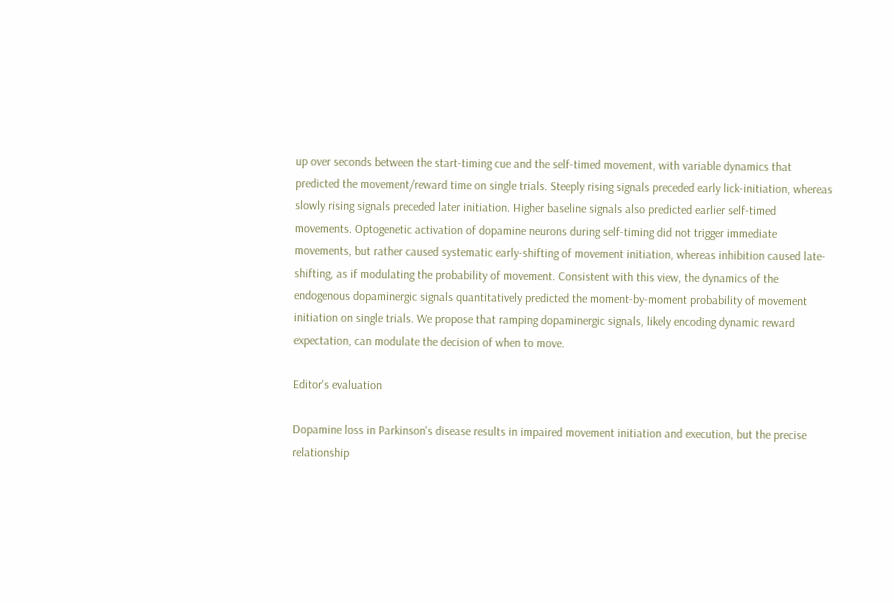up over seconds between the start-timing cue and the self-timed movement, with variable dynamics that predicted the movement/reward time on single trials. Steeply rising signals preceded early lick-initiation, whereas slowly rising signals preceded later initiation. Higher baseline signals also predicted earlier self-timed movements. Optogenetic activation of dopamine neurons during self-timing did not trigger immediate movements, but rather caused systematic early-shifting of movement initiation, whereas inhibition caused late-shifting, as if modulating the probability of movement. Consistent with this view, the dynamics of the endogenous dopaminergic signals quantitatively predicted the moment-by-moment probability of movement initiation on single trials. We propose that ramping dopaminergic signals, likely encoding dynamic reward expectation, can modulate the decision of when to move.

Editor's evaluation

Dopamine loss in Parkinson's disease results in impaired movement initiation and execution, but the precise relationship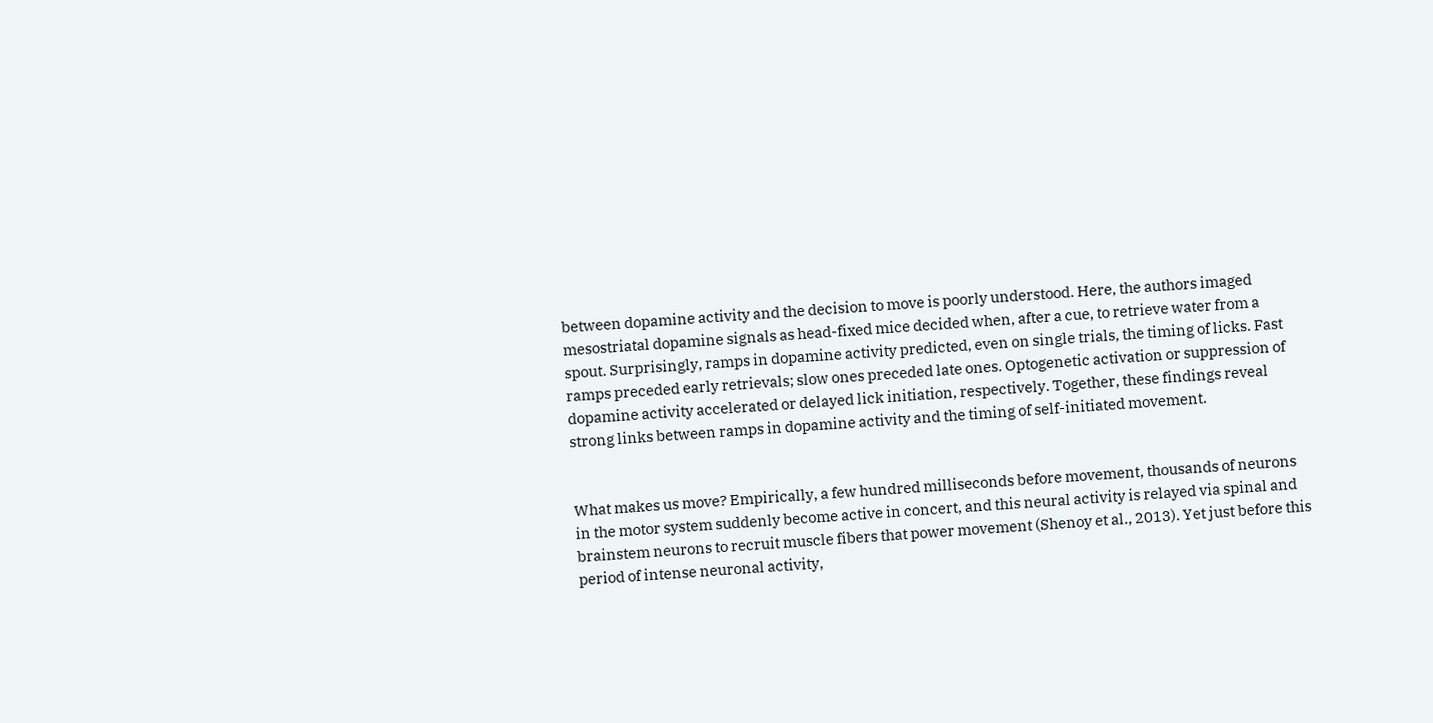between dopamine activity and the decision to move is poorly understood. Here, the authors imaged mesostriatal dopamine signals as head-fixed mice decided when, after a cue, to retrieve water from a spout. Surprisingly, ramps in dopamine activity predicted, even on single trials, the timing of licks. Fast ramps preceded early retrievals; slow ones preceded late ones. Optogenetic activation or suppression of dopamine activity accelerated or delayed lick initiation, respectively. Together, these findings reveal strong links between ramps in dopamine activity and the timing of self-initiated movement.


What makes us move? Empirically, a few hundred milliseconds before movement, thousands of neurons in the motor system suddenly become active in concert, and this neural activity is relayed via spinal and brainstem neurons to recruit muscle fibers that power movement (Shenoy et al., 2013). Yet just before this period of intense neuronal activity,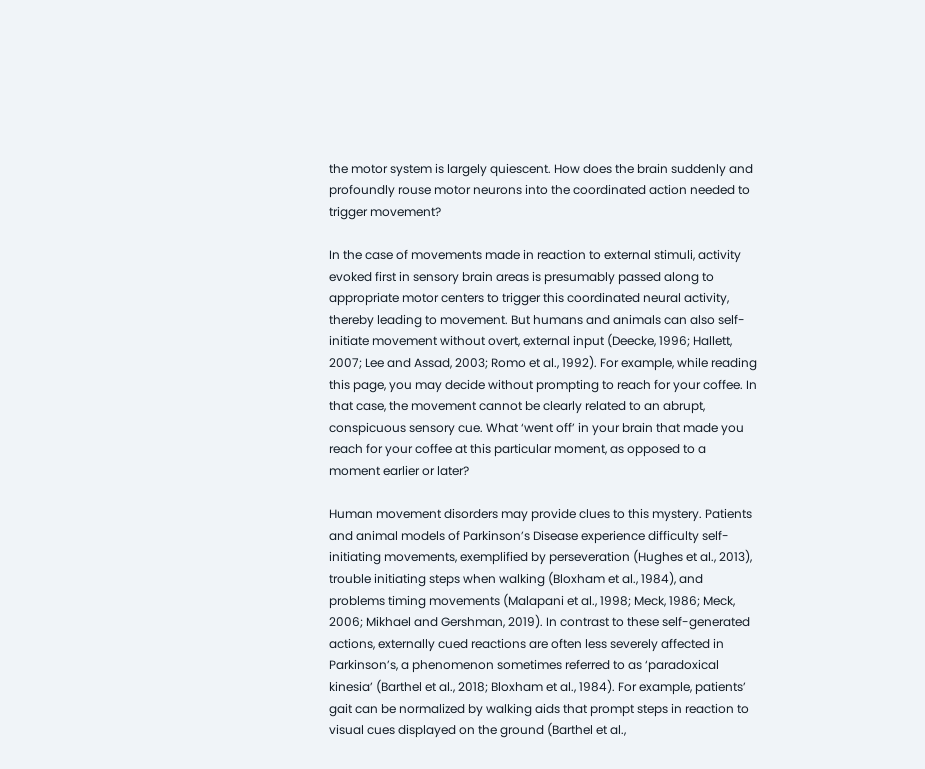the motor system is largely quiescent. How does the brain suddenly and profoundly rouse motor neurons into the coordinated action needed to trigger movement?

In the case of movements made in reaction to external stimuli, activity evoked first in sensory brain areas is presumably passed along to appropriate motor centers to trigger this coordinated neural activity, thereby leading to movement. But humans and animals can also self-initiate movement without overt, external input (Deecke, 1996; Hallett, 2007; Lee and Assad, 2003; Romo et al., 1992). For example, while reading this page, you may decide without prompting to reach for your coffee. In that case, the movement cannot be clearly related to an abrupt, conspicuous sensory cue. What ‘went off’ in your brain that made you reach for your coffee at this particular moment, as opposed to a moment earlier or later?

Human movement disorders may provide clues to this mystery. Patients and animal models of Parkinson’s Disease experience difficulty self-initiating movements, exemplified by perseveration (Hughes et al., 2013), trouble initiating steps when walking (Bloxham et al., 1984), and problems timing movements (Malapani et al., 1998; Meck, 1986; Meck, 2006; Mikhael and Gershman, 2019). In contrast to these self-generated actions, externally cued reactions are often less severely affected in Parkinson’s, a phenomenon sometimes referred to as ‘paradoxical kinesia’ (Barthel et al., 2018; Bloxham et al., 1984). For example, patients’ gait can be normalized by walking aids that prompt steps in reaction to visual cues displayed on the ground (Barthel et al.,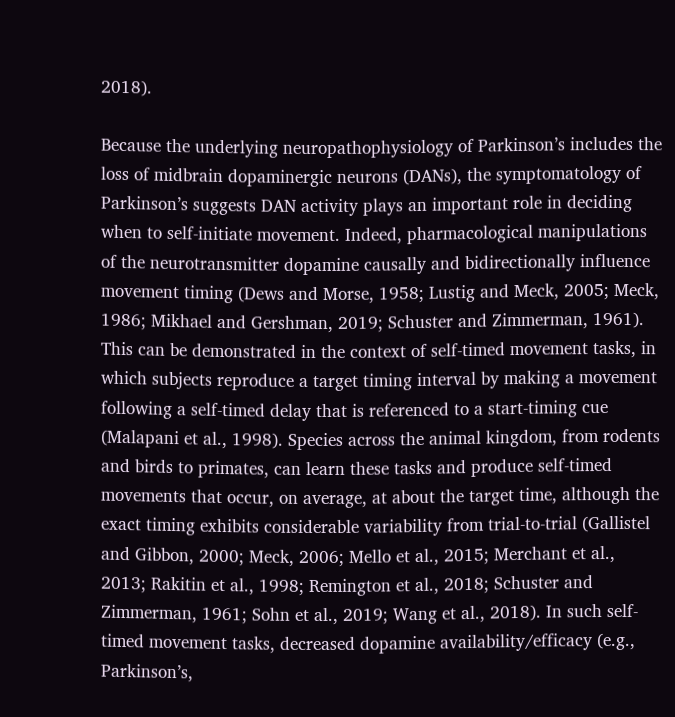2018).

Because the underlying neuropathophysiology of Parkinson’s includes the loss of midbrain dopaminergic neurons (DANs), the symptomatology of Parkinson’s suggests DAN activity plays an important role in deciding when to self-initiate movement. Indeed, pharmacological manipulations of the neurotransmitter dopamine causally and bidirectionally influence movement timing (Dews and Morse, 1958; Lustig and Meck, 2005; Meck, 1986; Mikhael and Gershman, 2019; Schuster and Zimmerman, 1961). This can be demonstrated in the context of self-timed movement tasks, in which subjects reproduce a target timing interval by making a movement following a self-timed delay that is referenced to a start-timing cue (Malapani et al., 1998). Species across the animal kingdom, from rodents and birds to primates, can learn these tasks and produce self-timed movements that occur, on average, at about the target time, although the exact timing exhibits considerable variability from trial-to-trial (Gallistel and Gibbon, 2000; Meck, 2006; Mello et al., 2015; Merchant et al., 2013; Rakitin et al., 1998; Remington et al., 2018; Schuster and Zimmerman, 1961; Sohn et al., 2019; Wang et al., 2018). In such self-timed movement tasks, decreased dopamine availability/efficacy (e.g., Parkinson’s,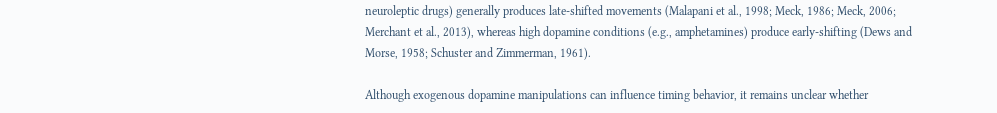neuroleptic drugs) generally produces late-shifted movements (Malapani et al., 1998; Meck, 1986; Meck, 2006; Merchant et al., 2013), whereas high dopamine conditions (e.g., amphetamines) produce early-shifting (Dews and Morse, 1958; Schuster and Zimmerman, 1961).

Although exogenous dopamine manipulations can influence timing behavior, it remains unclear whether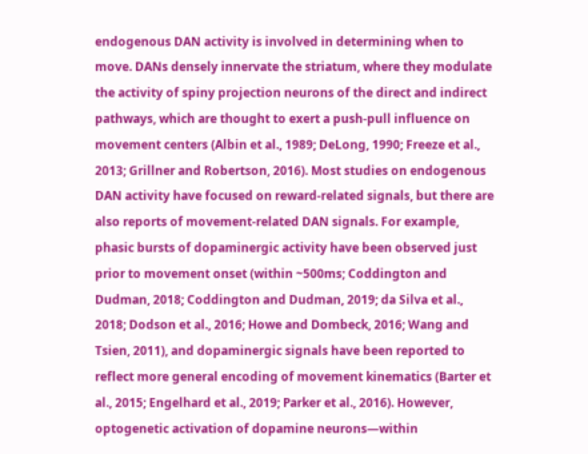endogenous DAN activity is involved in determining when to move. DANs densely innervate the striatum, where they modulate the activity of spiny projection neurons of the direct and indirect pathways, which are thought to exert a push-pull influence on movement centers (Albin et al., 1989; DeLong, 1990; Freeze et al., 2013; Grillner and Robertson, 2016). Most studies on endogenous DAN activity have focused on reward-related signals, but there are also reports of movement-related DAN signals. For example, phasic bursts of dopaminergic activity have been observed just prior to movement onset (within ~500ms; Coddington and Dudman, 2018; Coddington and Dudman, 2019; da Silva et al., 2018; Dodson et al., 2016; Howe and Dombeck, 2016; Wang and Tsien, 2011), and dopaminergic signals have been reported to reflect more general encoding of movement kinematics (Barter et al., 2015; Engelhard et al., 2019; Parker et al., 2016). However, optogenetic activation of dopamine neurons—within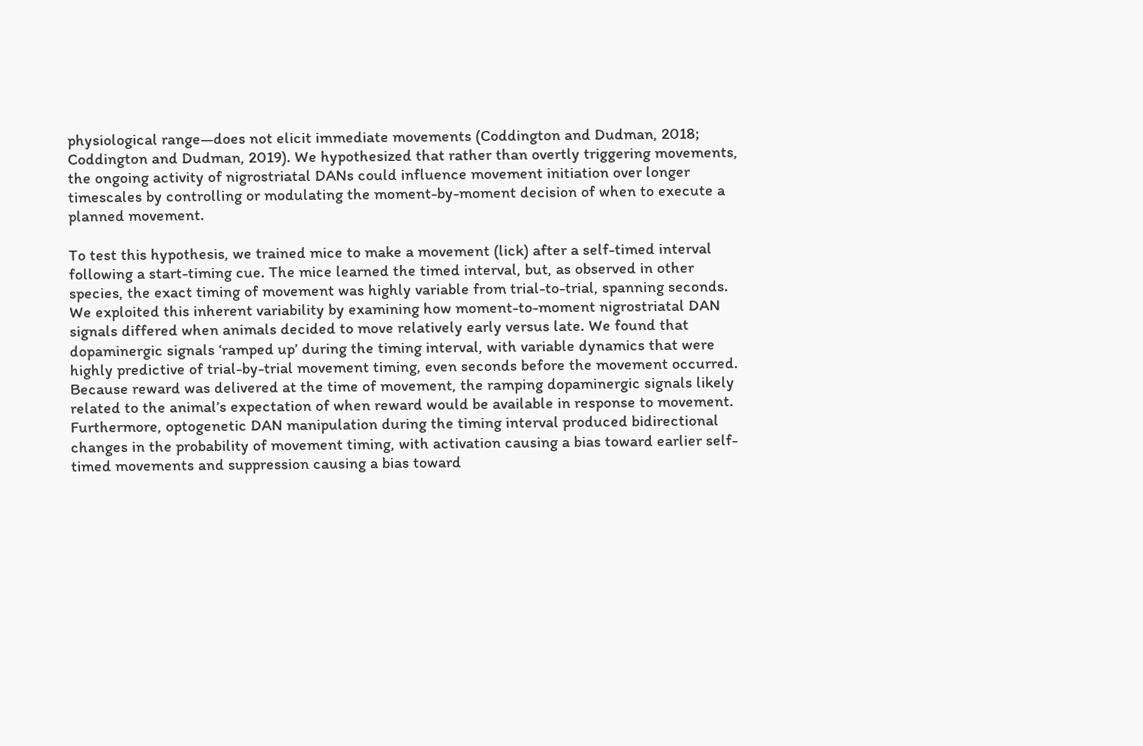physiological range—does not elicit immediate movements (Coddington and Dudman, 2018; Coddington and Dudman, 2019). We hypothesized that rather than overtly triggering movements, the ongoing activity of nigrostriatal DANs could influence movement initiation over longer timescales by controlling or modulating the moment-by-moment decision of when to execute a planned movement.

To test this hypothesis, we trained mice to make a movement (lick) after a self-timed interval following a start-timing cue. The mice learned the timed interval, but, as observed in other species, the exact timing of movement was highly variable from trial-to-trial, spanning seconds. We exploited this inherent variability by examining how moment-to-moment nigrostriatal DAN signals differed when animals decided to move relatively early versus late. We found that dopaminergic signals ‘ramped up’ during the timing interval, with variable dynamics that were highly predictive of trial-by-trial movement timing, even seconds before the movement occurred. Because reward was delivered at the time of movement, the ramping dopaminergic signals likely related to the animal’s expectation of when reward would be available in response to movement. Furthermore, optogenetic DAN manipulation during the timing interval produced bidirectional changes in the probability of movement timing, with activation causing a bias toward earlier self-timed movements and suppression causing a bias toward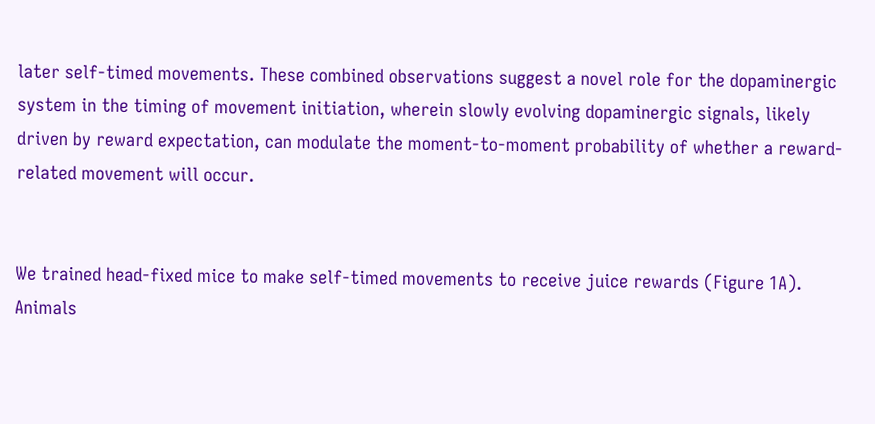later self-timed movements. These combined observations suggest a novel role for the dopaminergic system in the timing of movement initiation, wherein slowly evolving dopaminergic signals, likely driven by reward expectation, can modulate the moment-to-moment probability of whether a reward-related movement will occur.


We trained head-fixed mice to make self-timed movements to receive juice rewards (Figure 1A). Animals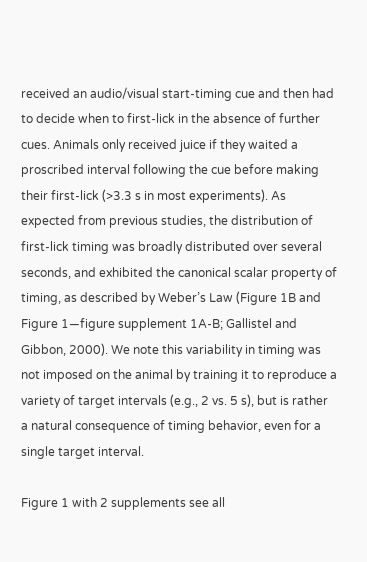received an audio/visual start-timing cue and then had to decide when to first-lick in the absence of further cues. Animals only received juice if they waited a proscribed interval following the cue before making their first-lick (>3.3 s in most experiments). As expected from previous studies, the distribution of first-lick timing was broadly distributed over several seconds, and exhibited the canonical scalar property of timing, as described by Weber’s Law (Figure 1B and Figure 1—figure supplement 1A-B; Gallistel and Gibbon, 2000). We note this variability in timing was not imposed on the animal by training it to reproduce a variety of target intervals (e.g., 2 vs. 5 s), but is rather a natural consequence of timing behavior, even for a single target interval.

Figure 1 with 2 supplements see all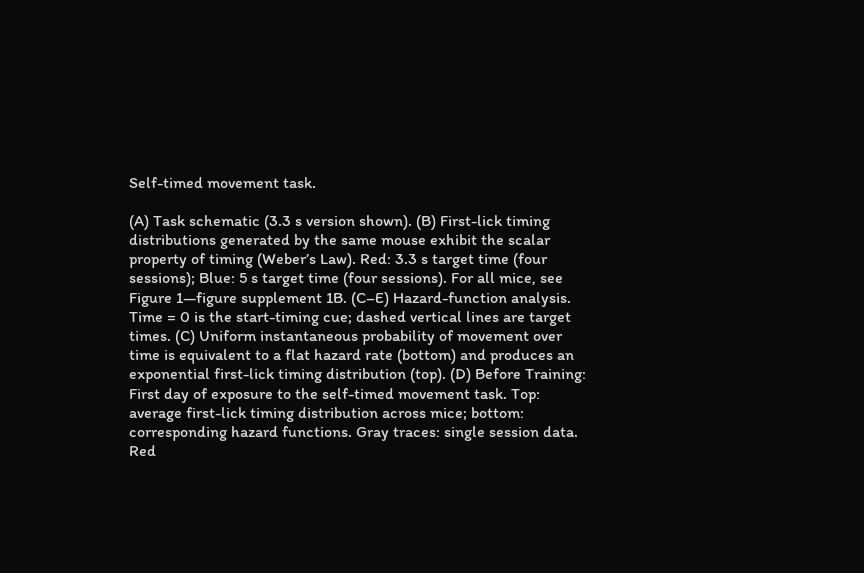Self-timed movement task.

(A) Task schematic (3.3 s version shown). (B) First-lick timing distributions generated by the same mouse exhibit the scalar property of timing (Weber’s Law). Red: 3.3 s target time (four sessions); Blue: 5 s target time (four sessions). For all mice, see Figure 1—figure supplement 1B. (C–E) Hazard-function analysis. Time = 0 is the start-timing cue; dashed vertical lines are target times. (C) Uniform instantaneous probability of movement over time is equivalent to a flat hazard rate (bottom) and produces an exponential first-lick timing distribution (top). (D) Before Training: First day of exposure to the self-timed movement task. Top: average first-lick timing distribution across mice; bottom: corresponding hazard functions. Gray traces: single session data. Red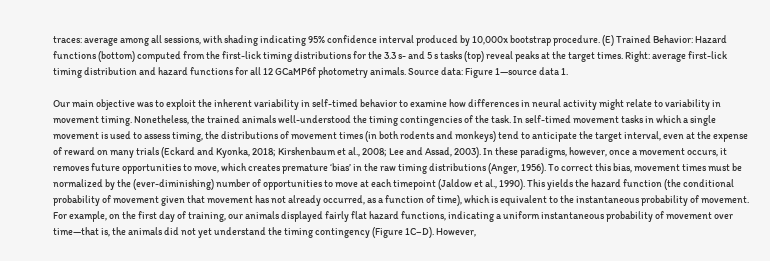traces: average among all sessions, with shading indicating 95% confidence interval produced by 10,000x bootstrap procedure. (E) Trained Behavior: Hazard functions (bottom) computed from the first-lick timing distributions for the 3.3 s- and 5 s tasks (top) reveal peaks at the target times. Right: average first-lick timing distribution and hazard functions for all 12 GCaMP6f photometry animals. Source data: Figure 1—source data 1.

Our main objective was to exploit the inherent variability in self-timed behavior to examine how differences in neural activity might relate to variability in movement timing. Nonetheless, the trained animals well-understood the timing contingencies of the task. In self-timed movement tasks in which a single movement is used to assess timing, the distributions of movement times (in both rodents and monkeys) tend to anticipate the target interval, even at the expense of reward on many trials (Eckard and Kyonka, 2018; Kirshenbaum et al., 2008; Lee and Assad, 2003). In these paradigms, however, once a movement occurs, it removes future opportunities to move, which creates premature ‘bias’ in the raw timing distributions (Anger, 1956). To correct this bias, movement times must be normalized by the (ever-diminishing) number of opportunities to move at each timepoint (Jaldow et al., 1990). This yields the hazard function (the conditional probability of movement given that movement has not already occurred, as a function of time), which is equivalent to the instantaneous probability of movement. For example, on the first day of training, our animals displayed fairly flat hazard functions, indicating a uniform instantaneous probability of movement over time—that is, the animals did not yet understand the timing contingency (Figure 1C–D). However,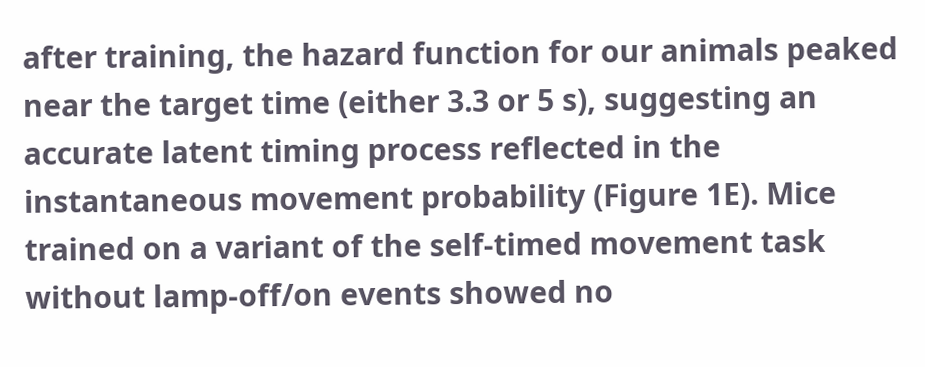after training, the hazard function for our animals peaked near the target time (either 3.3 or 5 s), suggesting an accurate latent timing process reflected in the instantaneous movement probability (Figure 1E). Mice trained on a variant of the self-timed movement task without lamp-off/on events showed no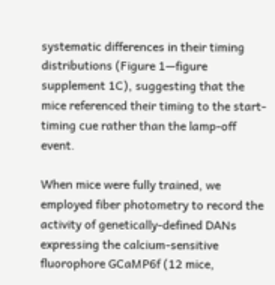systematic differences in their timing distributions (Figure 1—figure supplement 1C), suggesting that the mice referenced their timing to the start-timing cue rather than the lamp-off event.

When mice were fully trained, we employed fiber photometry to record the activity of genetically-defined DANs expressing the calcium-sensitive fluorophore GCaMP6f (12 mice,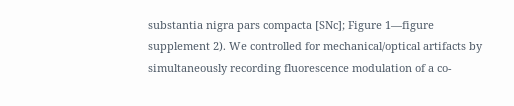substantia nigra pars compacta [SNc]; Figure 1—figure supplement 2). We controlled for mechanical/optical artifacts by simultaneously recording fluorescence modulation of a co-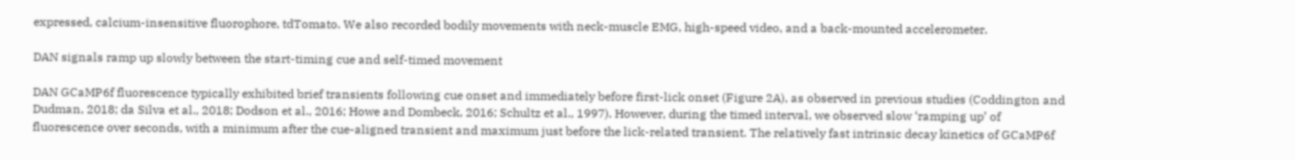expressed, calcium-insensitive fluorophore, tdTomato. We also recorded bodily movements with neck-muscle EMG, high-speed video, and a back-mounted accelerometer.

DAN signals ramp up slowly between the start-timing cue and self-timed movement

DAN GCaMP6f fluorescence typically exhibited brief transients following cue onset and immediately before first-lick onset (Figure 2A), as observed in previous studies (Coddington and Dudman, 2018; da Silva et al., 2018; Dodson et al., 2016; Howe and Dombeck, 2016; Schultz et al., 1997). However, during the timed interval, we observed slow ‘ramping up’ of fluorescence over seconds, with a minimum after the cue-aligned transient and maximum just before the lick-related transient. The relatively fast intrinsic decay kinetics of GCaMP6f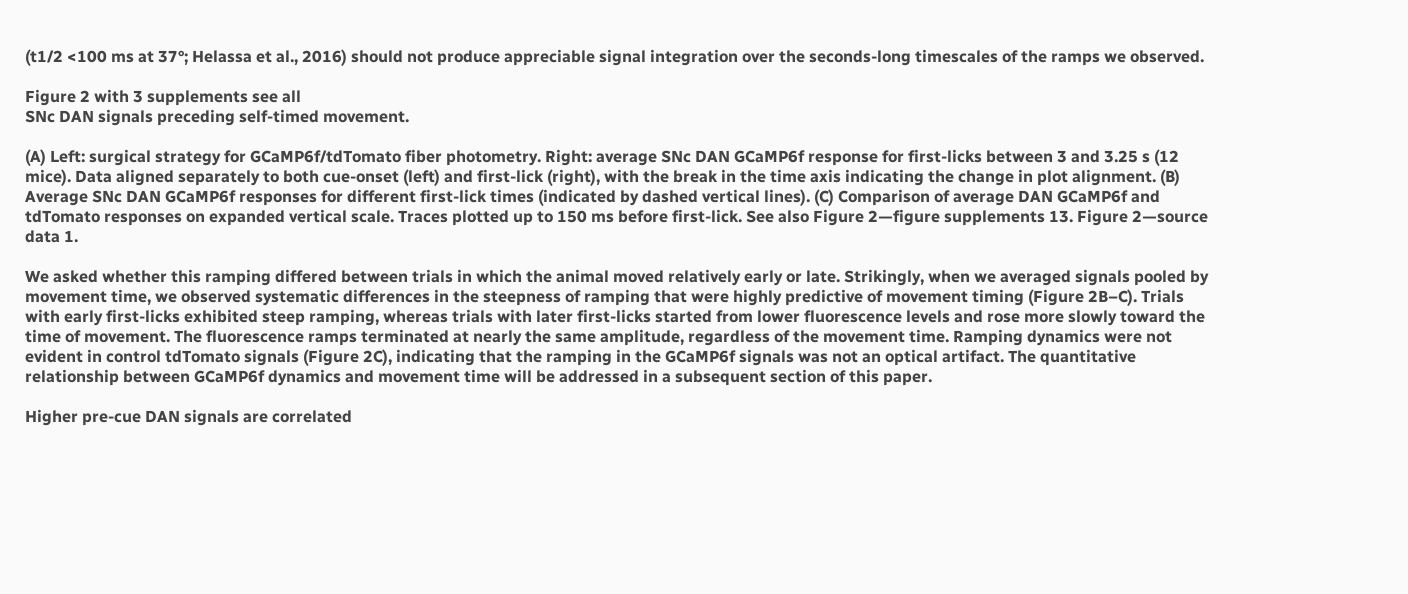(t1/2 <100 ms at 37°; Helassa et al., 2016) should not produce appreciable signal integration over the seconds-long timescales of the ramps we observed.

Figure 2 with 3 supplements see all
SNc DAN signals preceding self-timed movement.

(A) Left: surgical strategy for GCaMP6f/tdTomato fiber photometry. Right: average SNc DAN GCaMP6f response for first-licks between 3 and 3.25 s (12 mice). Data aligned separately to both cue-onset (left) and first-lick (right), with the break in the time axis indicating the change in plot alignment. (B) Average SNc DAN GCaMP6f responses for different first-lick times (indicated by dashed vertical lines). (C) Comparison of average DAN GCaMP6f and tdTomato responses on expanded vertical scale. Traces plotted up to 150 ms before first-lick. See also Figure 2—figure supplements 13. Figure 2—source data 1.

We asked whether this ramping differed between trials in which the animal moved relatively early or late. Strikingly, when we averaged signals pooled by movement time, we observed systematic differences in the steepness of ramping that were highly predictive of movement timing (Figure 2B–C). Trials with early first-licks exhibited steep ramping, whereas trials with later first-licks started from lower fluorescence levels and rose more slowly toward the time of movement. The fluorescence ramps terminated at nearly the same amplitude, regardless of the movement time. Ramping dynamics were not evident in control tdTomato signals (Figure 2C), indicating that the ramping in the GCaMP6f signals was not an optical artifact. The quantitative relationship between GCaMP6f dynamics and movement time will be addressed in a subsequent section of this paper.

Higher pre-cue DAN signals are correlated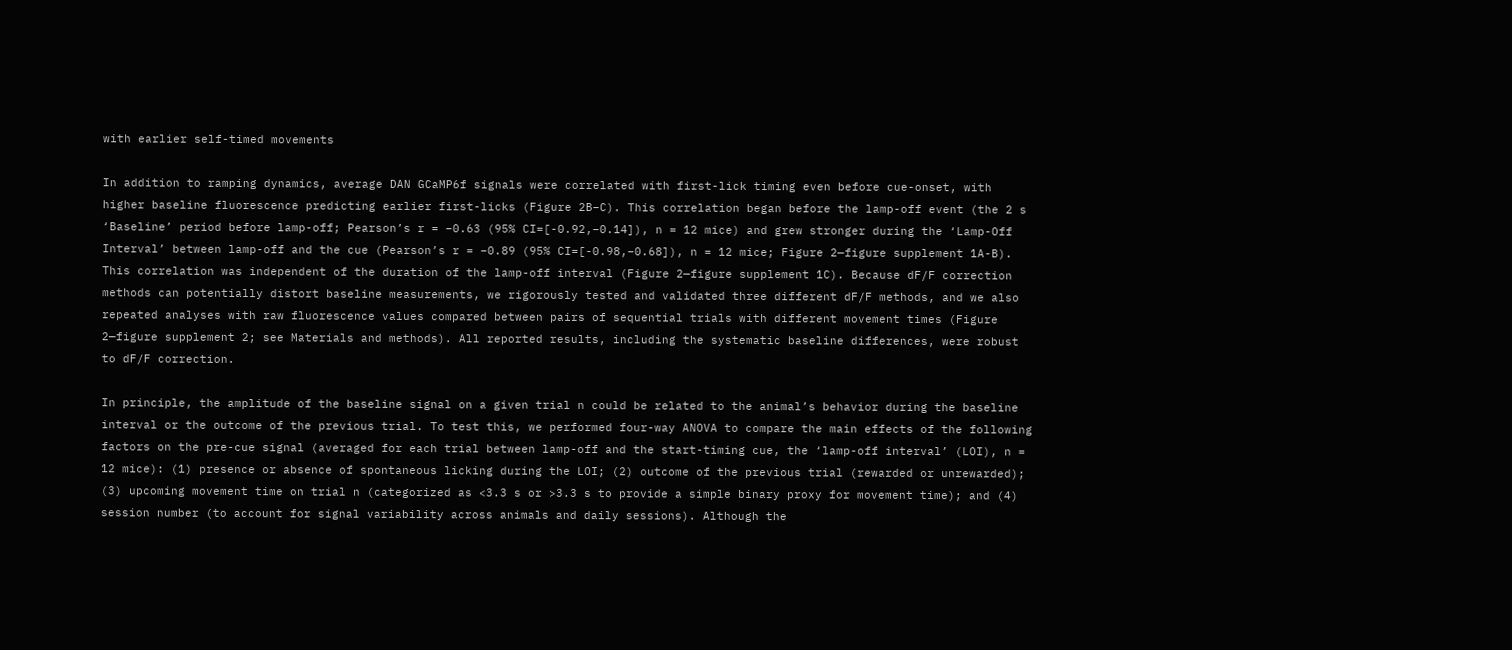with earlier self-timed movements

In addition to ramping dynamics, average DAN GCaMP6f signals were correlated with first-lick timing even before cue-onset, with higher baseline fluorescence predicting earlier first-licks (Figure 2B–C). This correlation began before the lamp-off event (the 2 s ‘Baseline’ period before lamp-off; Pearson’s r = −0.63 (95% CI=[-0.92,–0.14]), n = 12 mice) and grew stronger during the ‘Lamp-Off Interval’ between lamp-off and the cue (Pearson’s r = −0.89 (95% CI=[-0.98,–0.68]), n = 12 mice; Figure 2—figure supplement 1A-B). This correlation was independent of the duration of the lamp-off interval (Figure 2—figure supplement 1C). Because dF/F correction methods can potentially distort baseline measurements, we rigorously tested and validated three different dF/F methods, and we also repeated analyses with raw fluorescence values compared between pairs of sequential trials with different movement times (Figure 2—figure supplement 2; see Materials and methods). All reported results, including the systematic baseline differences, were robust to dF/F correction.

In principle, the amplitude of the baseline signal on a given trial n could be related to the animal’s behavior during the baseline interval or the outcome of the previous trial. To test this, we performed four-way ANOVA to compare the main effects of the following factors on the pre-cue signal (averaged for each trial between lamp-off and the start-timing cue, the ‘lamp-off interval’ (LOI), n = 12 mice): (1) presence or absence of spontaneous licking during the LOI; (2) outcome of the previous trial (rewarded or unrewarded); (3) upcoming movement time on trial n (categorized as <3.3 s or >3.3 s to provide a simple binary proxy for movement time); and (4) session number (to account for signal variability across animals and daily sessions). Although the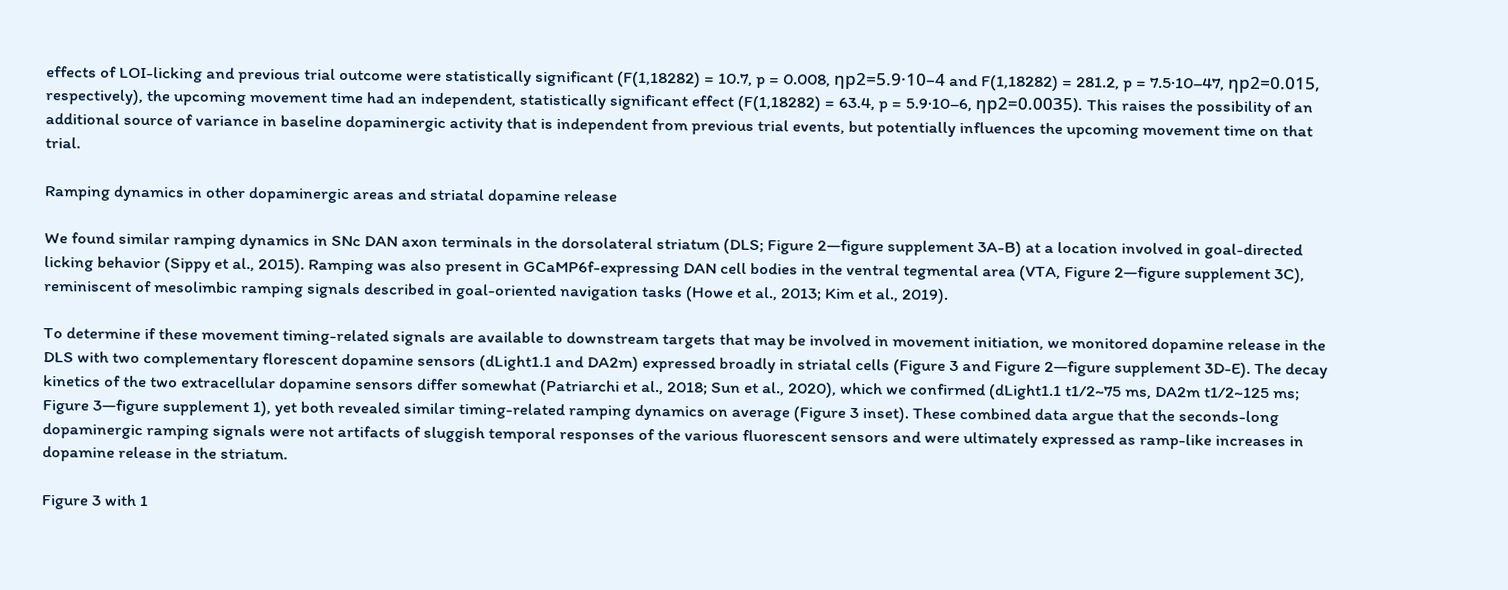effects of LOI-licking and previous trial outcome were statistically significant (F(1,18282) = 10.7, p = 0.008, ηp2=5.9·10–4 and F(1,18282) = 281.2, p = 7.5·10–47, ηp2=0.015, respectively), the upcoming movement time had an independent, statistically significant effect (F(1,18282) = 63.4, p = 5.9·10–6, ηp2=0.0035). This raises the possibility of an additional source of variance in baseline dopaminergic activity that is independent from previous trial events, but potentially influences the upcoming movement time on that trial.

Ramping dynamics in other dopaminergic areas and striatal dopamine release

We found similar ramping dynamics in SNc DAN axon terminals in the dorsolateral striatum (DLS; Figure 2—figure supplement 3A-B) at a location involved in goal-directed licking behavior (Sippy et al., 2015). Ramping was also present in GCaMP6f-expressing DAN cell bodies in the ventral tegmental area (VTA, Figure 2—figure supplement 3C), reminiscent of mesolimbic ramping signals described in goal-oriented navigation tasks (Howe et al., 2013; Kim et al., 2019).

To determine if these movement timing-related signals are available to downstream targets that may be involved in movement initiation, we monitored dopamine release in the DLS with two complementary florescent dopamine sensors (dLight1.1 and DA2m) expressed broadly in striatal cells (Figure 3 and Figure 2—figure supplement 3D-E). The decay kinetics of the two extracellular dopamine sensors differ somewhat (Patriarchi et al., 2018; Sun et al., 2020), which we confirmed (dLight1.1 t1/2~75 ms, DA2m t1/2~125 ms; Figure 3—figure supplement 1), yet both revealed similar timing-related ramping dynamics on average (Figure 3 inset). These combined data argue that the seconds-long dopaminergic ramping signals were not artifacts of sluggish temporal responses of the various fluorescent sensors and were ultimately expressed as ramp-like increases in dopamine release in the striatum.

Figure 3 with 1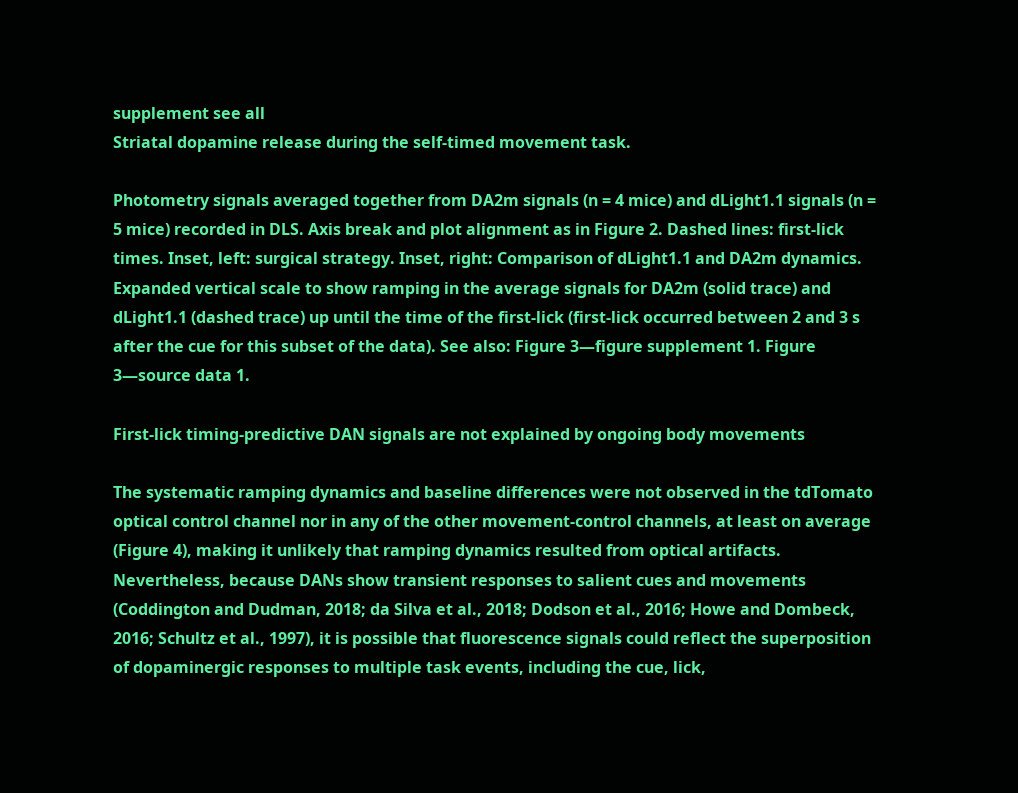supplement see all
Striatal dopamine release during the self-timed movement task.

Photometry signals averaged together from DA2m signals (n = 4 mice) and dLight1.1 signals (n = 5 mice) recorded in DLS. Axis break and plot alignment as in Figure 2. Dashed lines: first-lick times. Inset, left: surgical strategy. Inset, right: Comparison of dLight1.1 and DA2m dynamics. Expanded vertical scale to show ramping in the average signals for DA2m (solid trace) and dLight1.1 (dashed trace) up until the time of the first-lick (first-lick occurred between 2 and 3 s after the cue for this subset of the data). See also: Figure 3—figure supplement 1. Figure 3—source data 1.

First-lick timing-predictive DAN signals are not explained by ongoing body movements

The systematic ramping dynamics and baseline differences were not observed in the tdTomato optical control channel nor in any of the other movement-control channels, at least on average (Figure 4), making it unlikely that ramping dynamics resulted from optical artifacts. Nevertheless, because DANs show transient responses to salient cues and movements (Coddington and Dudman, 2018; da Silva et al., 2018; Dodson et al., 2016; Howe and Dombeck, 2016; Schultz et al., 1997), it is possible that fluorescence signals could reflect the superposition of dopaminergic responses to multiple task events, including the cue, lick,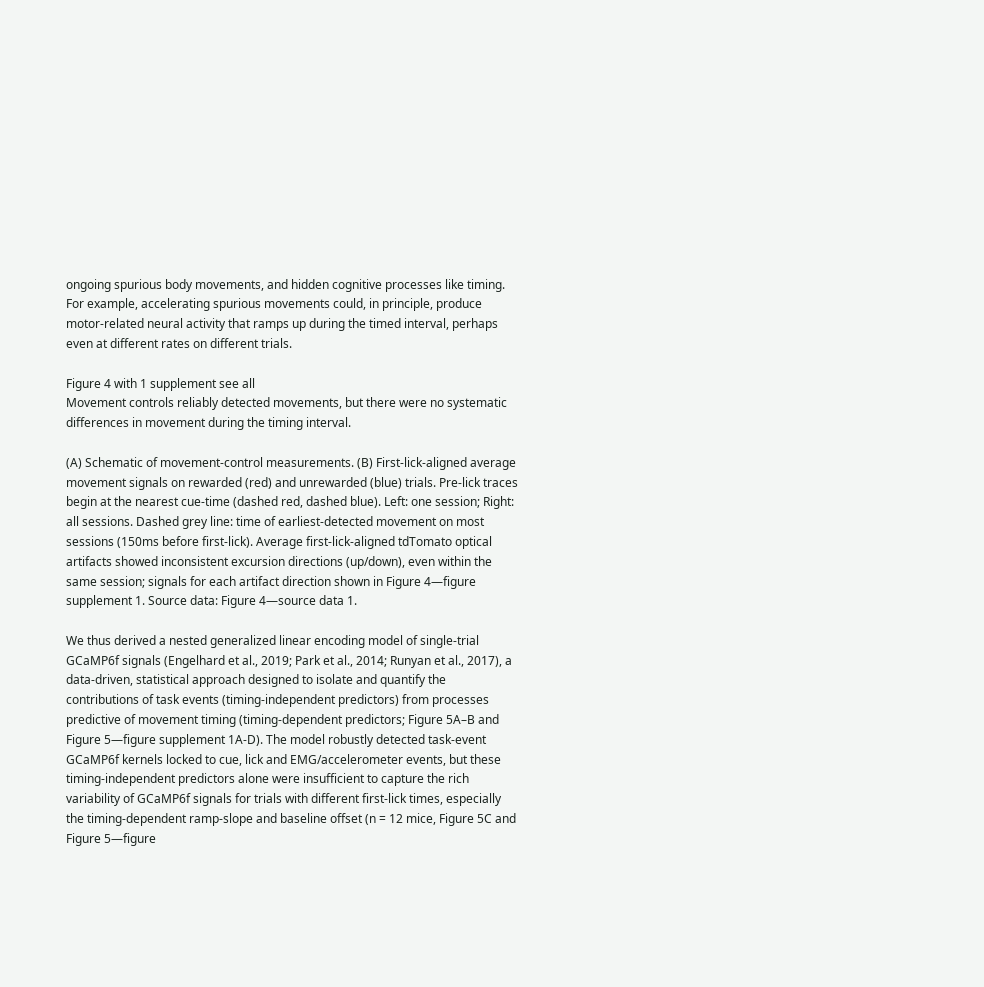ongoing spurious body movements, and hidden cognitive processes like timing. For example, accelerating spurious movements could, in principle, produce motor-related neural activity that ramps up during the timed interval, perhaps even at different rates on different trials.

Figure 4 with 1 supplement see all
Movement controls reliably detected movements, but there were no systematic differences in movement during the timing interval.

(A) Schematic of movement-control measurements. (B) First-lick-aligned average movement signals on rewarded (red) and unrewarded (blue) trials. Pre-lick traces begin at the nearest cue-time (dashed red, dashed blue). Left: one session; Right: all sessions. Dashed grey line: time of earliest-detected movement on most sessions (150ms before first-lick). Average first-lick-aligned tdTomato optical artifacts showed inconsistent excursion directions (up/down), even within the same session; signals for each artifact direction shown in Figure 4—figure supplement 1. Source data: Figure 4—source data 1.

We thus derived a nested generalized linear encoding model of single-trial GCaMP6f signals (Engelhard et al., 2019; Park et al., 2014; Runyan et al., 2017), a data-driven, statistical approach designed to isolate and quantify the contributions of task events (timing-independent predictors) from processes predictive of movement timing (timing-dependent predictors; Figure 5A–B and Figure 5—figure supplement 1A-D). The model robustly detected task-event GCaMP6f kernels locked to cue, lick and EMG/accelerometer events, but these timing-independent predictors alone were insufficient to capture the rich variability of GCaMP6f signals for trials with different first-lick times, especially the timing-dependent ramp-slope and baseline offset (n = 12 mice, Figure 5C and Figure 5—figure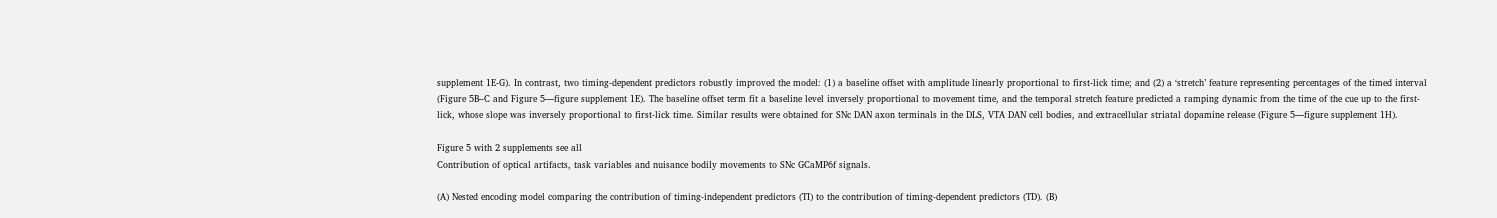supplement 1E-G). In contrast, two timing-dependent predictors robustly improved the model: (1) a baseline offset with amplitude linearly proportional to first-lick time; and (2) a ‘stretch’ feature representing percentages of the timed interval (Figure 5B–C and Figure 5—figure supplement 1E). The baseline offset term fit a baseline level inversely proportional to movement time, and the temporal stretch feature predicted a ramping dynamic from the time of the cue up to the first-lick, whose slope was inversely proportional to first-lick time. Similar results were obtained for SNc DAN axon terminals in the DLS, VTA DAN cell bodies, and extracellular striatal dopamine release (Figure 5—figure supplement 1H).

Figure 5 with 2 supplements see all
Contribution of optical artifacts, task variables and nuisance bodily movements to SNc GCaMP6f signals.

(A) Nested encoding model comparing the contribution of timing-independent predictors (TI) to the contribution of timing-dependent predictors (TD). (B)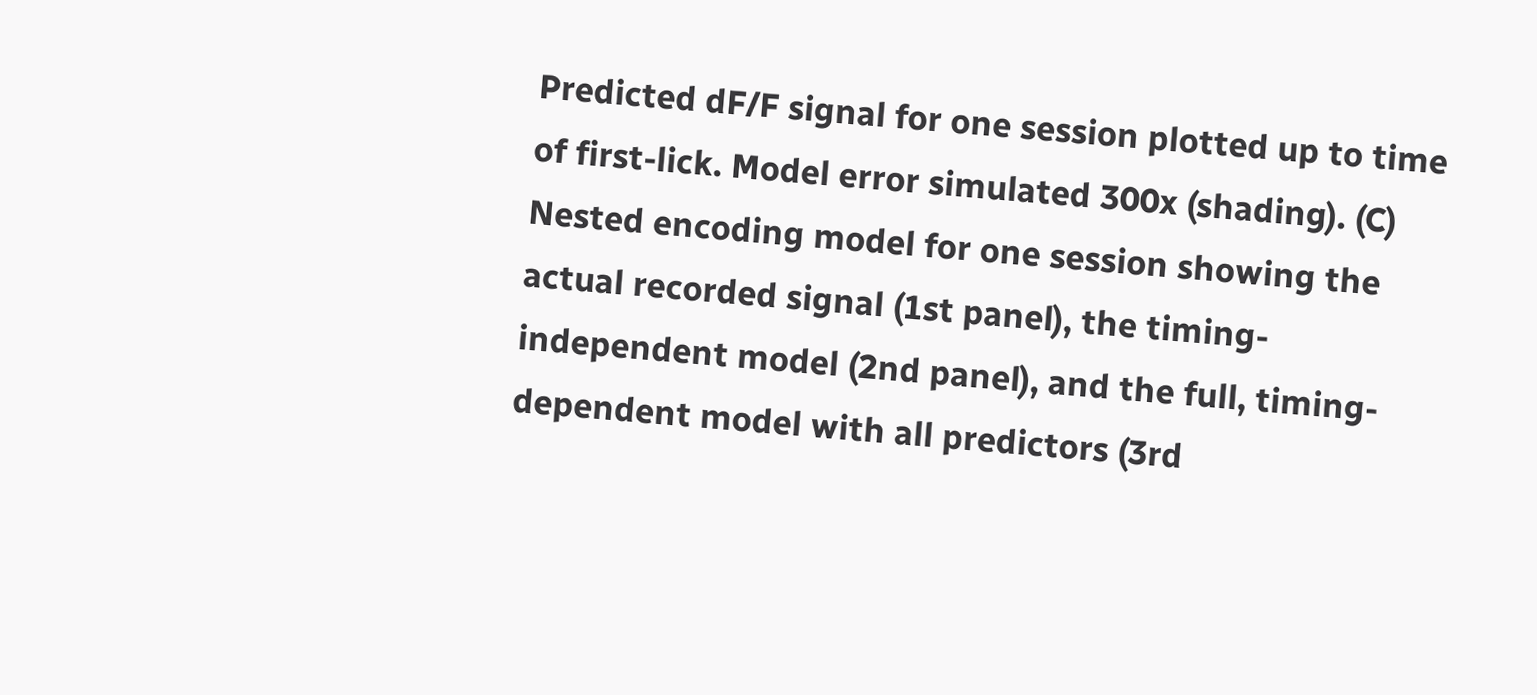Predicted dF/F signal for one session plotted up to time of first-lick. Model error simulated 300x (shading). (C) Nested encoding model for one session showing the actual recorded signal (1st panel), the timing-independent model (2nd panel), and the full, timing-dependent model with all predictors (3rd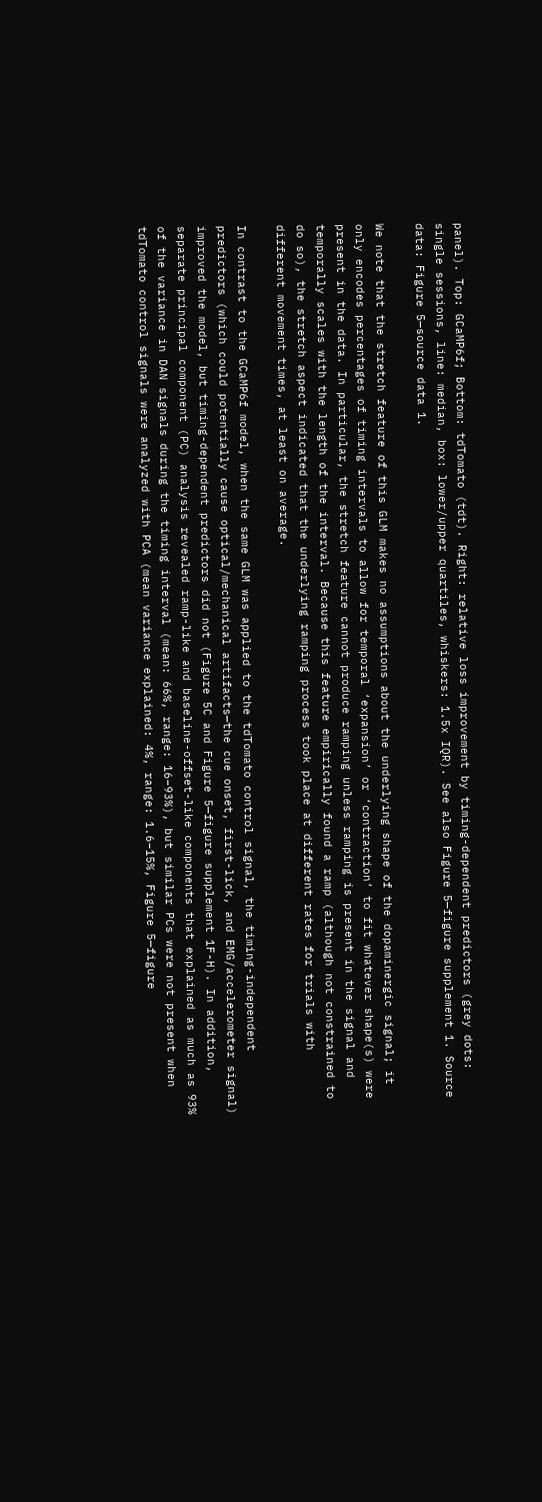panel). Top: GCaMP6f; Bottom: tdTomato (tdt). Right: relative loss improvement by timing-dependent predictors (grey dots: single sessions, line: median, box: lower/upper quartiles, whiskers: 1.5x IQR). See also Figure 5—figure supplement 1. Source data: Figure 5—source data 1.

We note that the stretch feature of this GLM makes no assumptions about the underlying shape of the dopaminergic signal; it only encodes percentages of timing intervals to allow for temporal ‘expansion’ or ‘contraction’ to fit whatever shape(s) were present in the data. In particular, the stretch feature cannot produce ramping unless ramping is present in the signal and temporally scales with the length of the interval. Because this feature empirically found a ramp (although not constrained to do so), the stretch aspect indicated that the underlying ramping process took place at different rates for trials with different movement times, at least on average.

In contrast to the GCaMP6f model, when the same GLM was applied to the tdTomato control signal, the timing-independent predictors (which could potentially cause optical/mechanical artifacts—the cue onset, first-lick, and EMG/accelerometer signal) improved the model, but timing-dependent predictors did not (Figure 5C and Figure 5—figure supplement 1F-H). In addition, separate principal component (PC) analysis revealed ramp-like and baseline-offset-like components that explained as much as 93% of the variance in DAN signals during the timing interval (mean: 66%, range: 16–93%), but similar PCs were not present when tdTomato control signals were analyzed with PCA (mean variance explained: 4%, range: 1.6–15%, Figure 5—figure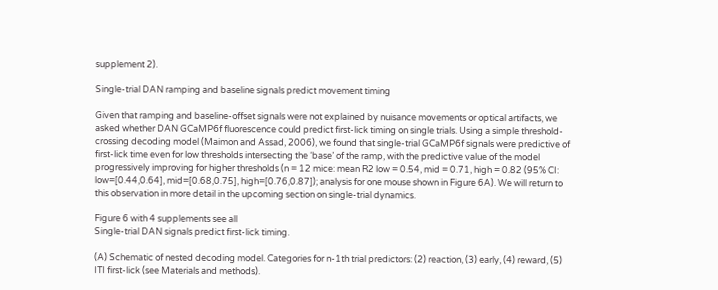supplement 2).

Single-trial DAN ramping and baseline signals predict movement timing

Given that ramping and baseline-offset signals were not explained by nuisance movements or optical artifacts, we asked whether DAN GCaMP6f fluorescence could predict first-lick timing on single trials. Using a simple threshold-crossing decoding model (Maimon and Assad, 2006), we found that single-trial GCaMP6f signals were predictive of first-lick time even for low thresholds intersecting the ‘base’ of the ramp, with the predictive value of the model progressively improving for higher thresholds (n = 12 mice: mean R2 low = 0.54, mid = 0.71, high = 0.82 (95% CI: low=[0.44,0.64], mid=[0.68,0.75], high=[0.76,0.87]); analysis for one mouse shown in Figure 6A). We will return to this observation in more detail in the upcoming section on single-trial dynamics.

Figure 6 with 4 supplements see all
Single-trial DAN signals predict first-lick timing.

(A) Schematic of nested decoding model. Categories for n-1th trial predictors: (2) reaction, (3) early, (4) reward, (5) ITI first-lick (see Materials and methods).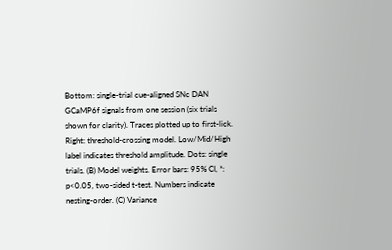Bottom: single-trial cue-aligned SNc DAN GCaMP6f signals from one session (six trials shown for clarity). Traces plotted up to first-lick. Right: threshold-crossing model. Low/Mid/High label indicates threshold amplitude. Dots: single trials. (B) Model weights. Error bars: 95% CI, *: p<0.05, two-sided t-test. Numbers indicate nesting-order. (C) Variance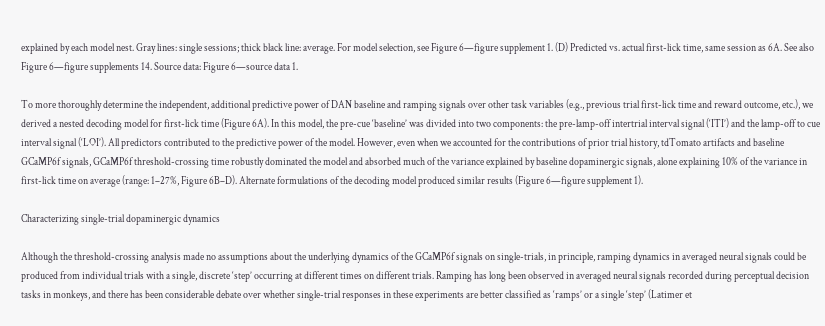explained by each model nest. Gray lines: single sessions; thick black line: average. For model selection, see Figure 6—figure supplement 1. (D) Predicted vs. actual first-lick time, same session as 6A. See also Figure 6—figure supplements 14. Source data: Figure 6—source data 1.

To more thoroughly determine the independent, additional predictive power of DAN baseline and ramping signals over other task variables (e.g., previous trial first-lick time and reward outcome, etc.), we derived a nested decoding model for first-lick time (Figure 6A). In this model, the pre-cue ‘baseline’ was divided into two components: the pre-lamp-off intertrial interval signal (‘ITI’) and the lamp-off to cue interval signal (‘LOI’). All predictors contributed to the predictive power of the model. However, even when we accounted for the contributions of prior trial history, tdTomato artifacts and baseline GCaMP6f signals, GCaMP6f threshold-crossing time robustly dominated the model and absorbed much of the variance explained by baseline dopaminergic signals, alone explaining 10% of the variance in first-lick time on average (range: 1–27%, Figure 6B–D). Alternate formulations of the decoding model produced similar results (Figure 6—figure supplement 1).

Characterizing single-trial dopaminergic dynamics

Although the threshold-crossing analysis made no assumptions about the underlying dynamics of the GCaMP6f signals on single-trials, in principle, ramping dynamics in averaged neural signals could be produced from individual trials with a single, discrete ‘step’ occurring at different times on different trials. Ramping has long been observed in averaged neural signals recorded during perceptual decision tasks in monkeys, and there has been considerable debate over whether single-trial responses in these experiments are better classified as ‘ramps’ or a single ‘step’ (Latimer et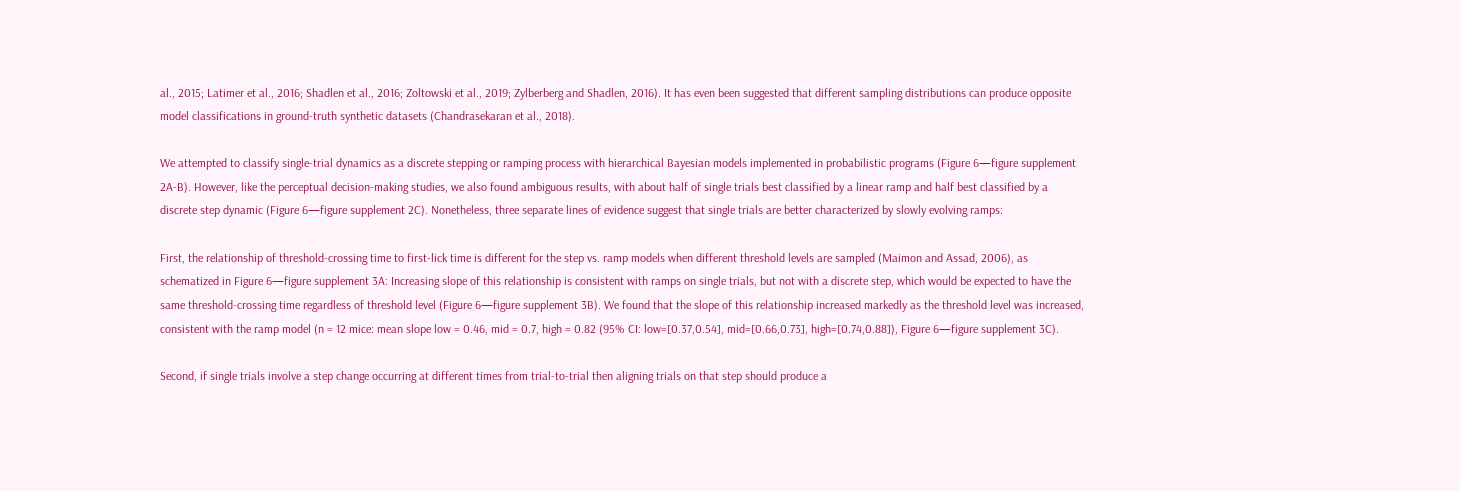al., 2015; Latimer et al., 2016; Shadlen et al., 2016; Zoltowski et al., 2019; Zylberberg and Shadlen, 2016). It has even been suggested that different sampling distributions can produce opposite model classifications in ground-truth synthetic datasets (Chandrasekaran et al., 2018).

We attempted to classify single-trial dynamics as a discrete stepping or ramping process with hierarchical Bayesian models implemented in probabilistic programs (Figure 6—figure supplement 2A-B). However, like the perceptual decision-making studies, we also found ambiguous results, with about half of single trials best classified by a linear ramp and half best classified by a discrete step dynamic (Figure 6—figure supplement 2C). Nonetheless, three separate lines of evidence suggest that single trials are better characterized by slowly evolving ramps:

First, the relationship of threshold-crossing time to first-lick time is different for the step vs. ramp models when different threshold levels are sampled (Maimon and Assad, 2006), as schematized in Figure 6—figure supplement 3A: Increasing slope of this relationship is consistent with ramps on single trials, but not with a discrete step, which would be expected to have the same threshold-crossing time regardless of threshold level (Figure 6—figure supplement 3B). We found that the slope of this relationship increased markedly as the threshold level was increased, consistent with the ramp model (n = 12 mice: mean slope low = 0.46, mid = 0.7, high = 0.82 (95% CI: low=[0.37,0.54], mid=[0.66,0.73], high=[0.74,0.88]), Figure 6—figure supplement 3C).

Second, if single trials involve a step change occurring at different times from trial-to-trial then aligning trials on that step should produce a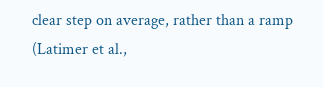clear step on average, rather than a ramp (Latimer et al.,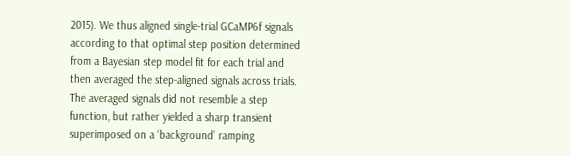2015). We thus aligned single-trial GCaMP6f signals according to that optimal step position determined from a Bayesian step model fit for each trial and then averaged the step-aligned signals across trials. The averaged signals did not resemble a step function, but rather yielded a sharp transient superimposed on a ‘background’ ramping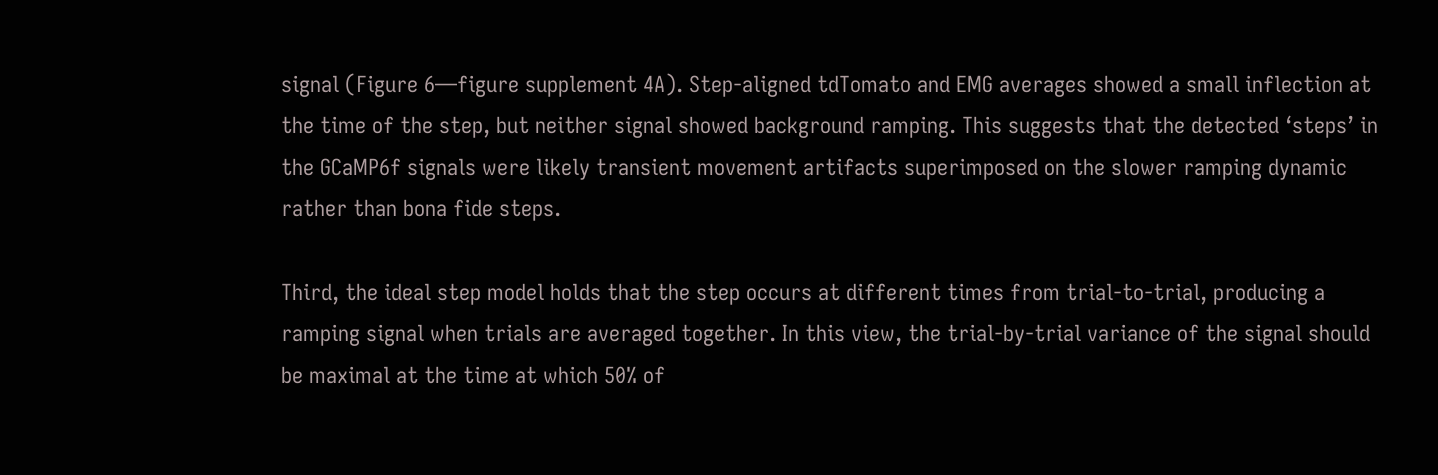signal (Figure 6—figure supplement 4A). Step-aligned tdTomato and EMG averages showed a small inflection at the time of the step, but neither signal showed background ramping. This suggests that the detected ‘steps’ in the GCaMP6f signals were likely transient movement artifacts superimposed on the slower ramping dynamic rather than bona fide steps.

Third, the ideal step model holds that the step occurs at different times from trial-to-trial, producing a ramping signal when trials are averaged together. In this view, the trial-by-trial variance of the signal should be maximal at the time at which 50% of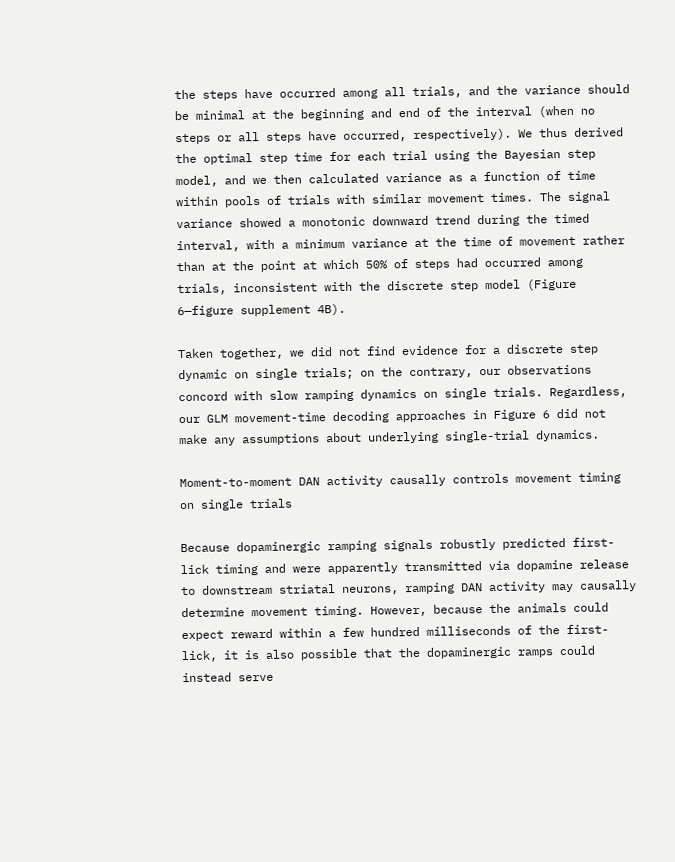the steps have occurred among all trials, and the variance should be minimal at the beginning and end of the interval (when no steps or all steps have occurred, respectively). We thus derived the optimal step time for each trial using the Bayesian step model, and we then calculated variance as a function of time within pools of trials with similar movement times. The signal variance showed a monotonic downward trend during the timed interval, with a minimum variance at the time of movement rather than at the point at which 50% of steps had occurred among trials, inconsistent with the discrete step model (Figure 6—figure supplement 4B).

Taken together, we did not find evidence for a discrete step dynamic on single trials; on the contrary, our observations concord with slow ramping dynamics on single trials. Regardless, our GLM movement-time decoding approaches in Figure 6 did not make any assumptions about underlying single-trial dynamics.

Moment-to-moment DAN activity causally controls movement timing on single trials

Because dopaminergic ramping signals robustly predicted first-lick timing and were apparently transmitted via dopamine release to downstream striatal neurons, ramping DAN activity may causally determine movement timing. However, because the animals could expect reward within a few hundred milliseconds of the first-lick, it is also possible that the dopaminergic ramps could instead serve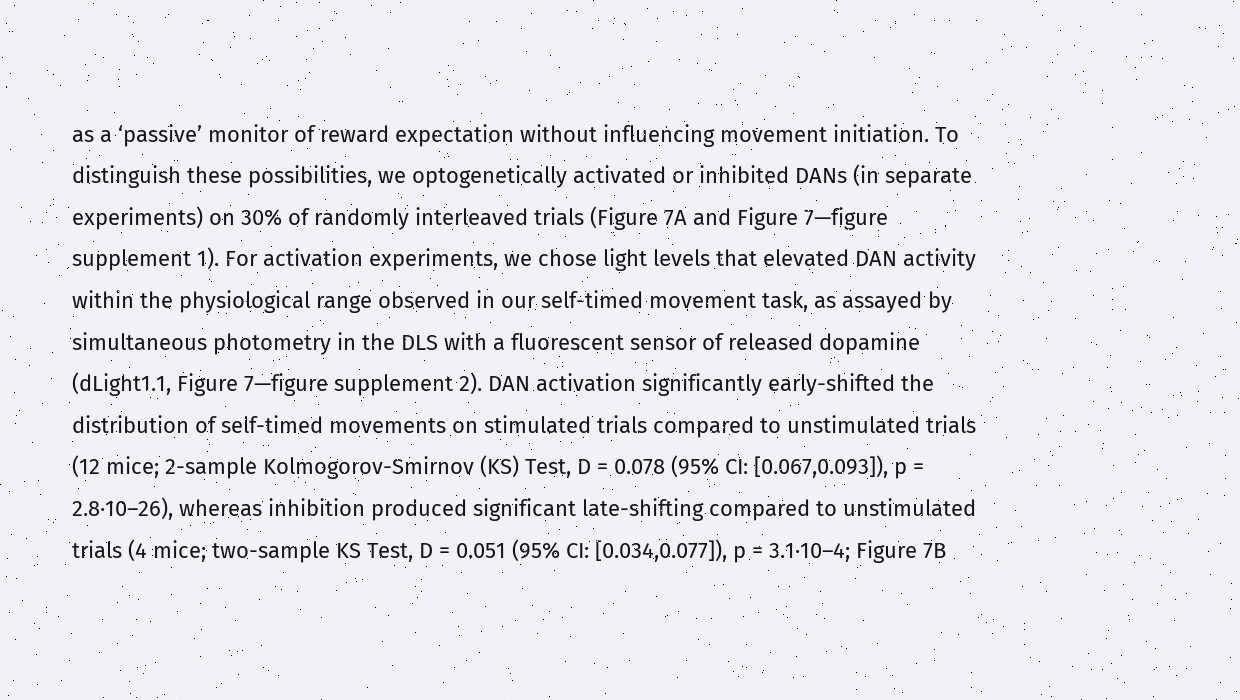as a ‘passive’ monitor of reward expectation without influencing movement initiation. To distinguish these possibilities, we optogenetically activated or inhibited DANs (in separate experiments) on 30% of randomly interleaved trials (Figure 7A and Figure 7—figure supplement 1). For activation experiments, we chose light levels that elevated DAN activity within the physiological range observed in our self-timed movement task, as assayed by simultaneous photometry in the DLS with a fluorescent sensor of released dopamine (dLight1.1, Figure 7—figure supplement 2). DAN activation significantly early-shifted the distribution of self-timed movements on stimulated trials compared to unstimulated trials (12 mice; 2-sample Kolmogorov-Smirnov (KS) Test, D = 0.078 (95% CI: [0.067,0.093]), p = 2.8·10–26), whereas inhibition produced significant late-shifting compared to unstimulated trials (4 mice; two-sample KS Test, D = 0.051 (95% CI: [0.034,0.077]), p = 3.1·10–4; Figure 7B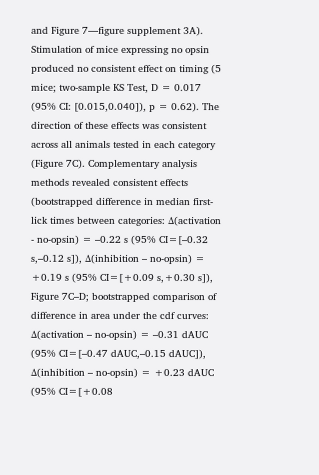and Figure 7—figure supplement 3A). Stimulation of mice expressing no opsin produced no consistent effect on timing (5 mice; two-sample KS Test, D = 0.017 (95% CI: [0.015,0.040]), p = 0.62). The direction of these effects was consistent across all animals tested in each category (Figure 7C). Complementary analysis methods revealed consistent effects (bootstrapped difference in median first-lick times between categories: Δ(activation - no-opsin) = –0.22 s (95% CI=[–0.32 s,–0.12 s]), Δ(inhibition – no-opsin) = +0.19 s (95% CI=[+0.09 s,+0.30 s]), Figure 7C–D; bootstrapped comparison of difference in area under the cdf curves: Δ(activation – no-opsin) = –0.31 dAUC (95% CI=[–0.47 dAUC,–0.15 dAUC]), Δ(inhibition – no-opsin) = +0.23 dAUC (95% CI=[+0.08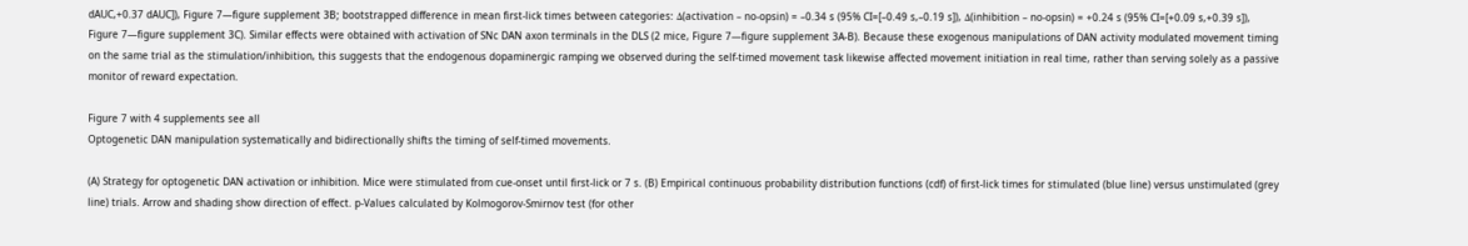dAUC,+0.37 dAUC]), Figure 7—figure supplement 3B; bootstrapped difference in mean first-lick times between categories: Δ(activation – no-opsin) = –0.34 s (95% CI=[–0.49 s,–0.19 s]), Δ(inhibition – no-opsin) = +0.24 s (95% CI=[+0.09 s,+0.39 s]), Figure 7—figure supplement 3C). Similar effects were obtained with activation of SNc DAN axon terminals in the DLS (2 mice, Figure 7—figure supplement 3A-B). Because these exogenous manipulations of DAN activity modulated movement timing on the same trial as the stimulation/inhibition, this suggests that the endogenous dopaminergic ramping we observed during the self-timed movement task likewise affected movement initiation in real time, rather than serving solely as a passive monitor of reward expectation.

Figure 7 with 4 supplements see all
Optogenetic DAN manipulation systematically and bidirectionally shifts the timing of self-timed movements.

(A) Strategy for optogenetic DAN activation or inhibition. Mice were stimulated from cue-onset until first-lick or 7 s. (B) Empirical continuous probability distribution functions (cdf) of first-lick times for stimulated (blue line) versus unstimulated (grey line) trials. Arrow and shading show direction of effect. p-Values calculated by Kolmogorov-Smirnov test (for other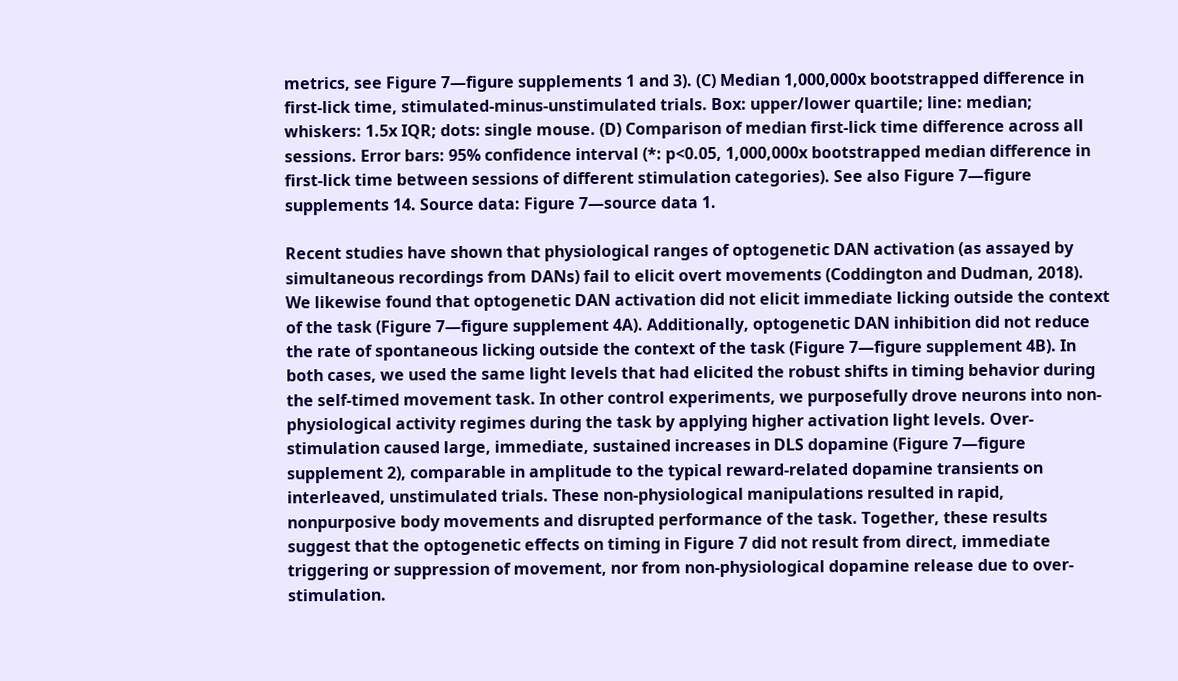metrics, see Figure 7—figure supplements 1 and 3). (C) Median 1,000,000x bootstrapped difference in first-lick time, stimulated-minus-unstimulated trials. Box: upper/lower quartile; line: median; whiskers: 1.5x IQR; dots: single mouse. (D) Comparison of median first-lick time difference across all sessions. Error bars: 95% confidence interval (*: p<0.05, 1,000,000x bootstrapped median difference in first-lick time between sessions of different stimulation categories). See also Figure 7—figure supplements 14. Source data: Figure 7—source data 1.

Recent studies have shown that physiological ranges of optogenetic DAN activation (as assayed by simultaneous recordings from DANs) fail to elicit overt movements (Coddington and Dudman, 2018). We likewise found that optogenetic DAN activation did not elicit immediate licking outside the context of the task (Figure 7—figure supplement 4A). Additionally, optogenetic DAN inhibition did not reduce the rate of spontaneous licking outside the context of the task (Figure 7—figure supplement 4B). In both cases, we used the same light levels that had elicited the robust shifts in timing behavior during the self-timed movement task. In other control experiments, we purposefully drove neurons into non-physiological activity regimes during the task by applying higher activation light levels. Over-stimulation caused large, immediate, sustained increases in DLS dopamine (Figure 7—figure supplement 2), comparable in amplitude to the typical reward-related dopamine transients on interleaved, unstimulated trials. These non-physiological manipulations resulted in rapid, nonpurposive body movements and disrupted performance of the task. Together, these results suggest that the optogenetic effects on timing in Figure 7 did not result from direct, immediate triggering or suppression of movement, nor from non-physiological dopamine release due to over-stimulation.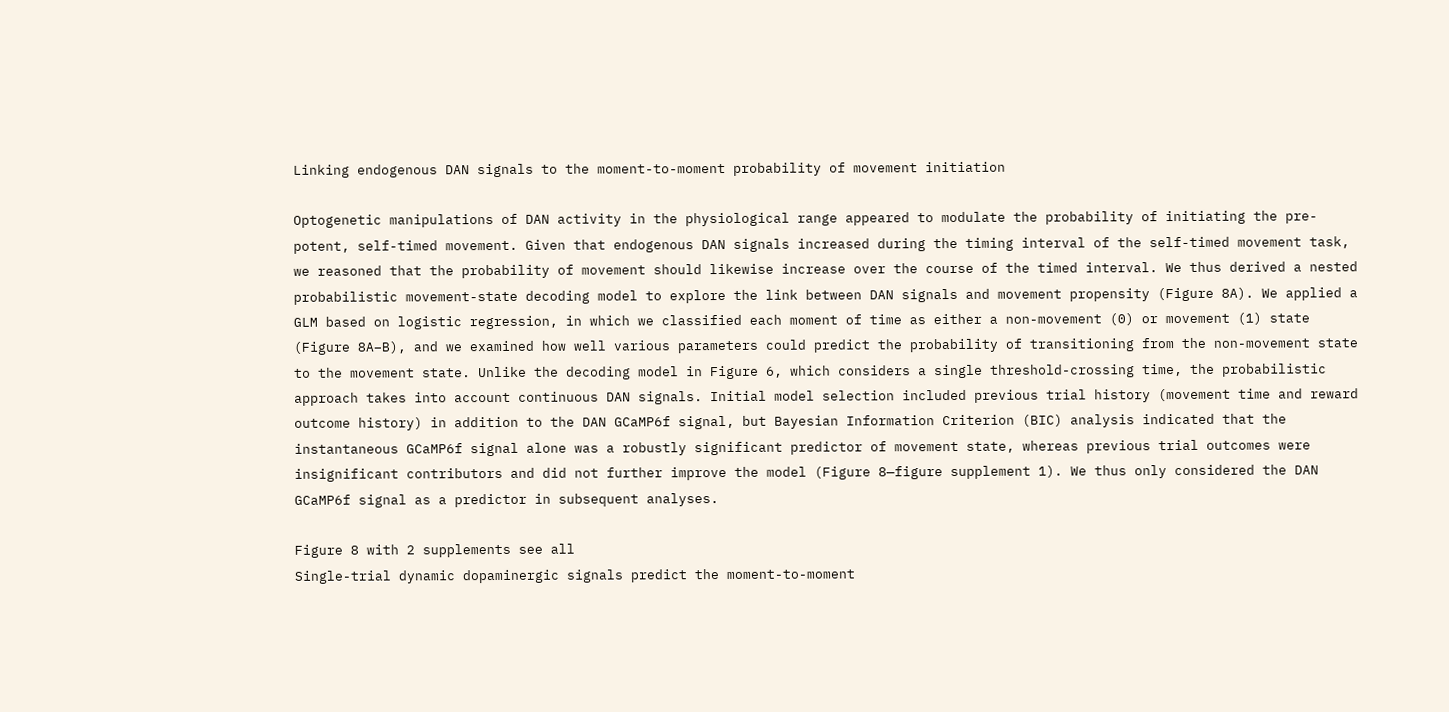Linking endogenous DAN signals to the moment-to-moment probability of movement initiation

Optogenetic manipulations of DAN activity in the physiological range appeared to modulate the probability of initiating the pre-potent, self-timed movement. Given that endogenous DAN signals increased during the timing interval of the self-timed movement task, we reasoned that the probability of movement should likewise increase over the course of the timed interval. We thus derived a nested probabilistic movement-state decoding model to explore the link between DAN signals and movement propensity (Figure 8A). We applied a GLM based on logistic regression, in which we classified each moment of time as either a non-movement (0) or movement (1) state (Figure 8A–B), and we examined how well various parameters could predict the probability of transitioning from the non-movement state to the movement state. Unlike the decoding model in Figure 6, which considers a single threshold-crossing time, the probabilistic approach takes into account continuous DAN signals. Initial model selection included previous trial history (movement time and reward outcome history) in addition to the DAN GCaMP6f signal, but Bayesian Information Criterion (BIC) analysis indicated that the instantaneous GCaMP6f signal alone was a robustly significant predictor of movement state, whereas previous trial outcomes were insignificant contributors and did not further improve the model (Figure 8—figure supplement 1). We thus only considered the DAN GCaMP6f signal as a predictor in subsequent analyses.

Figure 8 with 2 supplements see all
Single-trial dynamic dopaminergic signals predict the moment-to-moment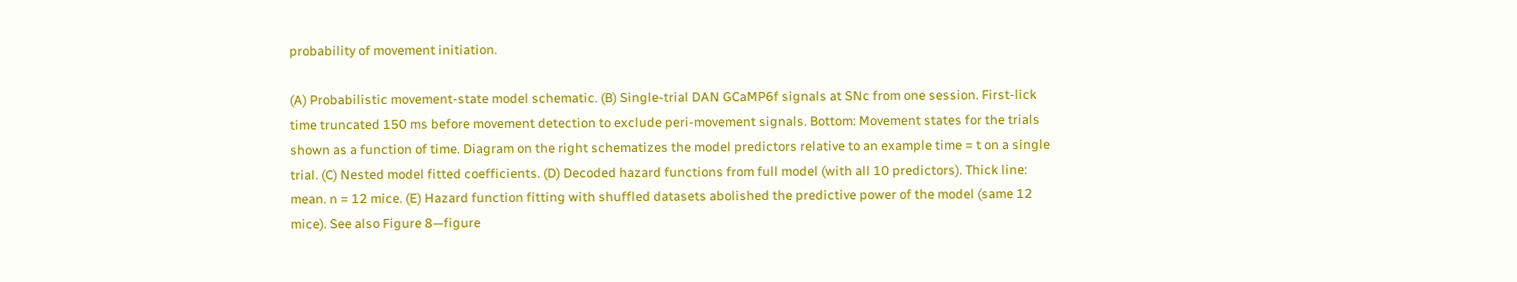probability of movement initiation.

(A) Probabilistic movement-state model schematic. (B) Single-trial DAN GCaMP6f signals at SNc from one session. First-lick time truncated 150 ms before movement detection to exclude peri-movement signals. Bottom: Movement states for the trials shown as a function of time. Diagram on the right schematizes the model predictors relative to an example time = t on a single trial. (C) Nested model fitted coefficients. (D) Decoded hazard functions from full model (with all 10 predictors). Thick line: mean. n = 12 mice. (E) Hazard function fitting with shuffled datasets abolished the predictive power of the model (same 12 mice). See also Figure 8—figure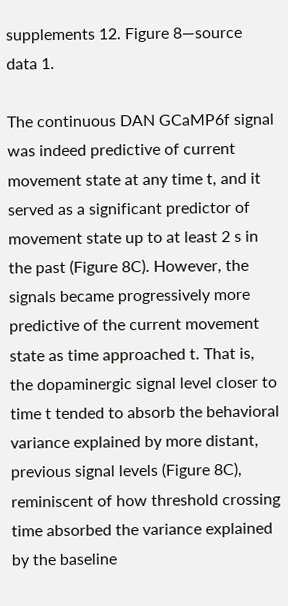supplements 12. Figure 8—source data 1.

The continuous DAN GCaMP6f signal was indeed predictive of current movement state at any time t, and it served as a significant predictor of movement state up to at least 2 s in the past (Figure 8C). However, the signals became progressively more predictive of the current movement state as time approached t. That is, the dopaminergic signal level closer to time t tended to absorb the behavioral variance explained by more distant, previous signal levels (Figure 8C), reminiscent of how threshold crossing time absorbed the variance explained by the baseline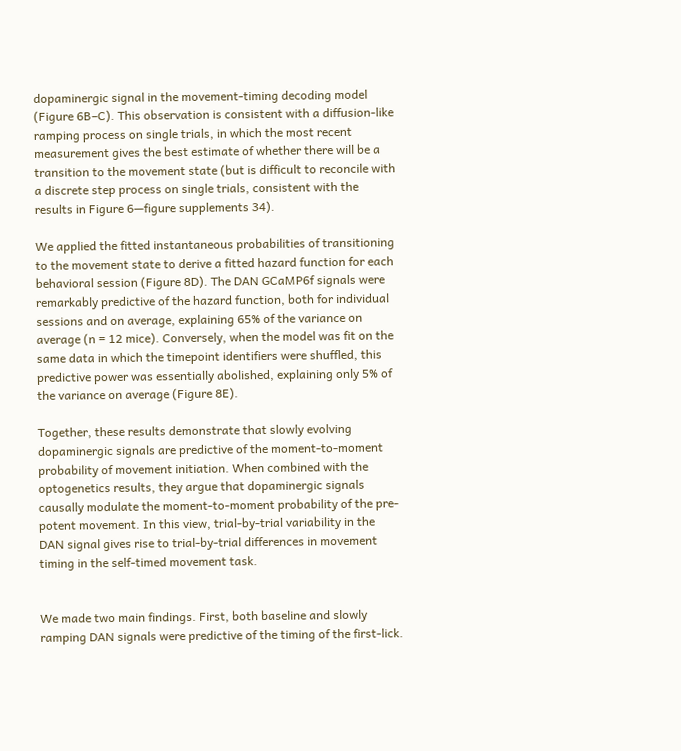dopaminergic signal in the movement-timing decoding model (Figure 6B–C). This observation is consistent with a diffusion-like ramping process on single trials, in which the most recent measurement gives the best estimate of whether there will be a transition to the movement state (but is difficult to reconcile with a discrete step process on single trials, consistent with the results in Figure 6—figure supplements 34).

We applied the fitted instantaneous probabilities of transitioning to the movement state to derive a fitted hazard function for each behavioral session (Figure 8D). The DAN GCaMP6f signals were remarkably predictive of the hazard function, both for individual sessions and on average, explaining 65% of the variance on average (n = 12 mice). Conversely, when the model was fit on the same data in which the timepoint identifiers were shuffled, this predictive power was essentially abolished, explaining only 5% of the variance on average (Figure 8E).

Together, these results demonstrate that slowly evolving dopaminergic signals are predictive of the moment-to-moment probability of movement initiation. When combined with the optogenetics results, they argue that dopaminergic signals causally modulate the moment-to-moment probability of the pre-potent movement. In this view, trial-by-trial variability in the DAN signal gives rise to trial-by-trial differences in movement timing in the self-timed movement task.


We made two main findings. First, both baseline and slowly ramping DAN signals were predictive of the timing of the first-lick.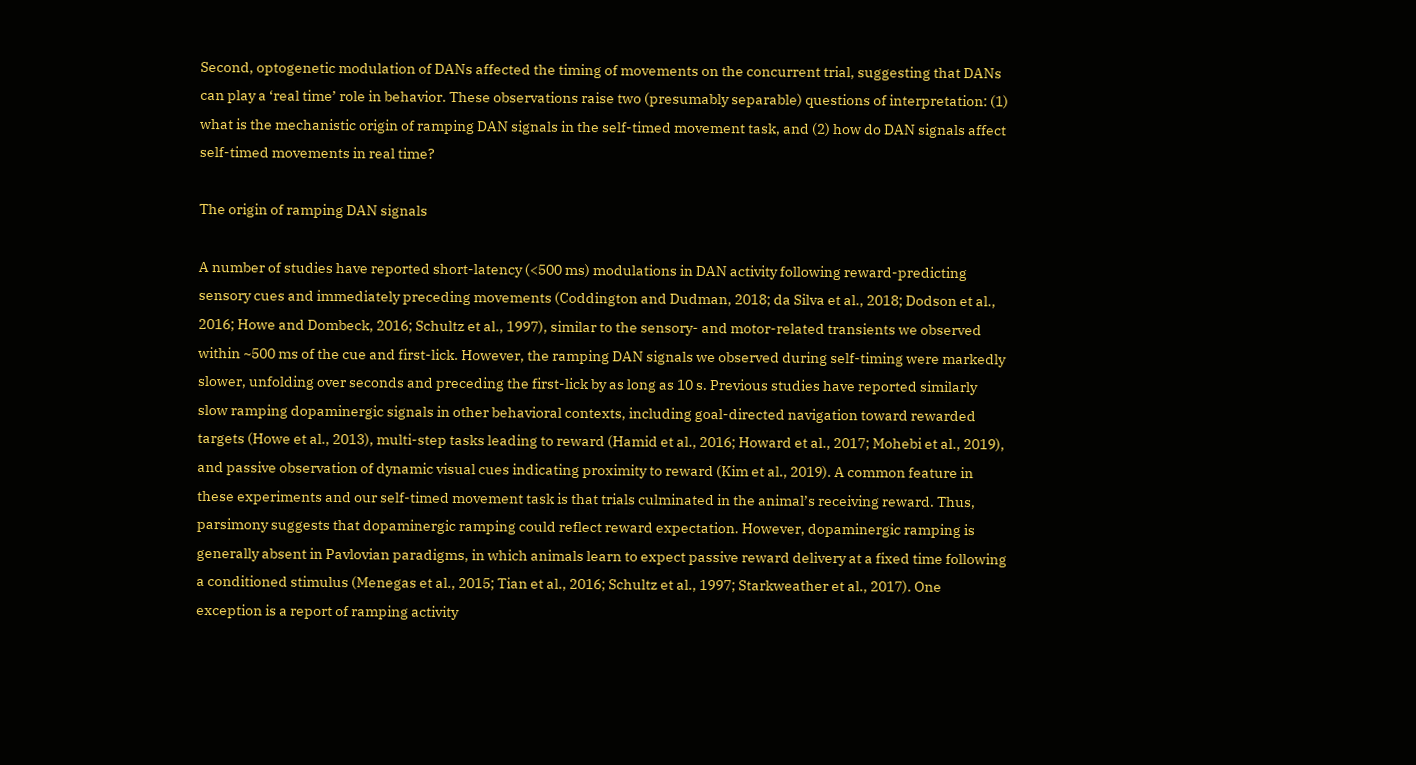Second, optogenetic modulation of DANs affected the timing of movements on the concurrent trial, suggesting that DANs can play a ‘real time’ role in behavior. These observations raise two (presumably separable) questions of interpretation: (1) what is the mechanistic origin of ramping DAN signals in the self-timed movement task, and (2) how do DAN signals affect self-timed movements in real time?

The origin of ramping DAN signals

A number of studies have reported short-latency (<500 ms) modulations in DAN activity following reward-predicting sensory cues and immediately preceding movements (Coddington and Dudman, 2018; da Silva et al., 2018; Dodson et al., 2016; Howe and Dombeck, 2016; Schultz et al., 1997), similar to the sensory- and motor-related transients we observed within ~500 ms of the cue and first-lick. However, the ramping DAN signals we observed during self-timing were markedly slower, unfolding over seconds and preceding the first-lick by as long as 10 s. Previous studies have reported similarly slow ramping dopaminergic signals in other behavioral contexts, including goal-directed navigation toward rewarded targets (Howe et al., 2013), multi-step tasks leading to reward (Hamid et al., 2016; Howard et al., 2017; Mohebi et al., 2019), and passive observation of dynamic visual cues indicating proximity to reward (Kim et al., 2019). A common feature in these experiments and our self-timed movement task is that trials culminated in the animal’s receiving reward. Thus, parsimony suggests that dopaminergic ramping could reflect reward expectation. However, dopaminergic ramping is generally absent in Pavlovian paradigms, in which animals learn to expect passive reward delivery at a fixed time following a conditioned stimulus (Menegas et al., 2015; Tian et al., 2016; Schultz et al., 1997; Starkweather et al., 2017). One exception is a report of ramping activity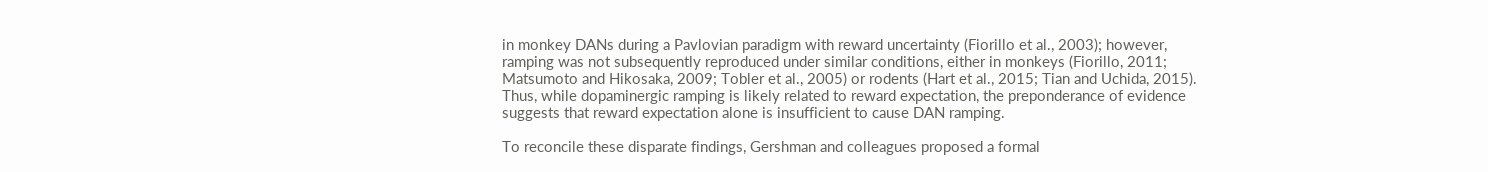in monkey DANs during a Pavlovian paradigm with reward uncertainty (Fiorillo et al., 2003); however, ramping was not subsequently reproduced under similar conditions, either in monkeys (Fiorillo, 2011; Matsumoto and Hikosaka, 2009; Tobler et al., 2005) or rodents (Hart et al., 2015; Tian and Uchida, 2015). Thus, while dopaminergic ramping is likely related to reward expectation, the preponderance of evidence suggests that reward expectation alone is insufficient to cause DAN ramping.

To reconcile these disparate findings, Gershman and colleagues proposed a formal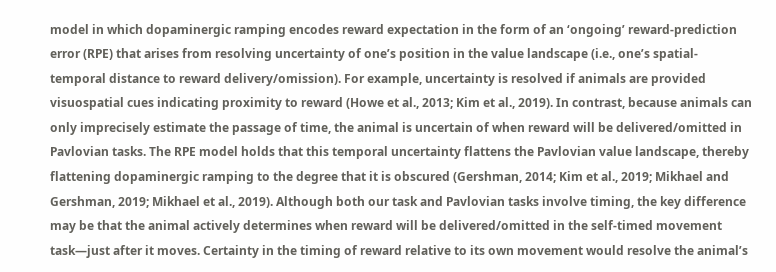model in which dopaminergic ramping encodes reward expectation in the form of an ‘ongoing’ reward-prediction error (RPE) that arises from resolving uncertainty of one’s position in the value landscape (i.e., one’s spatial-temporal distance to reward delivery/omission). For example, uncertainty is resolved if animals are provided visuospatial cues indicating proximity to reward (Howe et al., 2013; Kim et al., 2019). In contrast, because animals can only imprecisely estimate the passage of time, the animal is uncertain of when reward will be delivered/omitted in Pavlovian tasks. The RPE model holds that this temporal uncertainty flattens the Pavlovian value landscape, thereby flattening dopaminergic ramping to the degree that it is obscured (Gershman, 2014; Kim et al., 2019; Mikhael and Gershman, 2019; Mikhael et al., 2019). Although both our task and Pavlovian tasks involve timing, the key difference may be that the animal actively determines when reward will be delivered/omitted in the self-timed movement task—just after it moves. Certainty in the timing of reward relative to its own movement would resolve the animal’s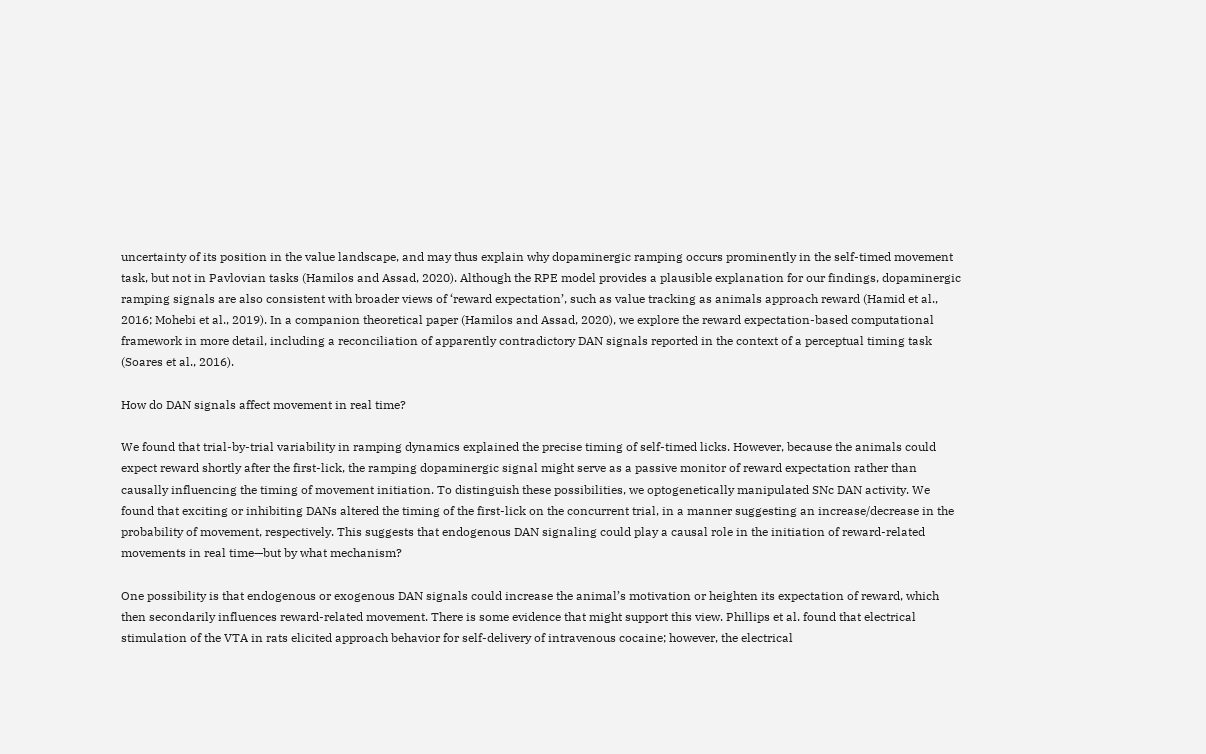uncertainty of its position in the value landscape, and may thus explain why dopaminergic ramping occurs prominently in the self-timed movement task, but not in Pavlovian tasks (Hamilos and Assad, 2020). Although the RPE model provides a plausible explanation for our findings, dopaminergic ramping signals are also consistent with broader views of ‘reward expectation’, such as value tracking as animals approach reward (Hamid et al., 2016; Mohebi et al., 2019). In a companion theoretical paper (Hamilos and Assad, 2020), we explore the reward expectation-based computational framework in more detail, including a reconciliation of apparently contradictory DAN signals reported in the context of a perceptual timing task (Soares et al., 2016).

How do DAN signals affect movement in real time?

We found that trial-by-trial variability in ramping dynamics explained the precise timing of self-timed licks. However, because the animals could expect reward shortly after the first-lick, the ramping dopaminergic signal might serve as a passive monitor of reward expectation rather than causally influencing the timing of movement initiation. To distinguish these possibilities, we optogenetically manipulated SNc DAN activity. We found that exciting or inhibiting DANs altered the timing of the first-lick on the concurrent trial, in a manner suggesting an increase/decrease in the probability of movement, respectively. This suggests that endogenous DAN signaling could play a causal role in the initiation of reward-related movements in real time—but by what mechanism?

One possibility is that endogenous or exogenous DAN signals could increase the animal’s motivation or heighten its expectation of reward, which then secondarily influences reward-related movement. There is some evidence that might support this view. Phillips et al. found that electrical stimulation of the VTA in rats elicited approach behavior for self-delivery of intravenous cocaine; however, the electrical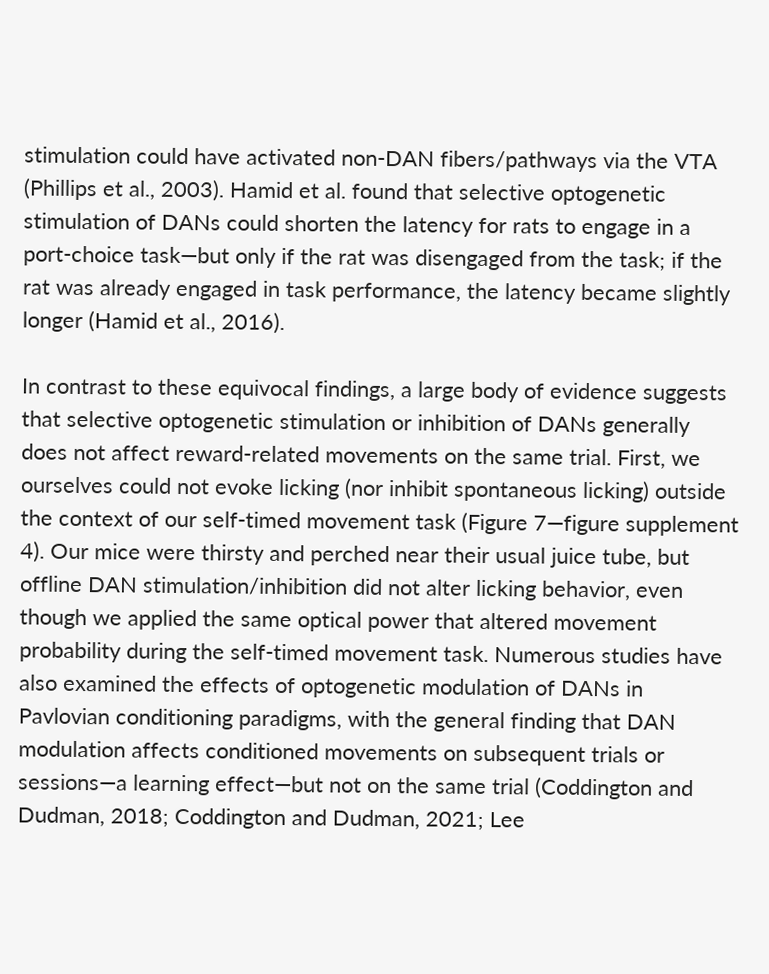stimulation could have activated non-DAN fibers/pathways via the VTA (Phillips et al., 2003). Hamid et al. found that selective optogenetic stimulation of DANs could shorten the latency for rats to engage in a port-choice task—but only if the rat was disengaged from the task; if the rat was already engaged in task performance, the latency became slightly longer (Hamid et al., 2016).

In contrast to these equivocal findings, a large body of evidence suggests that selective optogenetic stimulation or inhibition of DANs generally does not affect reward-related movements on the same trial. First, we ourselves could not evoke licking (nor inhibit spontaneous licking) outside the context of our self-timed movement task (Figure 7—figure supplement 4). Our mice were thirsty and perched near their usual juice tube, but offline DAN stimulation/inhibition did not alter licking behavior, even though we applied the same optical power that altered movement probability during the self-timed movement task. Numerous studies have also examined the effects of optogenetic modulation of DANs in Pavlovian conditioning paradigms, with the general finding that DAN modulation affects conditioned movements on subsequent trials or sessions—a learning effect—but not on the same trial (Coddington and Dudman, 2018; Coddington and Dudman, 2021; Lee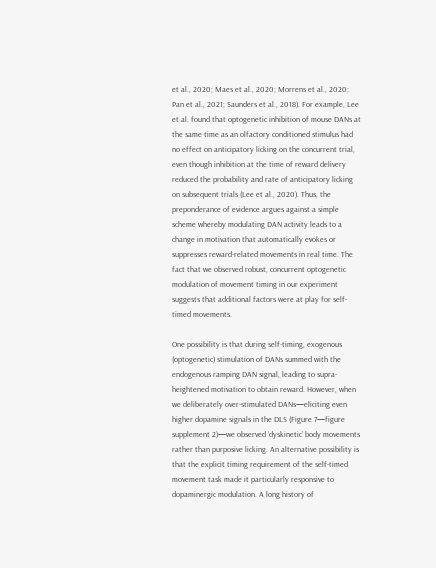et al., 2020; Maes et al., 2020; Morrens et al., 2020; Pan et al., 2021; Saunders et al., 2018). For example, Lee et al. found that optogenetic inhibition of mouse DANs at the same time as an olfactory conditioned stimulus had no effect on anticipatory licking on the concurrent trial, even though inhibition at the time of reward delivery reduced the probability and rate of anticipatory licking on subsequent trials (Lee et al., 2020). Thus, the preponderance of evidence argues against a simple scheme whereby modulating DAN activity leads to a change in motivation that automatically evokes or suppresses reward-related movements in real time. The fact that we observed robust, concurrent optogenetic modulation of movement timing in our experiment suggests that additional factors were at play for self-timed movements.

One possibility is that during self-timing, exogenous (optogenetic) stimulation of DANs summed with the endogenous ramping DAN signal, leading to supra-heightened motivation to obtain reward. However, when we deliberately over-stimulated DANs—eliciting even higher dopamine signals in the DLS (Figure 7—figure supplement 2)—we observed ‘dyskinetic’ body movements rather than purposive licking. An alternative possibility is that the explicit timing requirement of the self-timed movement task made it particularly responsive to dopaminergic modulation. A long history of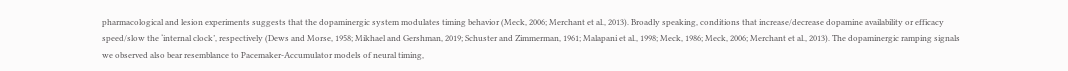pharmacological and lesion experiments suggests that the dopaminergic system modulates timing behavior (Meck, 2006; Merchant et al., 2013). Broadly speaking, conditions that increase/decrease dopamine availability or efficacy speed/slow the ‘internal clock’, respectively (Dews and Morse, 1958; Mikhael and Gershman, 2019; Schuster and Zimmerman, 1961; Malapani et al., 1998; Meck, 1986; Meck, 2006; Merchant et al., 2013). The dopaminergic ramping signals we observed also bear resemblance to Pacemaker-Accumulator models of neural timing,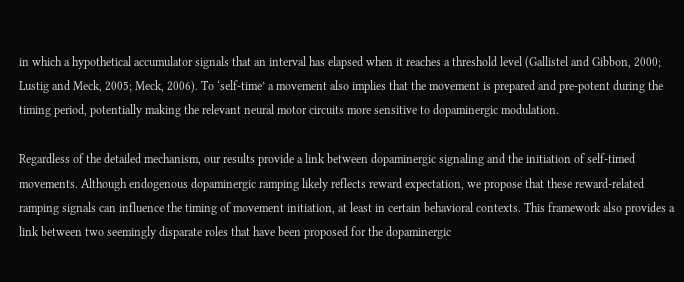in which a hypothetical accumulator signals that an interval has elapsed when it reaches a threshold level (Gallistel and Gibbon, 2000; Lustig and Meck, 2005; Meck, 2006). To ‘self-time’ a movement also implies that the movement is prepared and pre-potent during the timing period, potentially making the relevant neural motor circuits more sensitive to dopaminergic modulation.

Regardless of the detailed mechanism, our results provide a link between dopaminergic signaling and the initiation of self-timed movements. Although endogenous dopaminergic ramping likely reflects reward expectation, we propose that these reward-related ramping signals can influence the timing of movement initiation, at least in certain behavioral contexts. This framework also provides a link between two seemingly disparate roles that have been proposed for the dopaminergic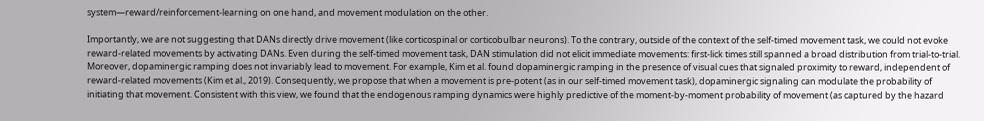system—reward/reinforcement-learning on one hand, and movement modulation on the other.

Importantly, we are not suggesting that DANs directly drive movement (like corticospinal or corticobulbar neurons). To the contrary, outside of the context of the self-timed movement task, we could not evoke reward-related movements by activating DANs. Even during the self-timed movement task, DAN stimulation did not elicit immediate movements: first-lick times still spanned a broad distribution from trial-to-trial. Moreover, dopaminergic ramping does not invariably lead to movement. For example, Kim et al. found dopaminergic ramping in the presence of visual cues that signaled proximity to reward, independent of reward-related movements (Kim et al., 2019). Consequently, we propose that when a movement is pre-potent (as in our self-timed movement task), dopaminergic signaling can modulate the probability of initiating that movement. Consistent with this view, we found that the endogenous ramping dynamics were highly predictive of the moment-by-moment probability of movement (as captured by the hazard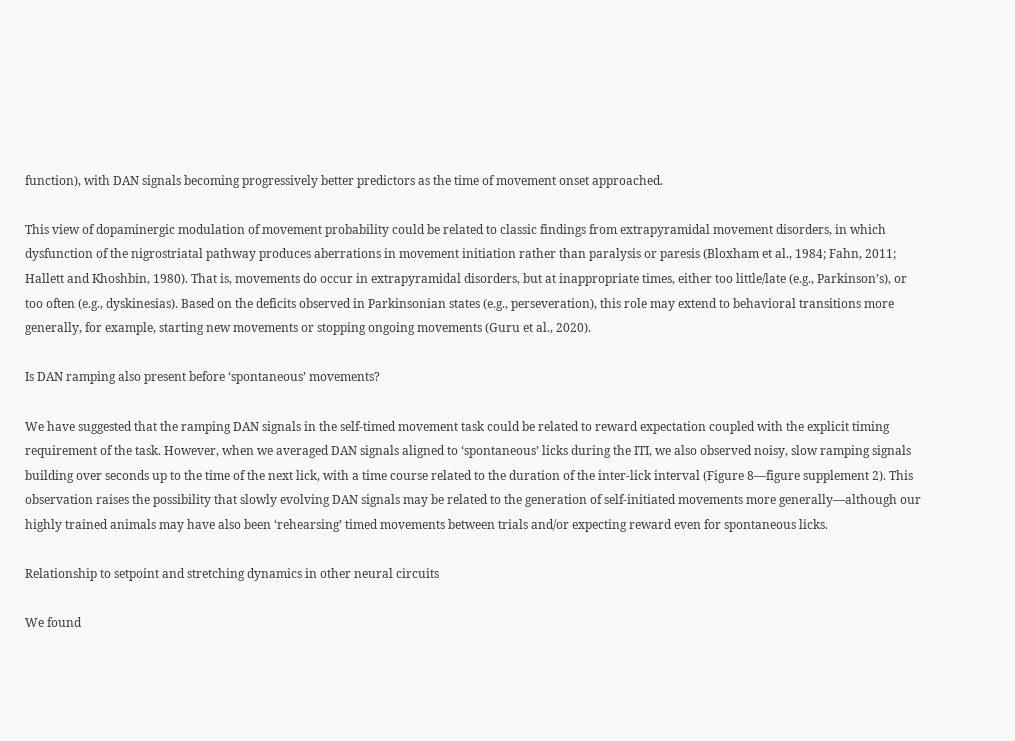function), with DAN signals becoming progressively better predictors as the time of movement onset approached.

This view of dopaminergic modulation of movement probability could be related to classic findings from extrapyramidal movement disorders, in which dysfunction of the nigrostriatal pathway produces aberrations in movement initiation rather than paralysis or paresis (Bloxham et al., 1984; Fahn, 2011; Hallett and Khoshbin, 1980). That is, movements do occur in extrapyramidal disorders, but at inappropriate times, either too little/late (e.g., Parkinson’s), or too often (e.g., dyskinesias). Based on the deficits observed in Parkinsonian states (e.g., perseveration), this role may extend to behavioral transitions more generally, for example, starting new movements or stopping ongoing movements (Guru et al., 2020).

Is DAN ramping also present before ‘spontaneous’ movements?

We have suggested that the ramping DAN signals in the self-timed movement task could be related to reward expectation coupled with the explicit timing requirement of the task. However, when we averaged DAN signals aligned to ‘spontaneous’ licks during the ITI, we also observed noisy, slow ramping signals building over seconds up to the time of the next lick, with a time course related to the duration of the inter-lick interval (Figure 8—figure supplement 2). This observation raises the possibility that slowly evolving DAN signals may be related to the generation of self-initiated movements more generally—although our highly trained animals may have also been ‘rehearsing’ timed movements between trials and/or expecting reward even for spontaneous licks.

Relationship to setpoint and stretching dynamics in other neural circuits

We found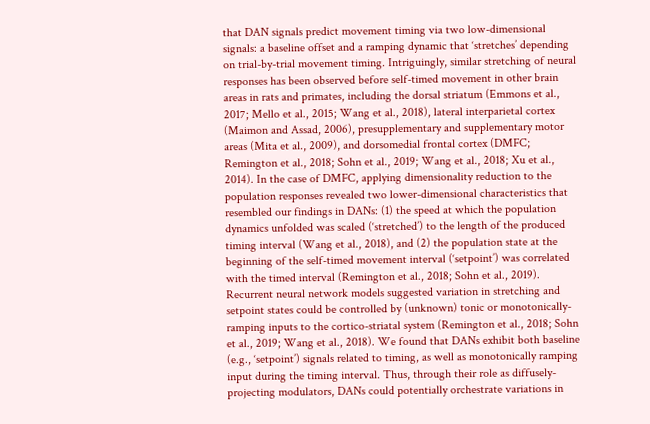that DAN signals predict movement timing via two low-dimensional signals: a baseline offset and a ramping dynamic that ‘stretches’ depending on trial-by-trial movement timing. Intriguingly, similar stretching of neural responses has been observed before self-timed movement in other brain areas in rats and primates, including the dorsal striatum (Emmons et al., 2017; Mello et al., 2015; Wang et al., 2018), lateral interparietal cortex (Maimon and Assad, 2006), presupplementary and supplementary motor areas (Mita et al., 2009), and dorsomedial frontal cortex (DMFC; Remington et al., 2018; Sohn et al., 2019; Wang et al., 2018; Xu et al., 2014). In the case of DMFC, applying dimensionality reduction to the population responses revealed two lower-dimensional characteristics that resembled our findings in DANs: (1) the speed at which the population dynamics unfolded was scaled (‘stretched’) to the length of the produced timing interval (Wang et al., 2018), and (2) the population state at the beginning of the self-timed movement interval (‘setpoint’) was correlated with the timed interval (Remington et al., 2018; Sohn et al., 2019). Recurrent neural network models suggested variation in stretching and setpoint states could be controlled by (unknown) tonic or monotonically-ramping inputs to the cortico-striatal system (Remington et al., 2018; Sohn et al., 2019; Wang et al., 2018). We found that DANs exhibit both baseline (e.g., ‘setpoint’) signals related to timing, as well as monotonically ramping input during the timing interval. Thus, through their role as diffusely-projecting modulators, DANs could potentially orchestrate variations in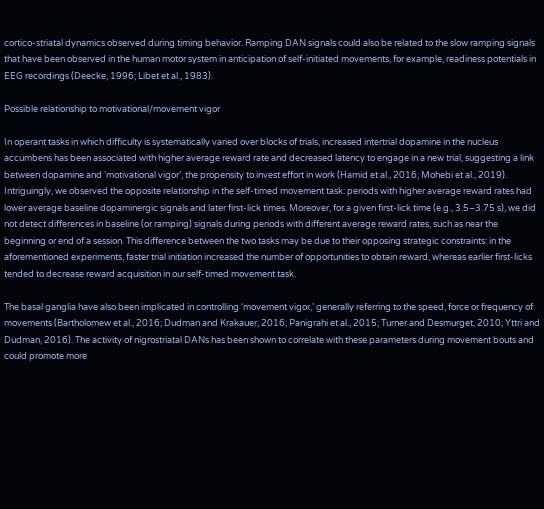cortico-striatal dynamics observed during timing behavior. Ramping DAN signals could also be related to the slow ramping signals that have been observed in the human motor system in anticipation of self-initiated movements, for example, readiness potentials in EEG recordings (Deecke, 1996; Libet et al., 1983).

Possible relationship to motivational/movement vigor

In operant tasks in which difficulty is systematically varied over blocks of trials, increased intertrial dopamine in the nucleus accumbens has been associated with higher average reward rate and decreased latency to engage in a new trial, suggesting a link between dopamine and ‘motivational vigor’, the propensity to invest effort in work (Hamid et al., 2016; Mohebi et al., 2019). Intriguingly, we observed the opposite relationship in the self-timed movement task: periods with higher average reward rates had lower average baseline dopaminergic signals and later first-lick times. Moreover, for a given first-lick time (e.g., 3.5–3.75 s), we did not detect differences in baseline (or ramping) signals during periods with different average reward rates, such as near the beginning or end of a session. This difference between the two tasks may be due to their opposing strategic constraints: in the aforementioned experiments, faster trial initiation increased the number of opportunities to obtain reward, whereas earlier first-licks tended to decrease reward acquisition in our self-timed movement task.

The basal ganglia have also been implicated in controlling ‘movement vigor,’ generally referring to the speed, force or frequency of movements (Bartholomew et al., 2016; Dudman and Krakauer, 2016; Panigrahi et al., 2015; Turner and Desmurget, 2010; Yttri and Dudman, 2016). The activity of nigrostriatal DANs has been shown to correlate with these parameters during movement bouts and could promote more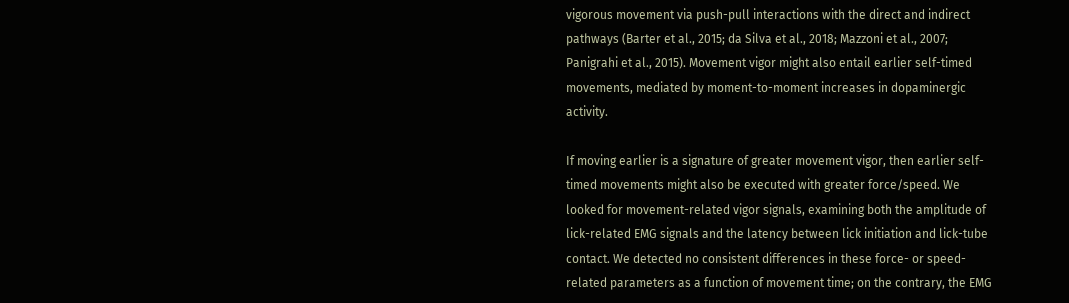vigorous movement via push-pull interactions with the direct and indirect pathways (Barter et al., 2015; da Silva et al., 2018; Mazzoni et al., 2007; Panigrahi et al., 2015). Movement vigor might also entail earlier self-timed movements, mediated by moment-to-moment increases in dopaminergic activity.

If moving earlier is a signature of greater movement vigor, then earlier self-timed movements might also be executed with greater force/speed. We looked for movement-related vigor signals, examining both the amplitude of lick-related EMG signals and the latency between lick initiation and lick-tube contact. We detected no consistent differences in these force- or speed-related parameters as a function of movement time; on the contrary, the EMG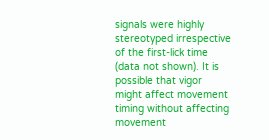signals were highly stereotyped irrespective of the first-lick time (data not shown). It is possible that vigor might affect movement timing without affecting movement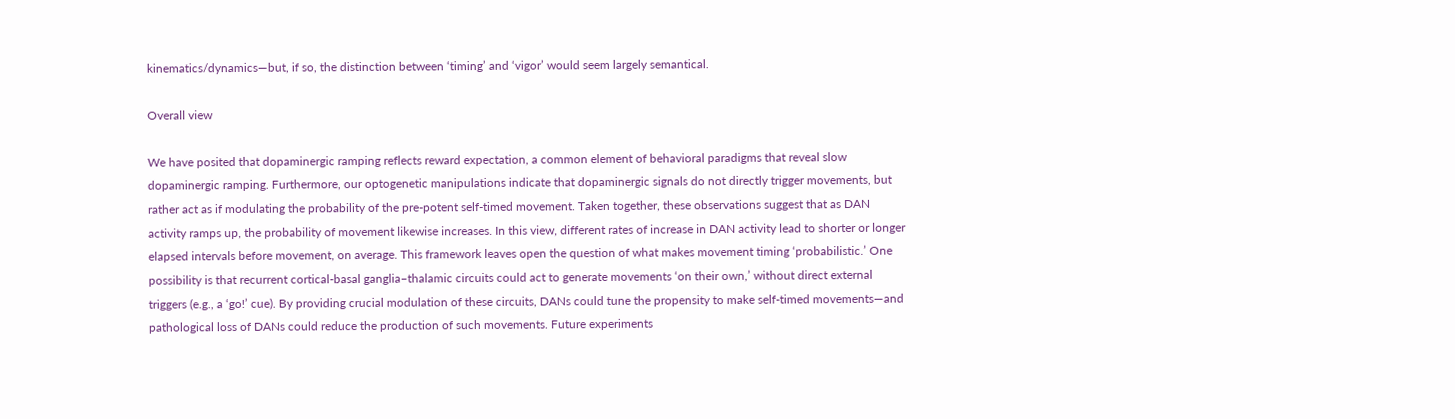kinematics/dynamics—but, if so, the distinction between ‘timing’ and ‘vigor’ would seem largely semantical.

Overall view

We have posited that dopaminergic ramping reflects reward expectation, a common element of behavioral paradigms that reveal slow dopaminergic ramping. Furthermore, our optogenetic manipulations indicate that dopaminergic signals do not directly trigger movements, but rather act as if modulating the probability of the pre-potent self-timed movement. Taken together, these observations suggest that as DAN activity ramps up, the probability of movement likewise increases. In this view, different rates of increase in DAN activity lead to shorter or longer elapsed intervals before movement, on average. This framework leaves open the question of what makes movement timing ‘probabilistic.’ One possibility is that recurrent cortical-basal ganglia–thalamic circuits could act to generate movements ‘on their own,’ without direct external triggers (e.g., a ‘go!’ cue). By providing crucial modulation of these circuits, DANs could tune the propensity to make self-timed movements—and pathological loss of DANs could reduce the production of such movements. Future experiments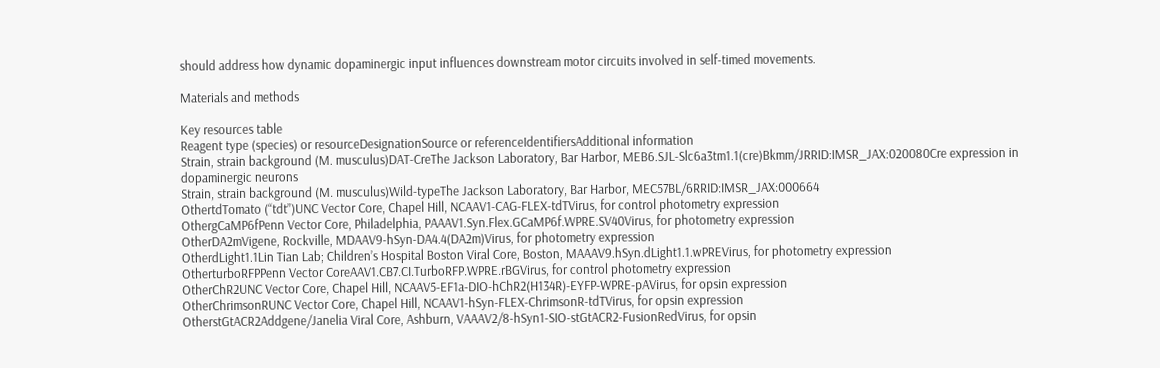should address how dynamic dopaminergic input influences downstream motor circuits involved in self-timed movements.

Materials and methods

Key resources table
Reagent type (species) or resourceDesignationSource or referenceIdentifiersAdditional information
Strain, strain background (M. musculus)DAT-CreThe Jackson Laboratory, Bar Harbor, MEB6.SJL-Slc6a3tm1.1(cre)Bkmm/JRRID:IMSR_JAX:020080Cre expression in dopaminergic neurons
Strain, strain background (M. musculus)Wild-typeThe Jackson Laboratory, Bar Harbor, MEC57BL/6RRID:IMSR_JAX:000664
OthertdTomato (“tdt”)UNC Vector Core, Chapel Hill, NCAAV1-CAG-FLEX-tdTVirus, for control photometry expression
OthergCaMP6fPenn Vector Core, Philadelphia, PAAAV1.Syn.Flex.GCaMP6f.WPRE.SV40Virus, for photometry expression
OtherDA2mVigene, Rockville, MDAAV9-hSyn-DA4.4(DA2m)Virus, for photometry expression
OtherdLight1.1Lin Tian Lab; Children’s Hospital Boston Viral Core, Boston, MAAAV9.hSyn.dLight1.1.wPREVirus, for photometry expression
OtherturboRFPPenn Vector CoreAAV1.CB7.CI.TurboRFP.WPRE.rBGVirus, for control photometry expression
OtherChR2UNC Vector Core, Chapel Hill, NCAAV5-EF1a-DIO-hChR2(H134R)-EYFP-WPRE-pAVirus, for opsin expression
OtherChrimsonRUNC Vector Core, Chapel Hill, NCAAV1-hSyn-FLEX-ChrimsonR-tdTVirus, for opsin expression
OtherstGtACR2Addgene/Janelia Viral Core, Ashburn, VAAAV2/8-hSyn1-SIO-stGtACR2-FusionRedVirus, for opsin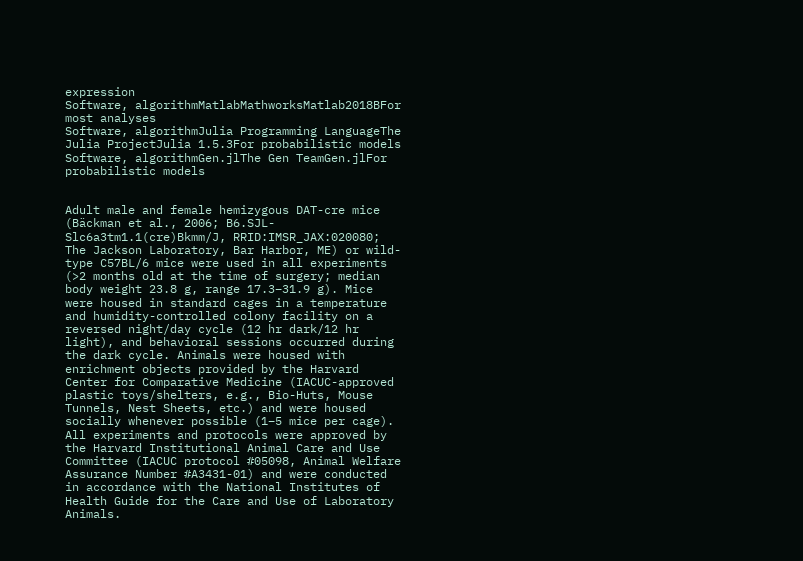expression
Software, algorithmMatlabMathworksMatlab2018BFor most analyses
Software, algorithmJulia Programming LanguageThe Julia ProjectJulia 1.5.3For probabilistic models
Software, algorithmGen.jlThe Gen TeamGen.jlFor probabilistic models


Adult male and female hemizygous DAT-cre mice (Bäckman et al., 2006; B6.SJL-Slc6a3tm1.1(cre)Bkmm/J, RRID:IMSR_JAX:020080; The Jackson Laboratory, Bar Harbor, ME) or wild-type C57BL/6 mice were used in all experiments (>2 months old at the time of surgery; median body weight 23.8 g, range 17.3–31.9 g). Mice were housed in standard cages in a temperature and humidity-controlled colony facility on a reversed night/day cycle (12 hr dark/12 hr light), and behavioral sessions occurred during the dark cycle. Animals were housed with enrichment objects provided by the Harvard Center for Comparative Medicine (IACUC-approved plastic toys/shelters, e.g., Bio-Huts, Mouse Tunnels, Nest Sheets, etc.) and were housed socially whenever possible (1–5 mice per cage). All experiments and protocols were approved by the Harvard Institutional Animal Care and Use Committee (IACUC protocol #05098, Animal Welfare Assurance Number #A3431-01) and were conducted in accordance with the National Institutes of Health Guide for the Care and Use of Laboratory Animals.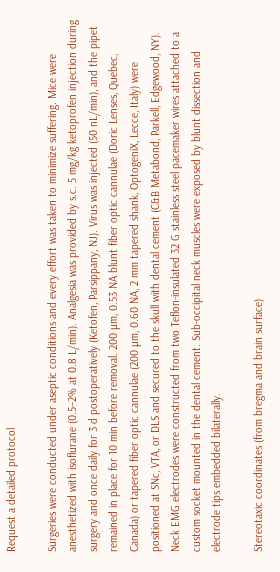Request a detailed protocol

Surgeries were conducted under aseptic conditions and every effort was taken to minimize suffering. Mice were anesthetized with isoflurane (0.5–2% at 0.8 L/min). Analgesia was provided by s.c. 5 mg/kg ketoprofen injection during surgery and once daily for 3 d postoperatively (Ketofen, Parsippany, NJ). Virus was injected (50 nL/min), and the pipet remained in place for 10 min before removal. 200 µm, 0.53 NA blunt fiber optic cannulae (Doric Lenses, Quebec, Canada) or tapered fiber optic cannulae (200 µm, 0.60 NA, 2 mm tapered shank, OptogeniX, Lecce, Italy) were positioned at SNc, VTA, or DLS and secured to the skull with dental cement (C&B Metabond, Parkell, Edgewood, NY). Neck EMG electrodes were constructed from two Teflon-insulated 32 G stainless steel pacemaker wires attached to a custom socket mounted in the dental cement. Sub-occipital neck muscles were exposed by blunt dissection and electrode tips embedded bilaterally.

Stereotaxic coordinates (from bregma and brain surface)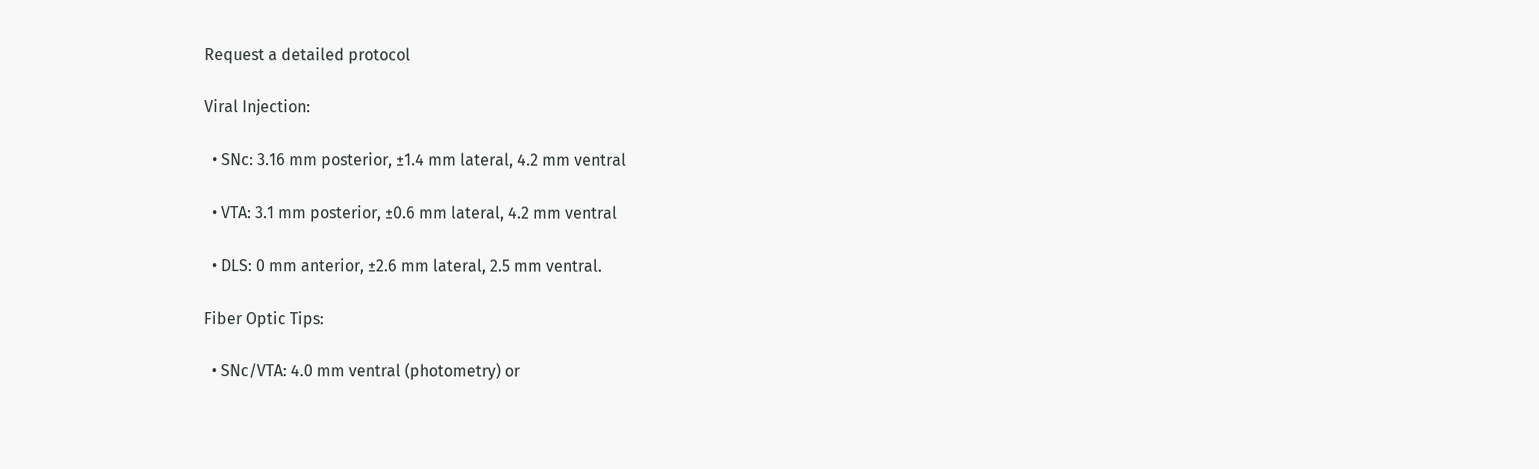Request a detailed protocol

Viral Injection:

  • SNc: 3.16 mm posterior, ±1.4 mm lateral, 4.2 mm ventral

  • VTA: 3.1 mm posterior, ±0.6 mm lateral, 4.2 mm ventral

  • DLS: 0 mm anterior, ±2.6 mm lateral, 2.5 mm ventral.

Fiber Optic Tips:

  • SNc/VTA: 4.0 mm ventral (photometry) or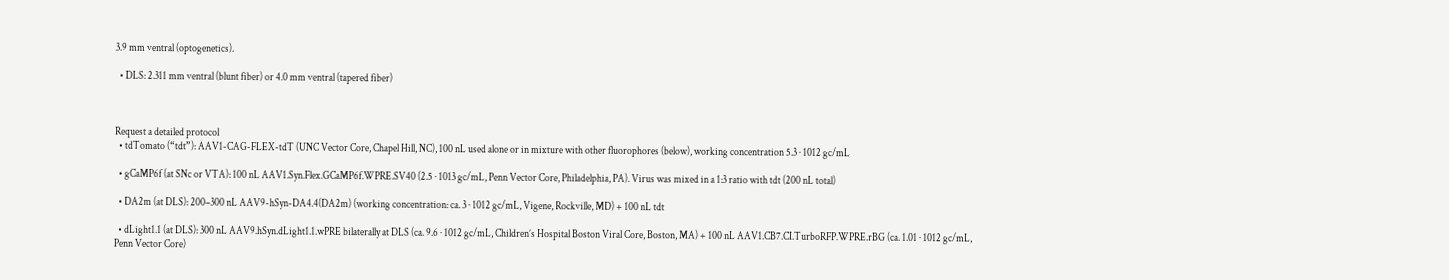3.9 mm ventral (optogenetics).

  • DLS: 2.311 mm ventral (blunt fiber) or 4.0 mm ventral (tapered fiber)



Request a detailed protocol
  • tdTomato (“tdt”): AAV1-CAG-FLEX-tdT (UNC Vector Core, Chapel Hill, NC), 100 nL used alone or in mixture with other fluorophores (below), working concentration 5.3 · 1012 gc/mL

  • gCaMP6f (at SNc or VTA): 100 nL AAV1.Syn.Flex.GCaMP6f.WPRE.SV40 (2.5 · 1013 gc/mL, Penn Vector Core, Philadelphia, PA). Virus was mixed in a 1:3 ratio with tdt (200 nL total)

  • DA2m (at DLS): 200–300 nL AAV9-hSyn-DA4.4(DA2m) (working concentration: ca. 3 · 1012 gc/mL, Vigene, Rockville, MD) + 100 nL tdt

  • dLight1.1 (at DLS): 300 nL AAV9.hSyn.dLight1.1.wPRE bilaterally at DLS (ca. 9.6 · 1012 gc/mL, Children’s Hospital Boston Viral Core, Boston, MA) + 100 nL AAV1.CB7.CI.TurboRFP.WPRE.rBG (ca. 1.01 · 1012 gc/mL, Penn Vector Core)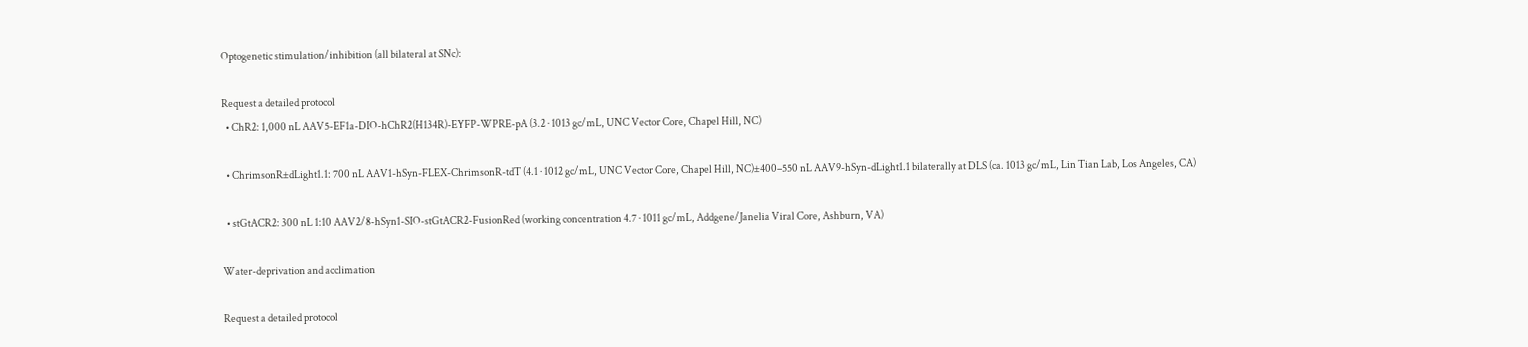Optogenetic stimulation/inhibition (all bilateral at SNc):

Request a detailed protocol
  • ChR2: 1,000 nL AAV5-EF1a-DIO-hChR2(H134R)-EYFP-WPRE-pA (3.2 · 1013 gc/mL, UNC Vector Core, Chapel Hill, NC)

  • ChrimsonR±dLight1.1: 700 nL AAV1-hSyn-FLEX-ChrimsonR-tdT (4.1 · 1012 gc/mL, UNC Vector Core, Chapel Hill, NC)±400–550 nL AAV9-hSyn-dLight1.1 bilaterally at DLS (ca. 1013 gc/mL, Lin Tian Lab, Los Angeles, CA)

  • stGtACR2: 300 nL 1:10 AAV2/8-hSyn1-SIO-stGtACR2-FusionRed (working concentration 4.7 · 1011 gc/mL, Addgene/Janelia Viral Core, Ashburn, VA)

Water-deprivation and acclimation

Request a detailed protocol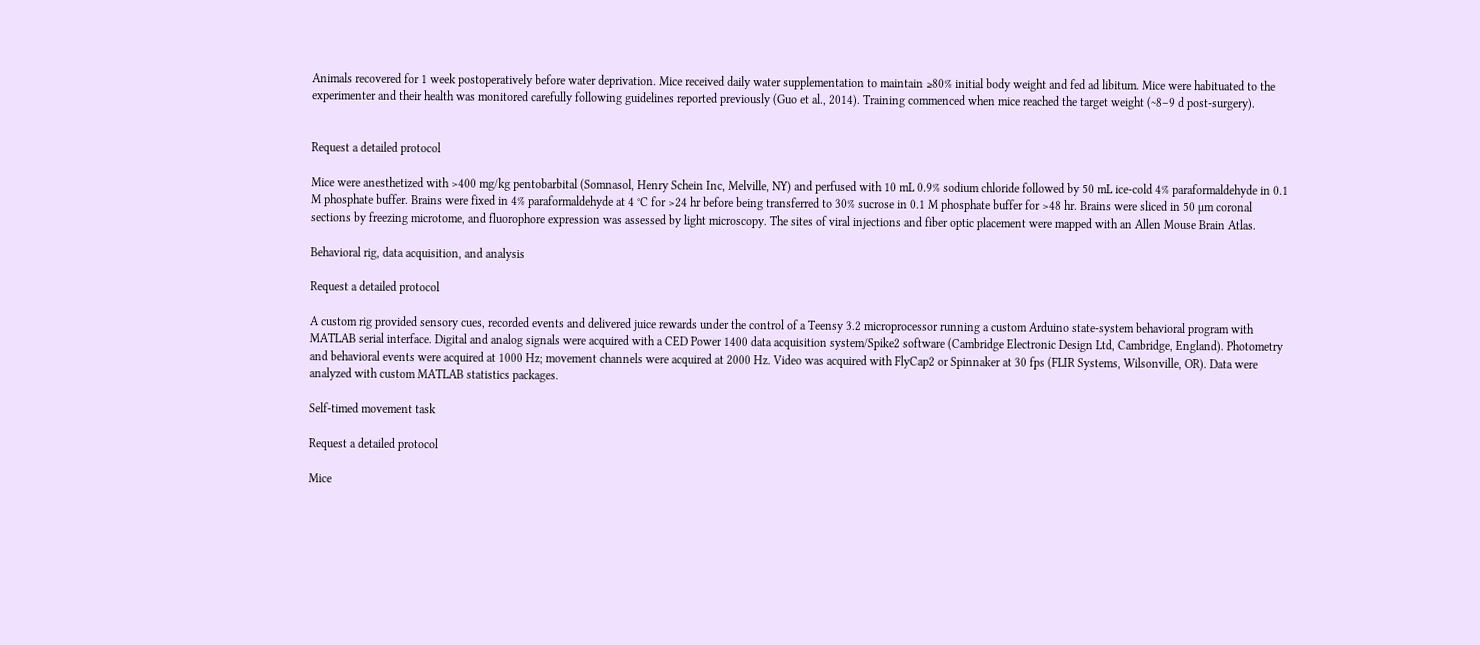Animals recovered for 1 week postoperatively before water deprivation. Mice received daily water supplementation to maintain ≥80% initial body weight and fed ad libitum. Mice were habituated to the experimenter and their health was monitored carefully following guidelines reported previously (Guo et al., 2014). Training commenced when mice reached the target weight (~8–9 d post-surgery).


Request a detailed protocol

Mice were anesthetized with >400 mg/kg pentobarbital (Somnasol, Henry Schein Inc, Melville, NY) and perfused with 10 mL 0.9% sodium chloride followed by 50 mL ice-cold 4% paraformaldehyde in 0.1 M phosphate buffer. Brains were fixed in 4% paraformaldehyde at 4 °C for >24 hr before being transferred to 30% sucrose in 0.1 M phosphate buffer for >48 hr. Brains were sliced in 50 µm coronal sections by freezing microtome, and fluorophore expression was assessed by light microscopy. The sites of viral injections and fiber optic placement were mapped with an Allen Mouse Brain Atlas.

Behavioral rig, data acquisition, and analysis

Request a detailed protocol

A custom rig provided sensory cues, recorded events and delivered juice rewards under the control of a Teensy 3.2 microprocessor running a custom Arduino state-system behavioral program with MATLAB serial interface. Digital and analog signals were acquired with a CED Power 1400 data acquisition system/Spike2 software (Cambridge Electronic Design Ltd, Cambridge, England). Photometry and behavioral events were acquired at 1000 Hz; movement channels were acquired at 2000 Hz. Video was acquired with FlyCap2 or Spinnaker at 30 fps (FLIR Systems, Wilsonville, OR). Data were analyzed with custom MATLAB statistics packages.

Self-timed movement task

Request a detailed protocol

Mice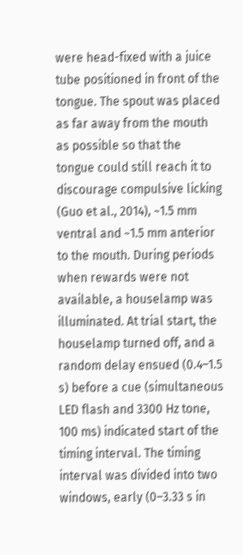were head-fixed with a juice tube positioned in front of the tongue. The spout was placed as far away from the mouth as possible so that the tongue could still reach it to discourage compulsive licking (Guo et al., 2014), ~1.5 mm ventral and ~1.5 mm anterior to the mouth. During periods when rewards were not available, a houselamp was illuminated. At trial start, the houselamp turned off, and a random delay ensued (0.4–1.5 s) before a cue (simultaneous LED flash and 3300 Hz tone, 100 ms) indicated start of the timing interval. The timing interval was divided into two windows, early (0–3.33 s in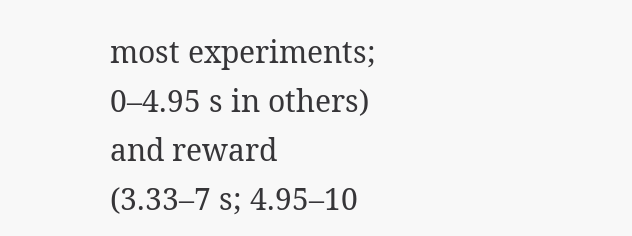most experiments; 0–4.95 s in others) and reward (3.33–7 s; 4.95–10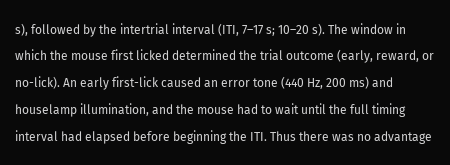s), followed by the intertrial interval (ITI, 7–17 s; 10–20 s). The window in which the mouse first licked determined the trial outcome (early, reward, or no-lick). An early first-lick caused an error tone (440 Hz, 200 ms) and houselamp illumination, and the mouse had to wait until the full timing interval had elapsed before beginning the ITI. Thus there was no advantage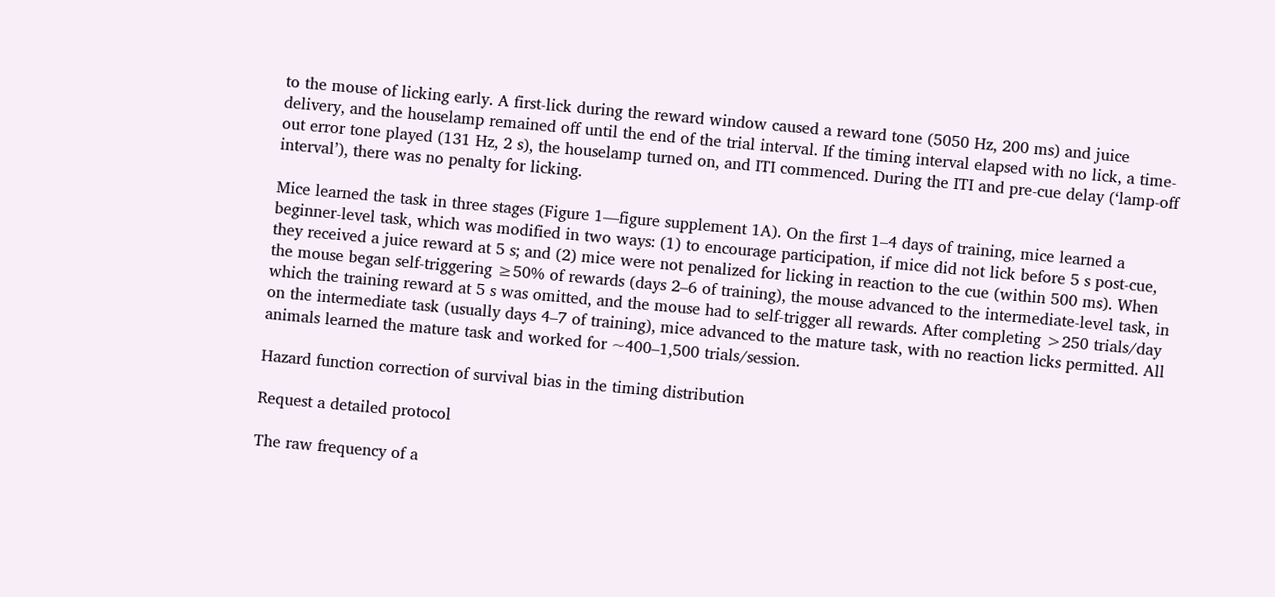to the mouse of licking early. A first-lick during the reward window caused a reward tone (5050 Hz, 200 ms) and juice delivery, and the houselamp remained off until the end of the trial interval. If the timing interval elapsed with no lick, a time-out error tone played (131 Hz, 2 s), the houselamp turned on, and ITI commenced. During the ITI and pre-cue delay (‘lamp-off interval’), there was no penalty for licking.

Mice learned the task in three stages (Figure 1—figure supplement 1A). On the first 1–4 days of training, mice learned a beginner-level task, which was modified in two ways: (1) to encourage participation, if mice did not lick before 5 s post-cue, they received a juice reward at 5 s; and (2) mice were not penalized for licking in reaction to the cue (within 500 ms). When the mouse began self-triggering ≥50% of rewards (days 2–6 of training), the mouse advanced to the intermediate-level task, in which the training reward at 5 s was omitted, and the mouse had to self-trigger all rewards. After completing >250 trials/day on the intermediate task (usually days 4–7 of training), mice advanced to the mature task, with no reaction licks permitted. All animals learned the mature task and worked for ~400–1,500 trials/session.

Hazard function correction of survival bias in the timing distribution

Request a detailed protocol

The raw frequency of a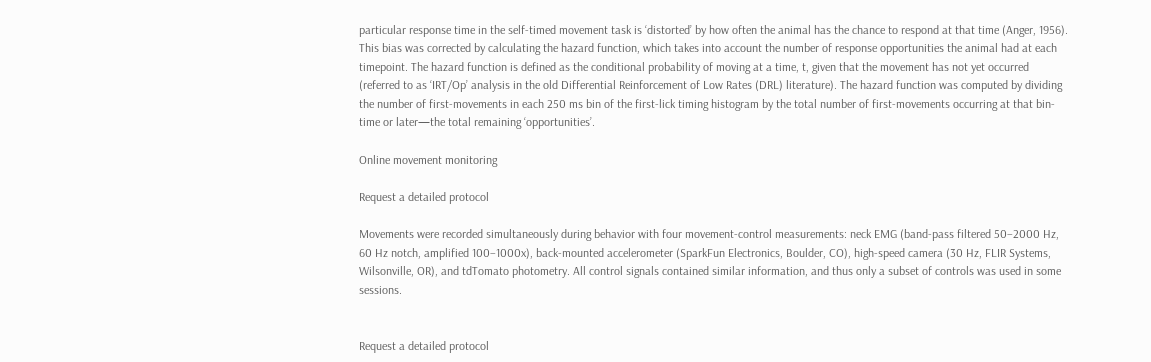particular response time in the self-timed movement task is ‘distorted’ by how often the animal has the chance to respond at that time (Anger, 1956). This bias was corrected by calculating the hazard function, which takes into account the number of response opportunities the animal had at each timepoint. The hazard function is defined as the conditional probability of moving at a time, t, given that the movement has not yet occurred (referred to as ‘IRT/Op’ analysis in the old Differential Reinforcement of Low Rates (DRL) literature). The hazard function was computed by dividing the number of first-movements in each 250 ms bin of the first-lick timing histogram by the total number of first-movements occurring at that bin-time or later—the total remaining ‘opportunities’.

Online movement monitoring

Request a detailed protocol

Movements were recorded simultaneously during behavior with four movement-control measurements: neck EMG (band-pass filtered 50–2000 Hz, 60 Hz notch, amplified 100–1000x), back-mounted accelerometer (SparkFun Electronics, Boulder, CO), high-speed camera (30 Hz, FLIR Systems, Wilsonville, OR), and tdTomato photometry. All control signals contained similar information, and thus only a subset of controls was used in some sessions.


Request a detailed protocol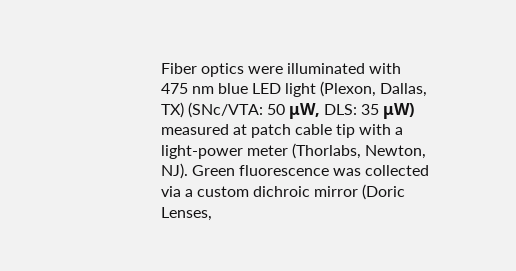Fiber optics were illuminated with 475 nm blue LED light (Plexon, Dallas, TX) (SNc/VTA: 50 μW, DLS: 35 μW) measured at patch cable tip with a light-power meter (Thorlabs, Newton, NJ). Green fluorescence was collected via a custom dichroic mirror (Doric Lenses,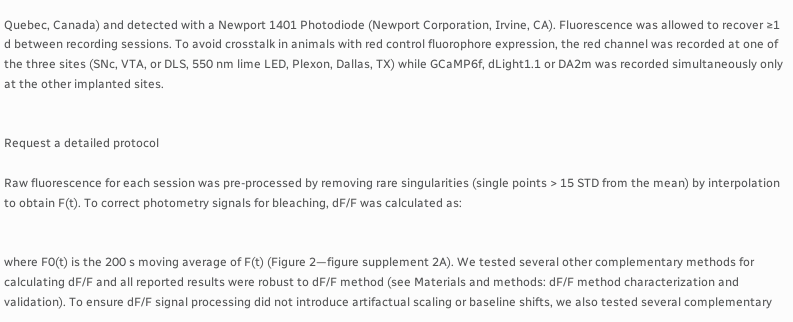Quebec, Canada) and detected with a Newport 1401 Photodiode (Newport Corporation, Irvine, CA). Fluorescence was allowed to recover ≥1 d between recording sessions. To avoid crosstalk in animals with red control fluorophore expression, the red channel was recorded at one of the three sites (SNc, VTA, or DLS, 550 nm lime LED, Plexon, Dallas, TX) while GCaMP6f, dLight1.1 or DA2m was recorded simultaneously only at the other implanted sites.


Request a detailed protocol

Raw fluorescence for each session was pre-processed by removing rare singularities (single points > 15 STD from the mean) by interpolation to obtain F(t). To correct photometry signals for bleaching, dF/F was calculated as:


where F0(t) is the 200 s moving average of F(t) (Figure 2—figure supplement 2A). We tested several other complementary methods for calculating dF/F and all reported results were robust to dF/F method (see Materials and methods: dF/F method characterization and validation). To ensure dF/F signal processing did not introduce artifactual scaling or baseline shifts, we also tested several complementary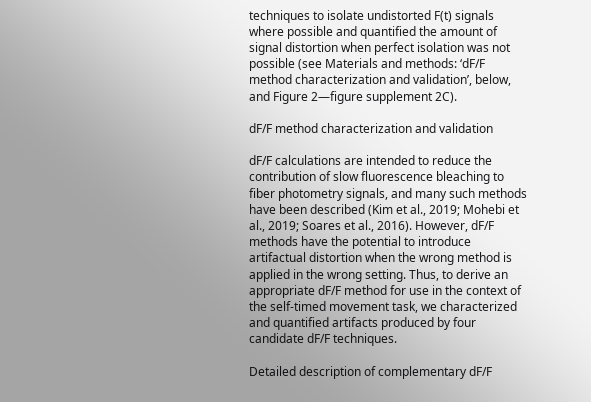techniques to isolate undistorted F(t) signals where possible and quantified the amount of signal distortion when perfect isolation was not possible (see Materials and methods: ‘dF/F method characterization and validation’, below, and Figure 2—figure supplement 2C).

dF/F method characterization and validation

dF/F calculations are intended to reduce the contribution of slow fluorescence bleaching to fiber photometry signals, and many such methods have been described (Kim et al., 2019; Mohebi et al., 2019; Soares et al., 2016). However, dF/F methods have the potential to introduce artifactual distortion when the wrong method is applied in the wrong setting. Thus, to derive an appropriate dF/F method for use in the context of the self-timed movement task, we characterized and quantified artifacts produced by four candidate dF/F techniques.

Detailed description of complementary dF/F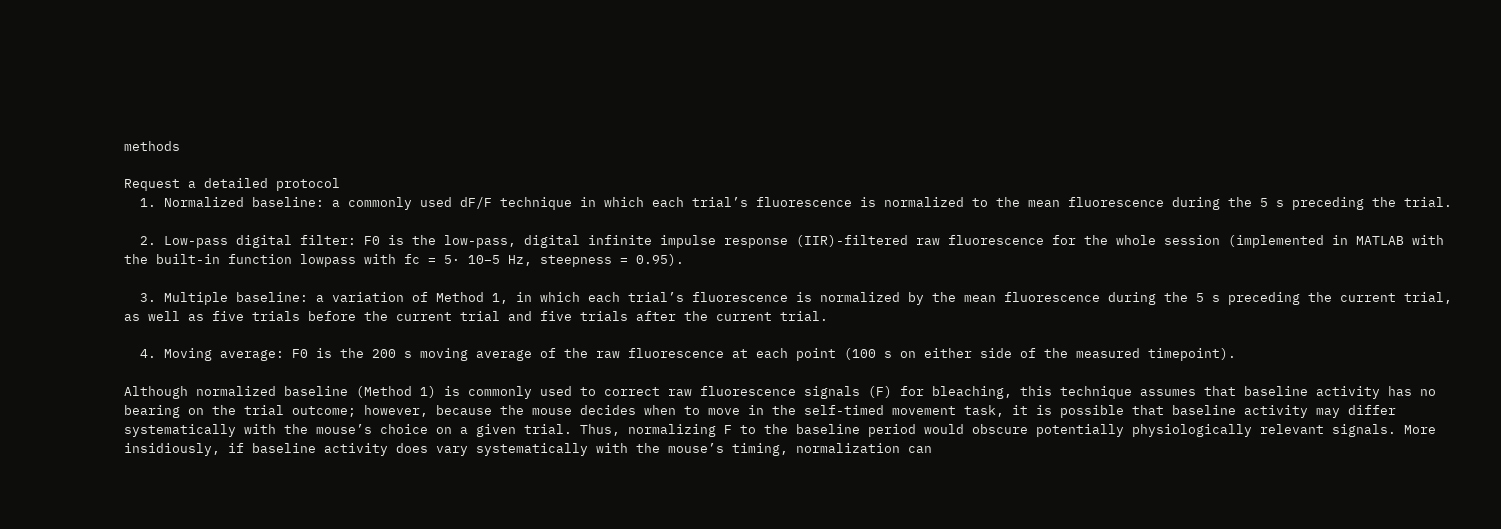methods

Request a detailed protocol
  1. Normalized baseline: a commonly used dF/F technique in which each trial’s fluorescence is normalized to the mean fluorescence during the 5 s preceding the trial.

  2. Low-pass digital filter: F0 is the low-pass, digital infinite impulse response (IIR)-filtered raw fluorescence for the whole session (implemented in MATLAB with the built-in function lowpass with fc = 5· 10–5 Hz, steepness = 0.95).

  3. Multiple baseline: a variation of Method 1, in which each trial’s fluorescence is normalized by the mean fluorescence during the 5 s preceding the current trial, as well as five trials before the current trial and five trials after the current trial.

  4. Moving average: F0 is the 200 s moving average of the raw fluorescence at each point (100 s on either side of the measured timepoint).

Although normalized baseline (Method 1) is commonly used to correct raw fluorescence signals (F) for bleaching, this technique assumes that baseline activity has no bearing on the trial outcome; however, because the mouse decides when to move in the self-timed movement task, it is possible that baseline activity may differ systematically with the mouse’s choice on a given trial. Thus, normalizing F to the baseline period would obscure potentially physiologically relevant signals. More insidiously, if baseline activity does vary systematically with the mouse’s timing, normalization can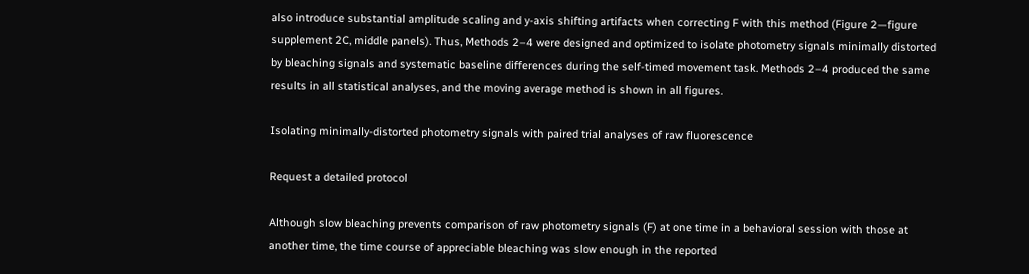also introduce substantial amplitude scaling and y-axis shifting artifacts when correcting F with this method (Figure 2—figure supplement 2C, middle panels). Thus, Methods 2–4 were designed and optimized to isolate photometry signals minimally distorted by bleaching signals and systematic baseline differences during the self-timed movement task. Methods 2–4 produced the same results in all statistical analyses, and the moving average method is shown in all figures.

Isolating minimally-distorted photometry signals with paired trial analyses of raw fluorescence

Request a detailed protocol

Although slow bleaching prevents comparison of raw photometry signals (F) at one time in a behavioral session with those at another time, the time course of appreciable bleaching was slow enough in the reported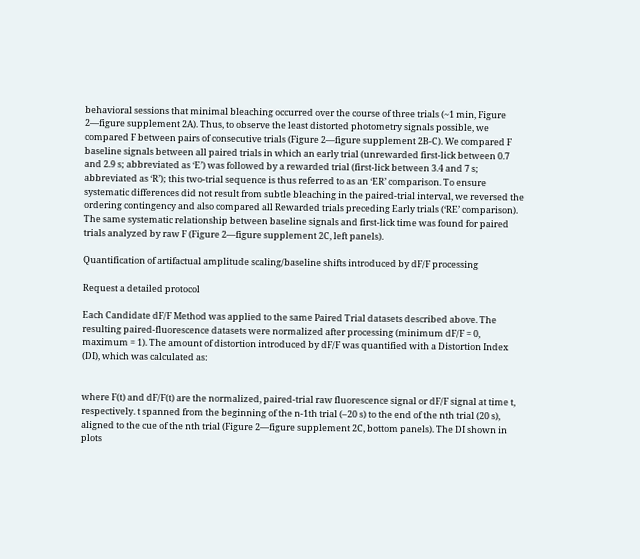behavioral sessions that minimal bleaching occurred over the course of three trials (~1 min, Figure 2—figure supplement 2A). Thus, to observe the least distorted photometry signals possible, we compared F between pairs of consecutive trials (Figure 2—figure supplement 2B-C). We compared F baseline signals between all paired trials in which an early trial (unrewarded first-lick between 0.7 and 2.9 s; abbreviated as ‘E’) was followed by a rewarded trial (first-lick between 3.4 and 7 s; abbreviated as ‘R’); this two-trial sequence is thus referred to as an ‘ER’ comparison. To ensure systematic differences did not result from subtle bleaching in the paired-trial interval, we reversed the ordering contingency and also compared all Rewarded trials preceding Early trials (‘RE’ comparison). The same systematic relationship between baseline signals and first-lick time was found for paired trials analyzed by raw F (Figure 2—figure supplement 2C, left panels).

Quantification of artifactual amplitude scaling/baseline shifts introduced by dF/F processing

Request a detailed protocol

Each Candidate dF/F Method was applied to the same Paired Trial datasets described above. The resulting paired-fluorescence datasets were normalized after processing (minimum dF/F = 0, maximum = 1). The amount of distortion introduced by dF/F was quantified with a Distortion Index (DI), which was calculated as:


where F(t) and dF/F(t) are the normalized, paired-trial raw fluorescence signal or dF/F signal at time t, respectively. t spanned from the beginning of the n-1th trial (–20 s) to the end of the nth trial (20 s), aligned to the cue of the nth trial (Figure 2—figure supplement 2C, bottom panels). The DI shown in plots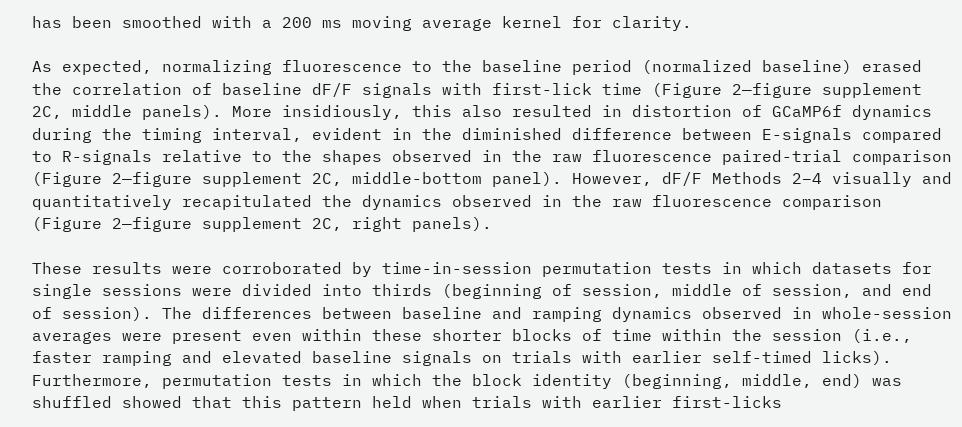has been smoothed with a 200 ms moving average kernel for clarity.

As expected, normalizing fluorescence to the baseline period (normalized baseline) erased the correlation of baseline dF/F signals with first-lick time (Figure 2—figure supplement 2C, middle panels). More insidiously, this also resulted in distortion of GCaMP6f dynamics during the timing interval, evident in the diminished difference between E-signals compared to R-signals relative to the shapes observed in the raw fluorescence paired-trial comparison (Figure 2—figure supplement 2C, middle-bottom panel). However, dF/F Methods 2–4 visually and quantitatively recapitulated the dynamics observed in the raw fluorescence comparison (Figure 2—figure supplement 2C, right panels).

These results were corroborated by time-in-session permutation tests in which datasets for single sessions were divided into thirds (beginning of session, middle of session, and end of session). The differences between baseline and ramping dynamics observed in whole-session averages were present even within these shorter blocks of time within the session (i.e., faster ramping and elevated baseline signals on trials with earlier self-timed licks). Furthermore, permutation tests in which the block identity (beginning, middle, end) was shuffled showed that this pattern held when trials with earlier first-licks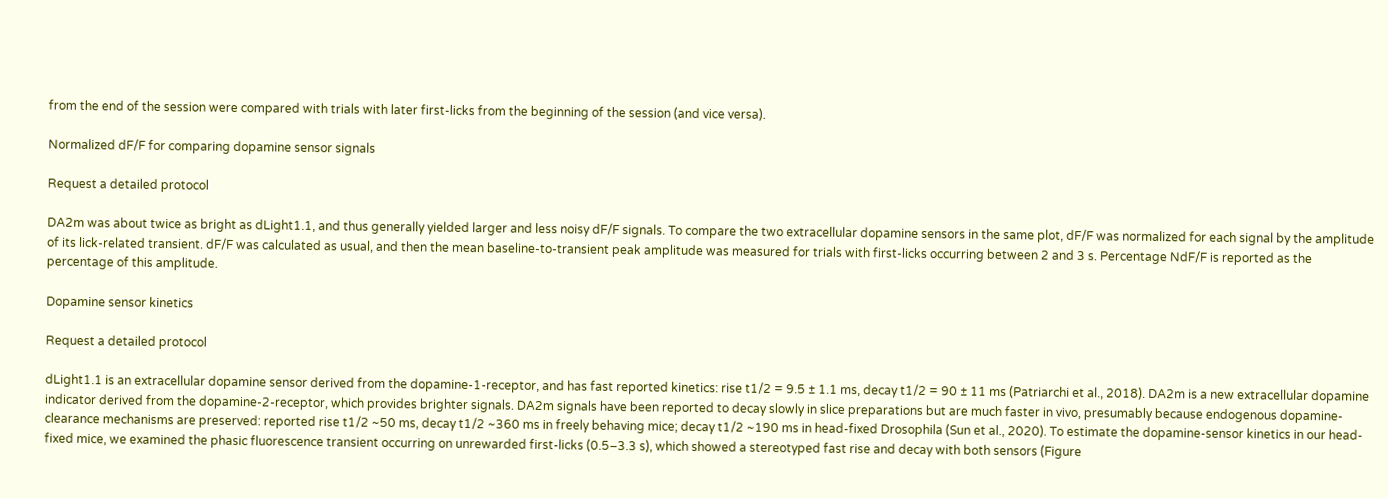from the end of the session were compared with trials with later first-licks from the beginning of the session (and vice versa).

Normalized dF/F for comparing dopamine sensor signals

Request a detailed protocol

DA2m was about twice as bright as dLight1.1, and thus generally yielded larger and less noisy dF/F signals. To compare the two extracellular dopamine sensors in the same plot, dF/F was normalized for each signal by the amplitude of its lick-related transient. dF/F was calculated as usual, and then the mean baseline-to-transient peak amplitude was measured for trials with first-licks occurring between 2 and 3 s. Percentage NdF/F is reported as the percentage of this amplitude.

Dopamine sensor kinetics

Request a detailed protocol

dLight1.1 is an extracellular dopamine sensor derived from the dopamine-1-receptor, and has fast reported kinetics: rise t1/2 = 9.5 ± 1.1 ms, decay t1/2 = 90 ± 11 ms (Patriarchi et al., 2018). DA2m is a new extracellular dopamine indicator derived from the dopamine-2-receptor, which provides brighter signals. DA2m signals have been reported to decay slowly in slice preparations but are much faster in vivo, presumably because endogenous dopamine-clearance mechanisms are preserved: reported rise t1/2 ~50 ms, decay t1/2 ~360 ms in freely behaving mice; decay t1/2 ~190 ms in head-fixed Drosophila (Sun et al., 2020). To estimate the dopamine-sensor kinetics in our head-fixed mice, we examined the phasic fluorescence transient occurring on unrewarded first-licks (0.5–3.3 s), which showed a stereotyped fast rise and decay with both sensors (Figure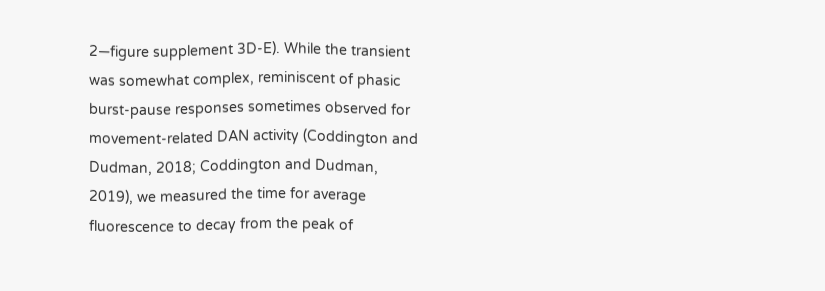2—figure supplement 3D-E). While the transient was somewhat complex, reminiscent of phasic burst-pause responses sometimes observed for movement-related DAN activity (Coddington and Dudman, 2018; Coddington and Dudman, 2019), we measured the time for average fluorescence to decay from the peak of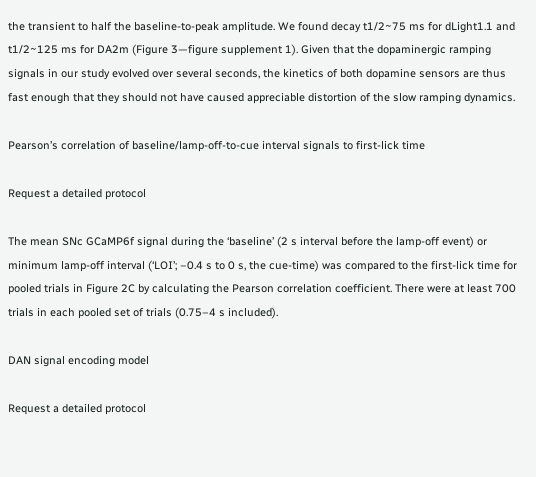the transient to half the baseline-to-peak amplitude. We found decay t1/2~75 ms for dLight1.1 and t1/2~125 ms for DA2m (Figure 3—figure supplement 1). Given that the dopaminergic ramping signals in our study evolved over several seconds, the kinetics of both dopamine sensors are thus fast enough that they should not have caused appreciable distortion of the slow ramping dynamics.

Pearson’s correlation of baseline/lamp-off-to-cue interval signals to first-lick time

Request a detailed protocol

The mean SNc GCaMP6f signal during the ‘baseline’ (2 s interval before the lamp-off event) or minimum lamp-off interval (‘LOI’; –0.4 s to 0 s, the cue-time) was compared to the first-lick time for pooled trials in Figure 2C by calculating the Pearson correlation coefficient. There were at least 700 trials in each pooled set of trials (0.75–4 s included).

DAN signal encoding model

Request a detailed protocol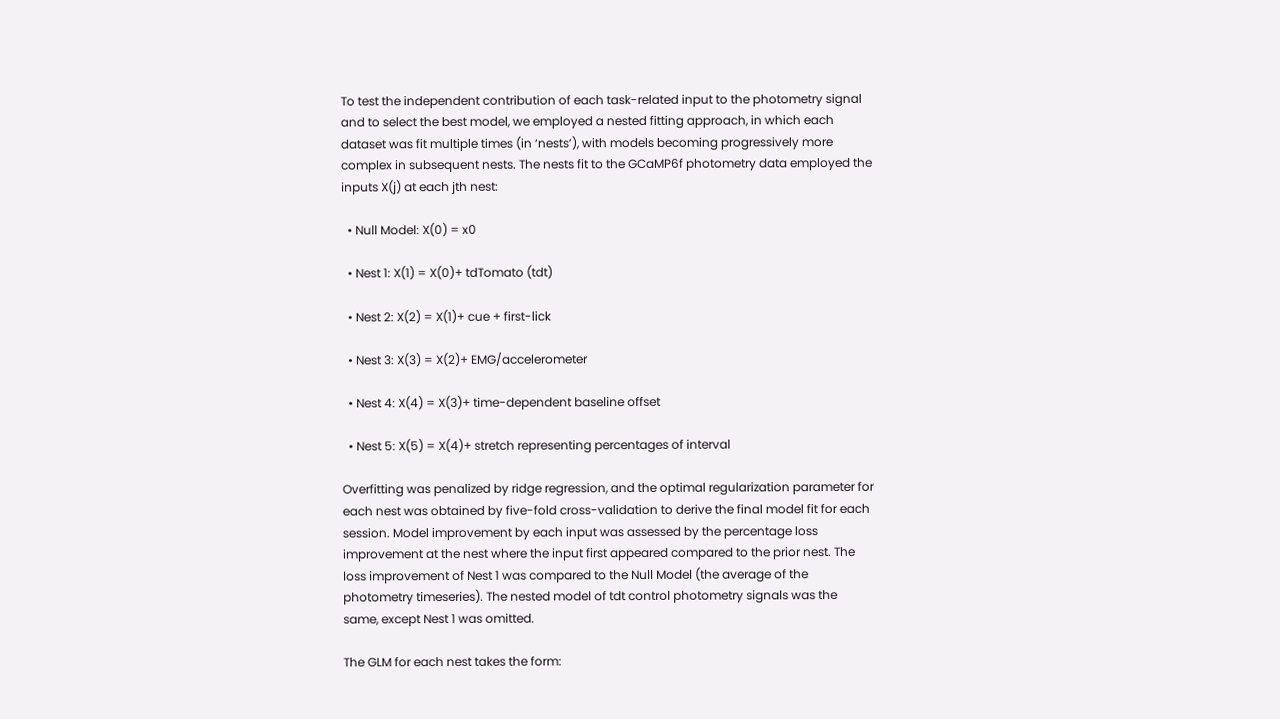To test the independent contribution of each task-related input to the photometry signal and to select the best model, we employed a nested fitting approach, in which each dataset was fit multiple times (in ‘nests’), with models becoming progressively more complex in subsequent nests. The nests fit to the GCaMP6f photometry data employed the inputs X(j) at each jth nest:

  • Null Model: X(0) = x0

  • Nest 1: X(1) = X(0)+ tdTomato (tdt)

  • Nest 2: X(2) = X(1)+ cue + first-lick

  • Nest 3: X(3) = X(2)+ EMG/accelerometer

  • Nest 4: X(4) = X(3)+ time-dependent baseline offset

  • Nest 5: X(5) = X(4)+ stretch representing percentages of interval

Overfitting was penalized by ridge regression, and the optimal regularization parameter for each nest was obtained by five-fold cross-validation to derive the final model fit for each session. Model improvement by each input was assessed by the percentage loss improvement at the nest where the input first appeared compared to the prior nest. The loss improvement of Nest 1 was compared to the Null Model (the average of the photometry timeseries). The nested model of tdt control photometry signals was the same, except Nest 1 was omitted.

The GLM for each nest takes the form: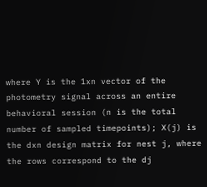where Y is the 1xn vector of the photometry signal across an entire behavioral session (n is the total number of sampled timepoints); X(j) is the dxn design matrix for nest j, where the rows correspond to the dj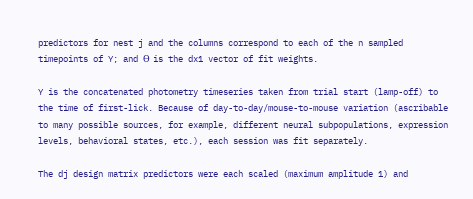predictors for nest j and the columns correspond to each of the n sampled timepoints of Y; and ϴ is the dx1 vector of fit weights.

Y is the concatenated photometry timeseries taken from trial start (lamp-off) to the time of first-lick. Because of day-to-day/mouse-to-mouse variation (ascribable to many possible sources, for example, different neural subpopulations, expression levels, behavioral states, etc.), each session was fit separately.

The dj design matrix predictors were each scaled (maximum amplitude 1) and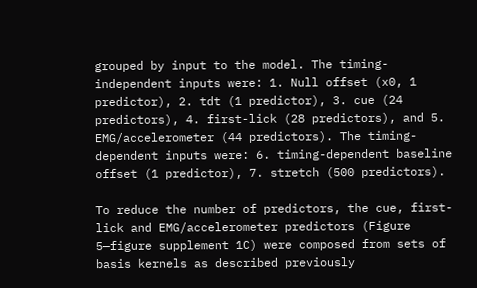grouped by input to the model. The timing-independent inputs were: 1. Null offset (x0, 1 predictor), 2. tdt (1 predictor), 3. cue (24 predictors), 4. first-lick (28 predictors), and 5. EMG/accelerometer (44 predictors). The timing-dependent inputs were: 6. timing-dependent baseline offset (1 predictor), 7. stretch (500 predictors).

To reduce the number of predictors, the cue, first-lick and EMG/accelerometer predictors (Figure 5—figure supplement 1C) were composed from sets of basis kernels as described previously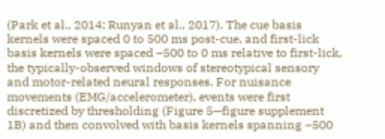(Park et al., 2014; Runyan et al., 2017). The cue basis kernels were spaced 0 to 500 ms post-cue, and first-lick basis kernels were spaced –500 to 0 ms relative to first-lick, the typically-observed windows of stereotypical sensory and motor-related neural responses. For nuisance movements (EMG/accelerometer), events were first discretized by thresholding (Figure 5—figure supplement 1B) and then convolved with basis kernels spanning –500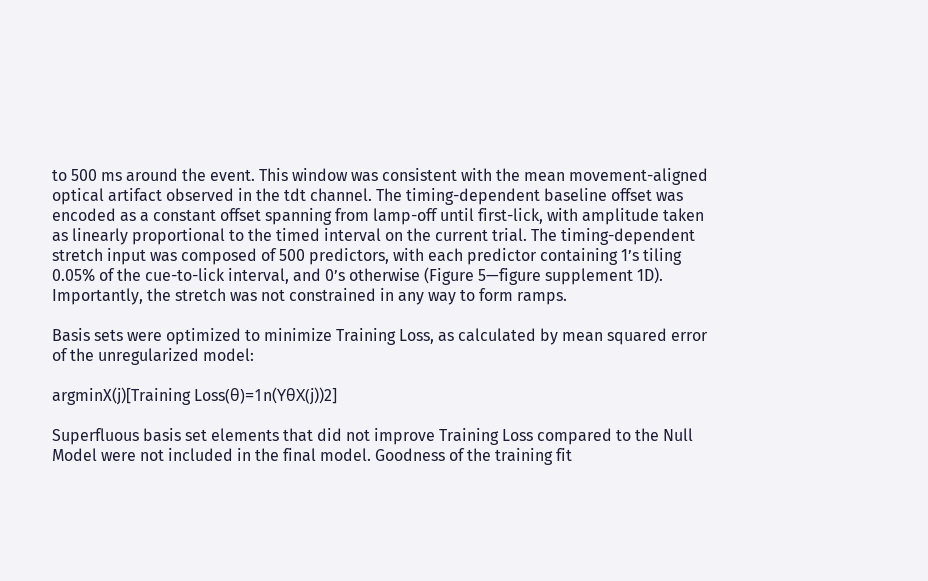to 500 ms around the event. This window was consistent with the mean movement-aligned optical artifact observed in the tdt channel. The timing-dependent baseline offset was encoded as a constant offset spanning from lamp-off until first-lick, with amplitude taken as linearly proportional to the timed interval on the current trial. The timing-dependent stretch input was composed of 500 predictors, with each predictor containing 1’s tiling 0.05% of the cue-to-lick interval, and 0’s otherwise (Figure 5—figure supplement 1D). Importantly, the stretch was not constrained in any way to form ramps.

Basis sets were optimized to minimize Training Loss, as calculated by mean squared error of the unregularized model:

argminX(j)[Training Loss(θ)=1n(YθX(j))2]

Superfluous basis set elements that did not improve Training Loss compared to the Null Model were not included in the final model. Goodness of the training fit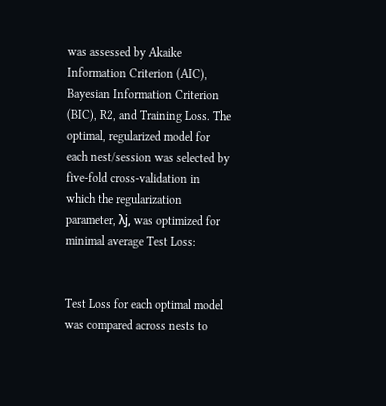was assessed by Akaike Information Criterion (AIC), Bayesian Information Criterion (BIC), R2, and Training Loss. The optimal, regularized model for each nest/session was selected by five-fold cross-validation in which the regularization parameter, λj, was optimized for minimal average Test Loss:


Test Loss for each optimal model was compared across nests to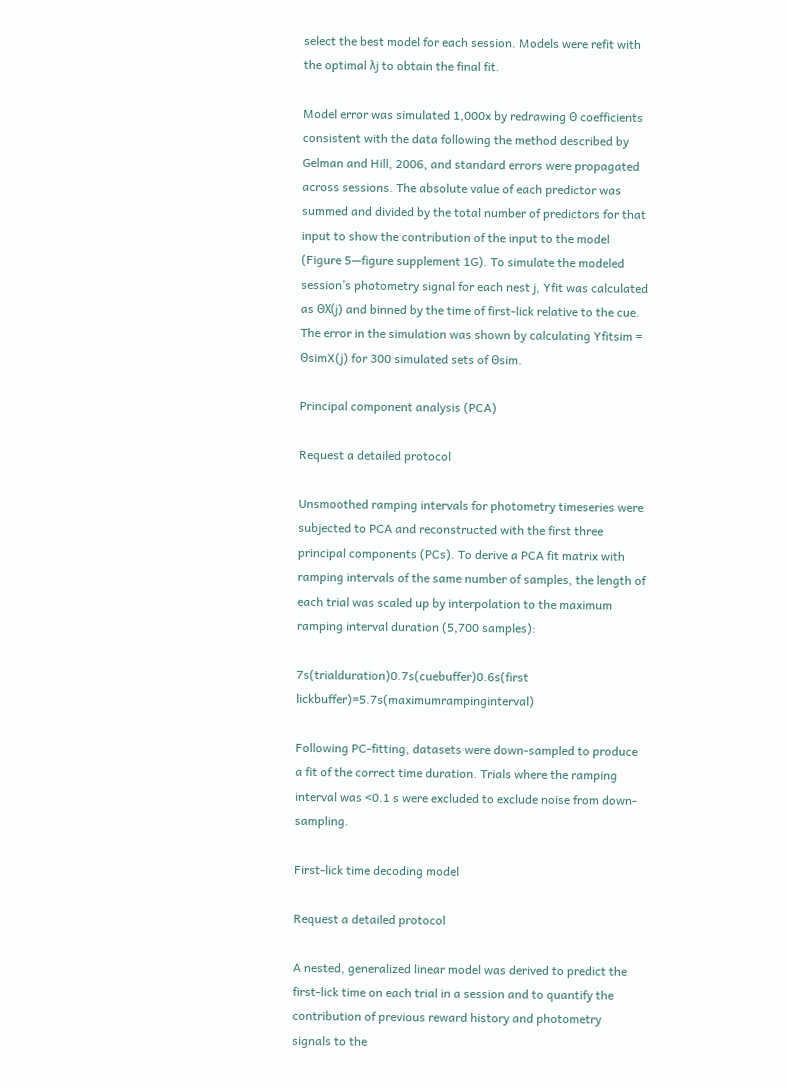select the best model for each session. Models were refit with the optimal λj to obtain the final fit.

Model error was simulated 1,000x by redrawing ϴ coefficients consistent with the data following the method described by Gelman and Hill, 2006, and standard errors were propagated across sessions. The absolute value of each predictor was summed and divided by the total number of predictors for that input to show the contribution of the input to the model (Figure 5—figure supplement 1G). To simulate the modeled session’s photometry signal for each nest j, Yfit was calculated as ϴX(j) and binned by the time of first-lick relative to the cue. The error in the simulation was shown by calculating Yfitsim = ϴsimX(j) for 300 simulated sets of ϴsim.

Principal component analysis (PCA)

Request a detailed protocol

Unsmoothed ramping intervals for photometry timeseries were subjected to PCA and reconstructed with the first three principal components (PCs). To derive a PCA fit matrix with ramping intervals of the same number of samples, the length of each trial was scaled up by interpolation to the maximum ramping interval duration (5,700 samples):

7s(trialduration)0.7s(cuebuffer)0.6s(first lickbuffer)=5.7s(maximumrampinginterval)

Following PC-fitting, datasets were down-sampled to produce a fit of the correct time duration. Trials where the ramping interval was <0.1 s were excluded to exclude noise from down-sampling.

First-lick time decoding model

Request a detailed protocol

A nested, generalized linear model was derived to predict the first-lick time on each trial in a session and to quantify the contribution of previous reward history and photometry signals to the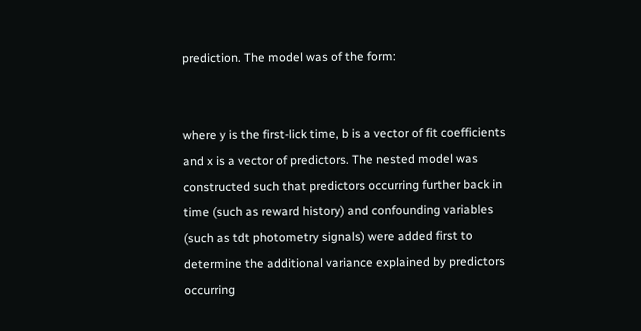prediction. The model was of the form:


where y is the first-lick time, b is a vector of fit coefficients and x is a vector of predictors. The nested model was constructed such that predictors occurring further back in time (such as reward history) and confounding variables (such as tdt photometry signals) were added first to determine the additional variance explained by predictors occurring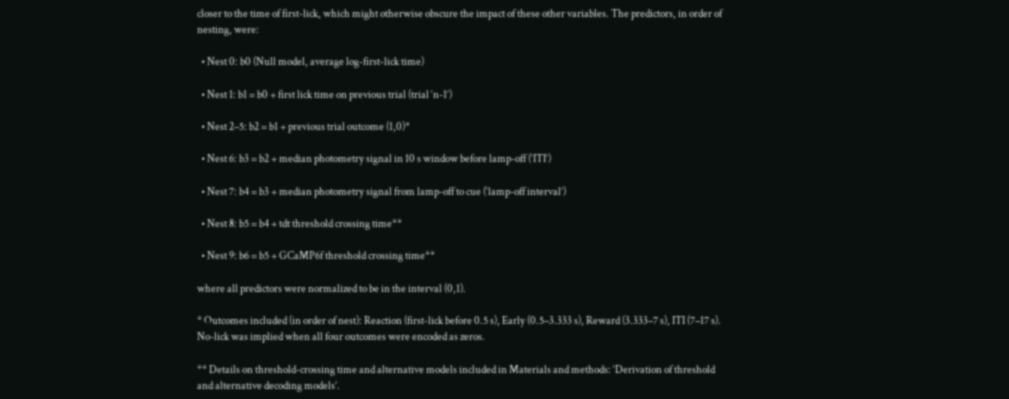closer to the time of first-lick, which might otherwise obscure the impact of these other variables. The predictors, in order of nesting, were:

  • Nest 0: b0 (Null model, average log-first-lick time)

  • Nest 1: b1 = b0 + first lick time on previous trial (trial ‘n-1’)

  • Nest 2–5: b2 = b1 + previous trial outcome (1,0)*

  • Nest 6: b3 = b2 + median photometry signal in 10 s window before lamp-off (‘ITI’)

  • Nest 7: b4 = b3 + median photometry signal from lamp-off to cue (‘lamp-off interval’)

  • Nest 8: b5 = b4 + tdt threshold crossing time**

  • Nest 9: b6 = b5 + GCaMP6f threshold crossing time**

where all predictors were normalized to be in the interval (0,1).

* Outcomes included (in order of nest): Reaction (first-lick before 0.5 s), Early (0.5–3.333 s), Reward (3.333–7 s), ITI (7–17 s). No-lick was implied when all four outcomes were encoded as zeros.

** Details on threshold-crossing time and alternative models included in Materials and methods: ‘Derivation of threshold and alternative decoding models’.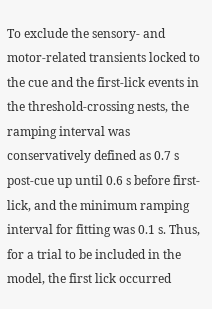To exclude the sensory- and motor-related transients locked to the cue and the first-lick events in the threshold-crossing nests, the ramping interval was conservatively defined as 0.7 s post-cue up until 0.6 s before first-lick, and the minimum ramping interval for fitting was 0.1 s. Thus, for a trial to be included in the model, the first lick occurred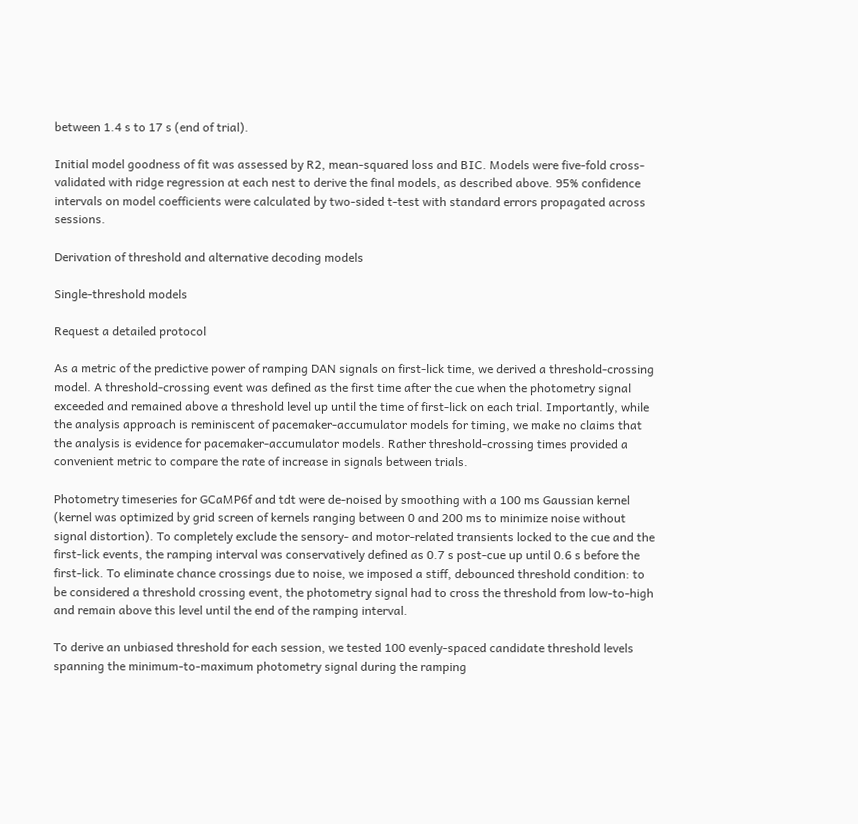between 1.4 s to 17 s (end of trial).

Initial model goodness of fit was assessed by R2, mean-squared loss and BIC. Models were five-fold cross-validated with ridge regression at each nest to derive the final models, as described above. 95% confidence intervals on model coefficients were calculated by two-sided t-test with standard errors propagated across sessions.

Derivation of threshold and alternative decoding models

Single-threshold models

Request a detailed protocol

As a metric of the predictive power of ramping DAN signals on first-lick time, we derived a threshold-crossing model. A threshold-crossing event was defined as the first time after the cue when the photometry signal exceeded and remained above a threshold level up until the time of first-lick on each trial. Importantly, while the analysis approach is reminiscent of pacemaker-accumulator models for timing, we make no claims that the analysis is evidence for pacemaker-accumulator models. Rather threshold-crossing times provided a convenient metric to compare the rate of increase in signals between trials.

Photometry timeseries for GCaMP6f and tdt were de-noised by smoothing with a 100 ms Gaussian kernel (kernel was optimized by grid screen of kernels ranging between 0 and 200 ms to minimize noise without signal distortion). To completely exclude the sensory- and motor-related transients locked to the cue and the first-lick events, the ramping interval was conservatively defined as 0.7 s post-cue up until 0.6 s before the first-lick. To eliminate chance crossings due to noise, we imposed a stiff, debounced threshold condition: to be considered a threshold crossing event, the photometry signal had to cross the threshold from low-to-high and remain above this level until the end of the ramping interval.

To derive an unbiased threshold for each session, we tested 100 evenly-spaced candidate threshold levels spanning the minimum-to-maximum photometry signal during the ramping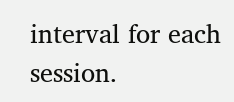interval for each session.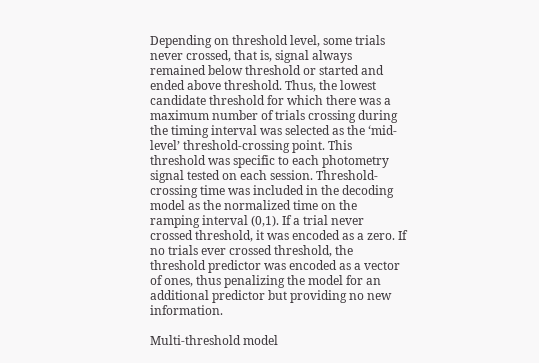Depending on threshold level, some trials never crossed, that is, signal always remained below threshold or started and ended above threshold. Thus, the lowest candidate threshold for which there was a maximum number of trials crossing during the timing interval was selected as the ‘mid-level’ threshold-crossing point. This threshold was specific to each photometry signal tested on each session. Threshold-crossing time was included in the decoding model as the normalized time on the ramping interval (0,1). If a trial never crossed threshold, it was encoded as a zero. If no trials ever crossed threshold, the threshold predictor was encoded as a vector of ones, thus penalizing the model for an additional predictor but providing no new information.

Multi-threshold model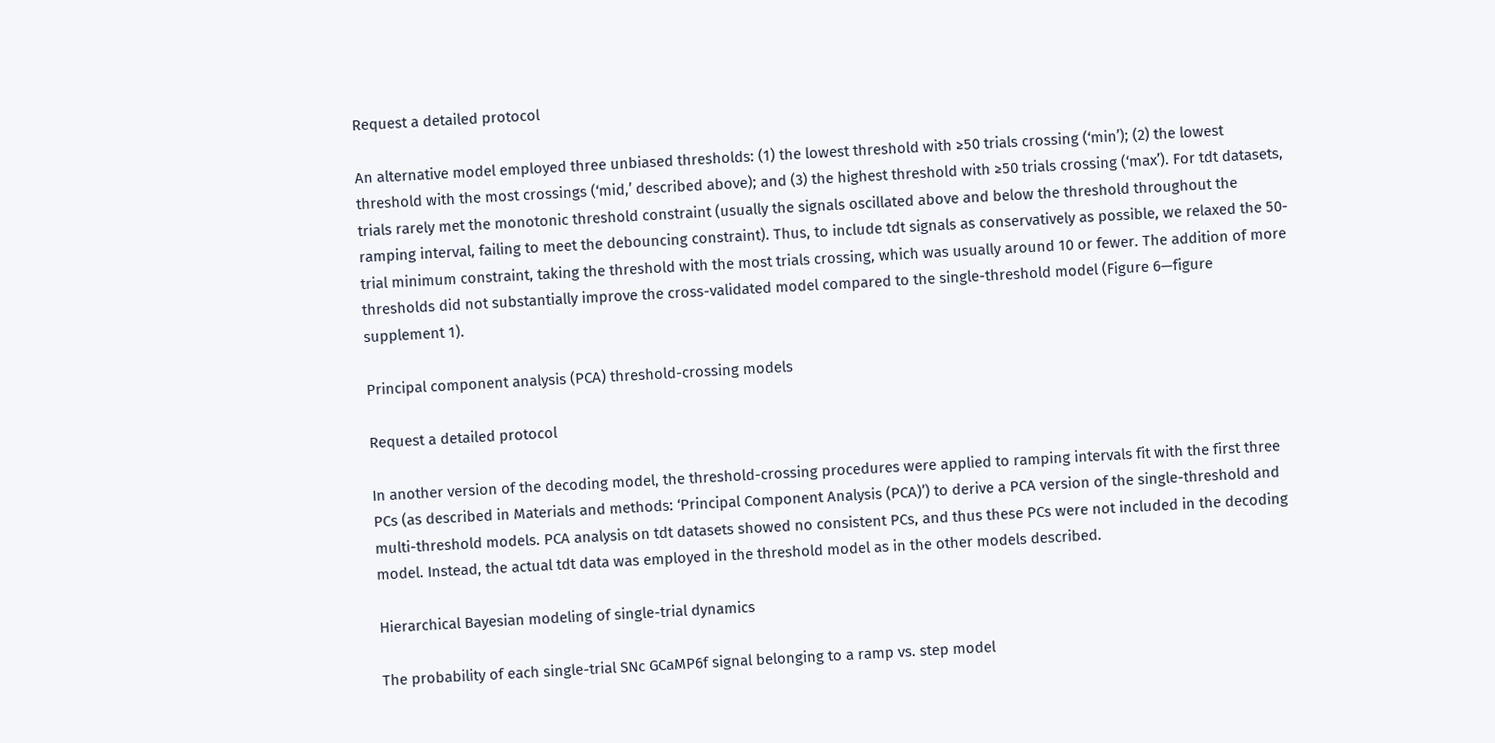Request a detailed protocol

An alternative model employed three unbiased thresholds: (1) the lowest threshold with ≥50 trials crossing (‘min’); (2) the lowest threshold with the most crossings (‘mid,’ described above); and (3) the highest threshold with ≥50 trials crossing (‘max’). For tdt datasets, trials rarely met the monotonic threshold constraint (usually the signals oscillated above and below the threshold throughout the ramping interval, failing to meet the debouncing constraint). Thus, to include tdt signals as conservatively as possible, we relaxed the 50-trial minimum constraint, taking the threshold with the most trials crossing, which was usually around 10 or fewer. The addition of more thresholds did not substantially improve the cross-validated model compared to the single-threshold model (Figure 6—figure supplement 1).

Principal component analysis (PCA) threshold-crossing models

Request a detailed protocol

In another version of the decoding model, the threshold-crossing procedures were applied to ramping intervals fit with the first three PCs (as described in Materials and methods: ‘Principal Component Analysis (PCA)’) to derive a PCA version of the single-threshold and multi-threshold models. PCA analysis on tdt datasets showed no consistent PCs, and thus these PCs were not included in the decoding model. Instead, the actual tdt data was employed in the threshold model as in the other models described.

Hierarchical Bayesian modeling of single-trial dynamics

The probability of each single-trial SNc GCaMP6f signal belonging to a ramp vs. step model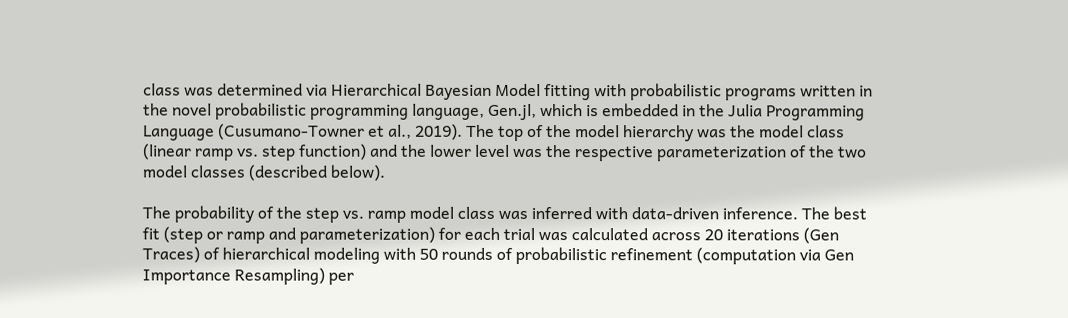class was determined via Hierarchical Bayesian Model fitting with probabilistic programs written in the novel probabilistic programming language, Gen.jl, which is embedded in the Julia Programming Language (Cusumano-Towner et al., 2019). The top of the model hierarchy was the model class (linear ramp vs. step function) and the lower level was the respective parameterization of the two model classes (described below).

The probability of the step vs. ramp model class was inferred with data-driven inference. The best fit (step or ramp and parameterization) for each trial was calculated across 20 iterations (Gen Traces) of hierarchical modeling with 50 rounds of probabilistic refinement (computation via Gen Importance Resampling) per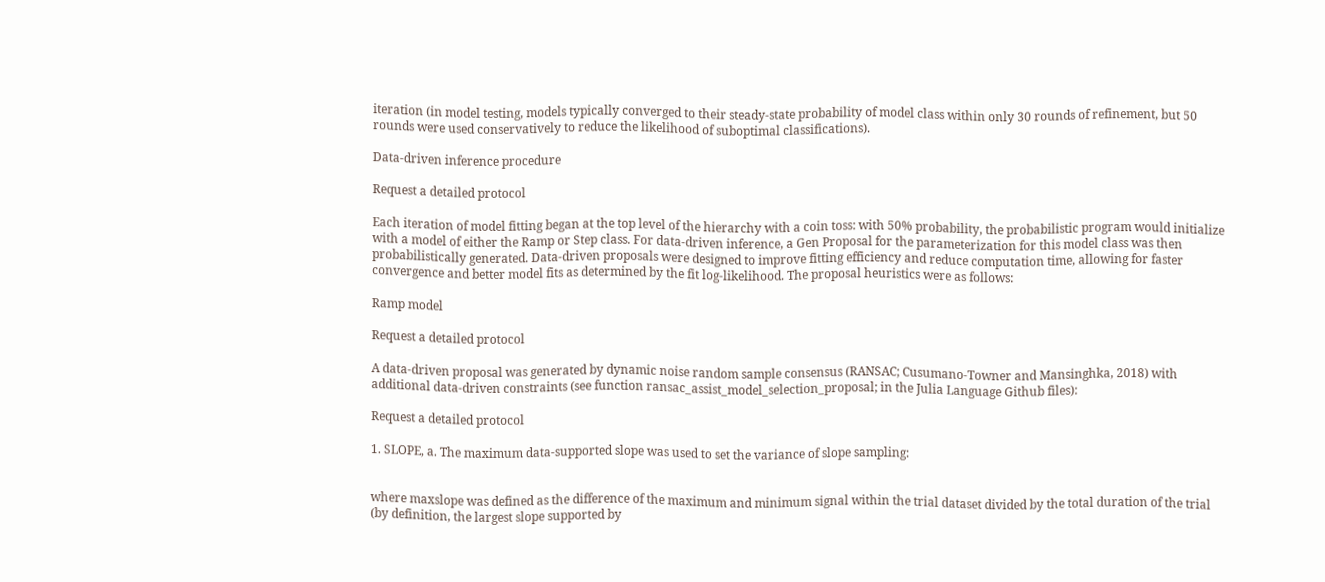iteration (in model testing, models typically converged to their steady-state probability of model class within only 30 rounds of refinement, but 50 rounds were used conservatively to reduce the likelihood of suboptimal classifications).

Data-driven inference procedure

Request a detailed protocol

Each iteration of model fitting began at the top level of the hierarchy with a coin toss: with 50% probability, the probabilistic program would initialize with a model of either the Ramp or Step class. For data-driven inference, a Gen Proposal for the parameterization for this model class was then probabilistically generated. Data-driven proposals were designed to improve fitting efficiency and reduce computation time, allowing for faster convergence and better model fits as determined by the fit log-likelihood. The proposal heuristics were as follows:

Ramp model

Request a detailed protocol

A data-driven proposal was generated by dynamic noise random sample consensus (RANSAC; Cusumano-Towner and Mansinghka, 2018) with additional data-driven constraints (see function ransac_assist_model_selection_proposal; in the Julia Language Github files):

Request a detailed protocol

1. SLOPE, a. The maximum data-supported slope was used to set the variance of slope sampling:


where maxslope was defined as the difference of the maximum and minimum signal within the trial dataset divided by the total duration of the trial (by definition, the largest slope supported by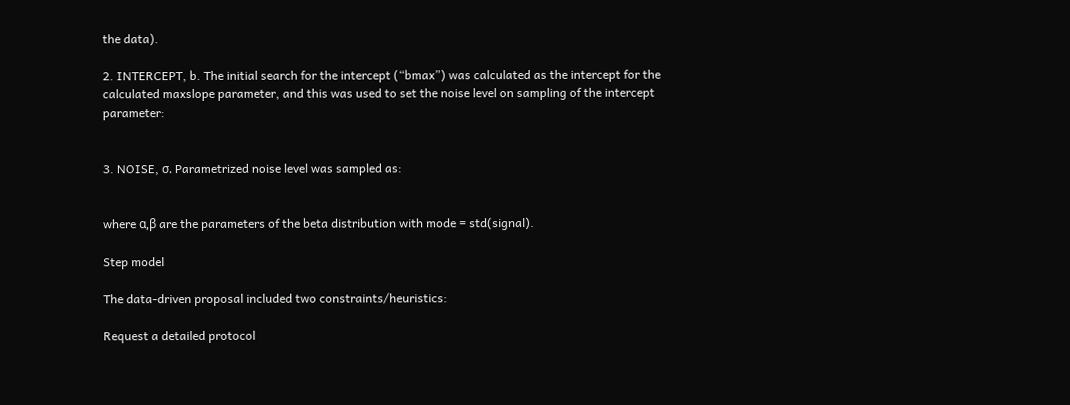the data).

2. INTERCEPT, b. The initial search for the intercept (“bmax”) was calculated as the intercept for the calculated maxslope parameter, and this was used to set the noise level on sampling of the intercept parameter:


3. NOISE, σ. Parametrized noise level was sampled as:


where ɑ,β are the parameters of the beta distribution with mode = std(signal).

Step model

The data-driven proposal included two constraints/heuristics:

Request a detailed protocol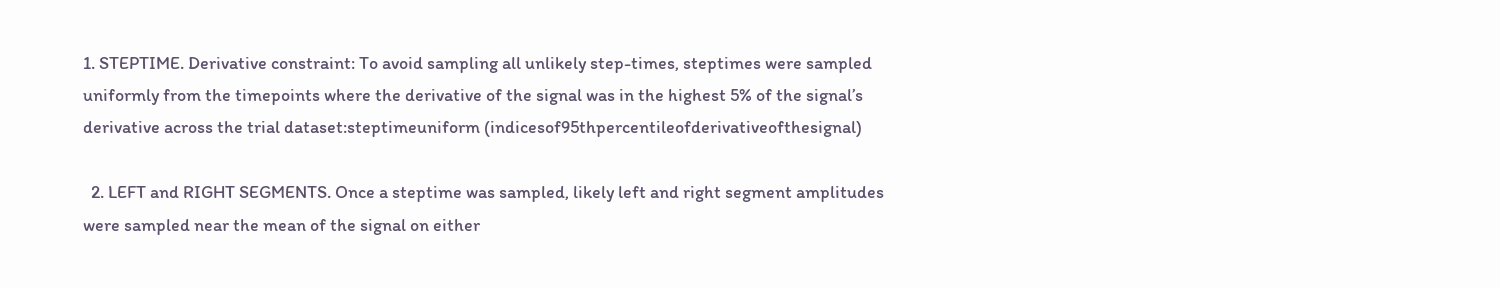1. STEPTIME. Derivative constraint: To avoid sampling all unlikely step-times, steptimes were sampled uniformly from the timepoints where the derivative of the signal was in the highest 5% of the signal’s derivative across the trial dataset:steptimeuniform (indicesof95thpercentileofderivativeofthesignal)

  2. LEFT and RIGHT SEGMENTS. Once a steptime was sampled, likely left and right segment amplitudes were sampled near the mean of the signal on either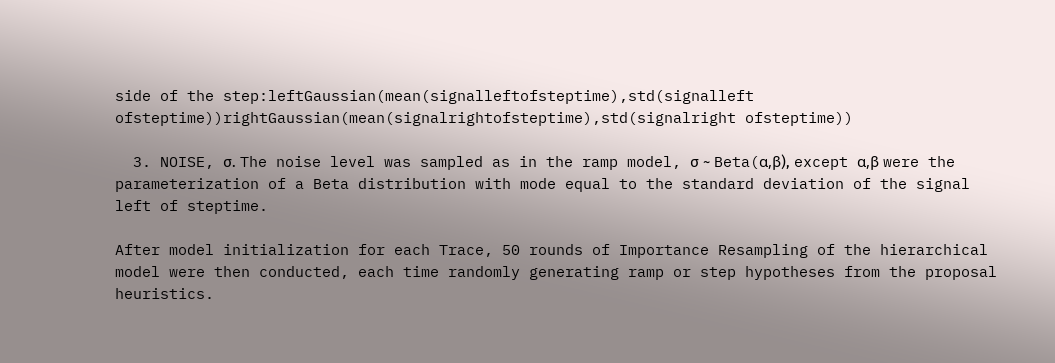side of the step:leftGaussian(mean(signalleftofsteptime),std(signalleft ofsteptime))rightGaussian(mean(signalrightofsteptime),std(signalright ofsteptime))

  3. NOISE, σ. The noise level was sampled as in the ramp model, σ ~ Beta(ɑ,β), except ɑ,β were the parameterization of a Beta distribution with mode equal to the standard deviation of the signal left of steptime.

After model initialization for each Trace, 50 rounds of Importance Resampling of the hierarchical model were then conducted, each time randomly generating ramp or step hypotheses from the proposal heuristics.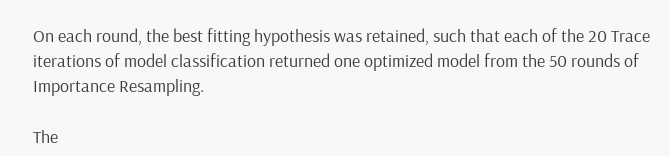On each round, the best fitting hypothesis was retained, such that each of the 20 Trace iterations of model classification returned one optimized model from the 50 rounds of Importance Resampling.

The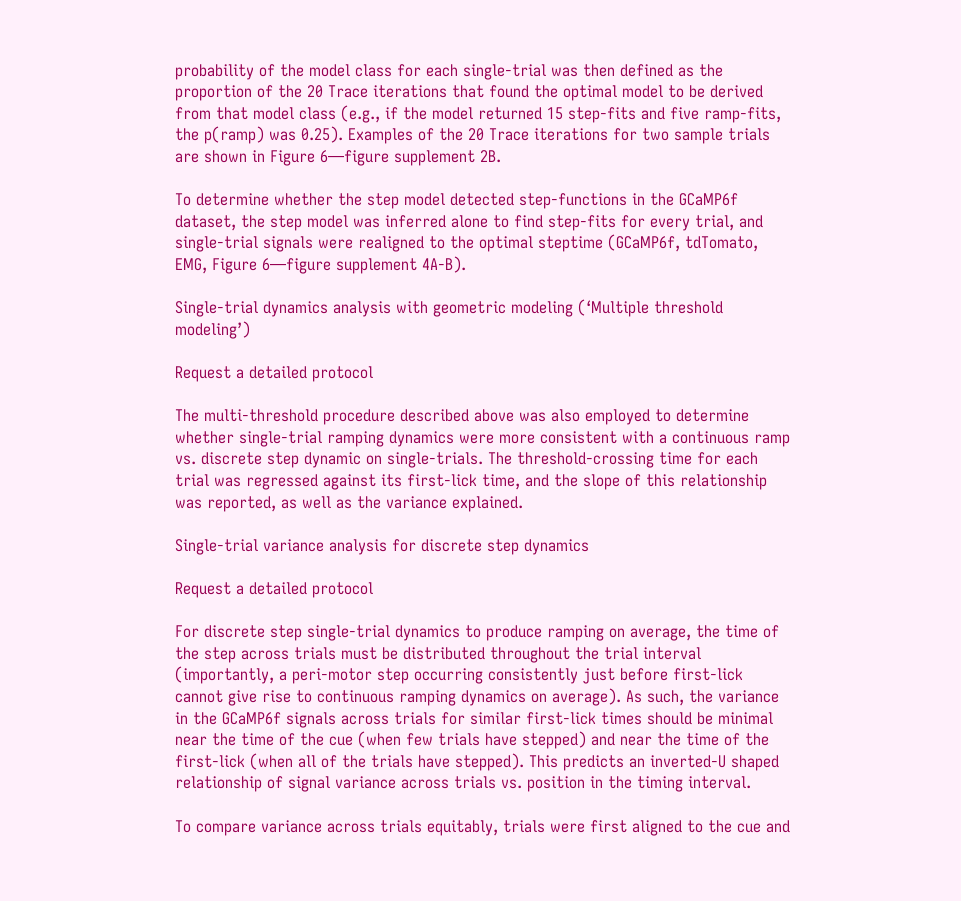probability of the model class for each single-trial was then defined as the proportion of the 20 Trace iterations that found the optimal model to be derived from that model class (e.g., if the model returned 15 step-fits and five ramp-fits, the p(ramp) was 0.25). Examples of the 20 Trace iterations for two sample trials are shown in Figure 6—figure supplement 2B.

To determine whether the step model detected step-functions in the GCaMP6f dataset, the step model was inferred alone to find step-fits for every trial, and single-trial signals were realigned to the optimal steptime (GCaMP6f, tdTomato, EMG, Figure 6—figure supplement 4A-B).

Single-trial dynamics analysis with geometric modeling (‘Multiple threshold modeling’)

Request a detailed protocol

The multi-threshold procedure described above was also employed to determine whether single-trial ramping dynamics were more consistent with a continuous ramp vs. discrete step dynamic on single-trials. The threshold-crossing time for each trial was regressed against its first-lick time, and the slope of this relationship was reported, as well as the variance explained.

Single-trial variance analysis for discrete step dynamics

Request a detailed protocol

For discrete step single-trial dynamics to produce ramping on average, the time of the step across trials must be distributed throughout the trial interval (importantly, a peri-motor step occurring consistently just before first-lick cannot give rise to continuous ramping dynamics on average). As such, the variance in the GCaMP6f signals across trials for similar first-lick times should be minimal near the time of the cue (when few trials have stepped) and near the time of the first-lick (when all of the trials have stepped). This predicts an inverted-U shaped relationship of signal variance across trials vs. position in the timing interval.

To compare variance across trials equitably, trials were first aligned to the cue and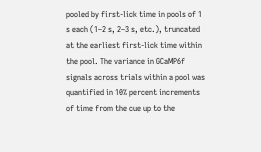pooled by first-lick time in pools of 1 s each (1–2 s, 2–3 s, etc.), truncated at the earliest first-lick time within the pool. The variance in GCaMP6f signals across trials within a pool was quantified in 10% percent increments of time from the cue up to the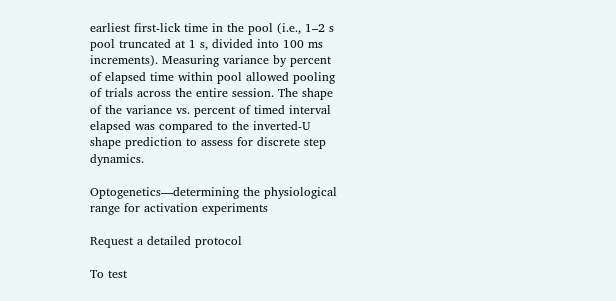earliest first-lick time in the pool (i.e., 1–2 s pool truncated at 1 s, divided into 100 ms increments). Measuring variance by percent of elapsed time within pool allowed pooling of trials across the entire session. The shape of the variance vs. percent of timed interval elapsed was compared to the inverted-U shape prediction to assess for discrete step dynamics.

Optogenetics—determining the physiological range for activation experiments

Request a detailed protocol

To test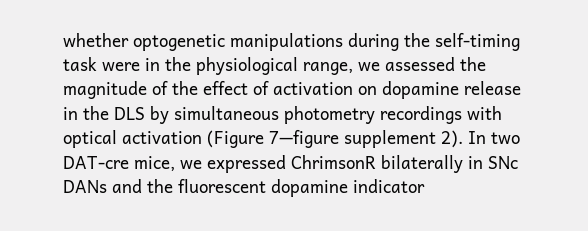whether optogenetic manipulations during the self-timing task were in the physiological range, we assessed the magnitude of the effect of activation on dopamine release in the DLS by simultaneous photometry recordings with optical activation (Figure 7—figure supplement 2). In two DAT-cre mice, we expressed ChrimsonR bilaterally in SNc DANs and the fluorescent dopamine indicator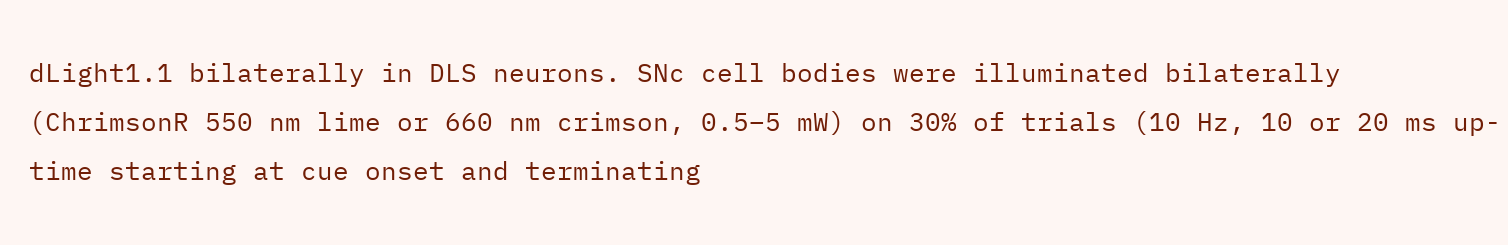dLight1.1 bilaterally in DLS neurons. SNc cell bodies were illuminated bilaterally (ChrimsonR 550 nm lime or 660 nm crimson, 0.5–5 mW) on 30% of trials (10 Hz, 10 or 20 ms up-time starting at cue onset and terminating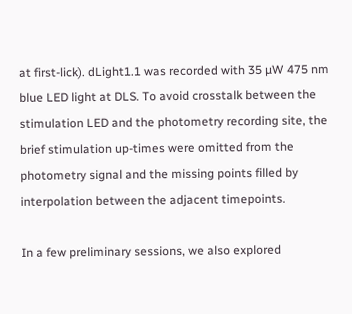at first-lick). dLight1.1 was recorded with 35 µW 475 nm blue LED light at DLS. To avoid crosstalk between the stimulation LED and the photometry recording site, the brief stimulation up-times were omitted from the photometry signal and the missing points filled by interpolation between the adjacent timepoints.

In a few preliminary sessions, we also explored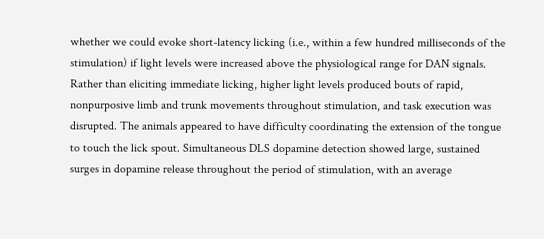whether we could evoke short-latency licking (i.e., within a few hundred milliseconds of the stimulation) if light levels were increased above the physiological range for DAN signals. Rather than eliciting immediate licking, higher light levels produced bouts of rapid, nonpurposive limb and trunk movements throughout stimulation, and task execution was disrupted. The animals appeared to have difficulty coordinating the extension of the tongue to touch the lick spout. Simultaneous DLS dopamine detection showed large, sustained surges in dopamine release throughout the period of stimulation, with an average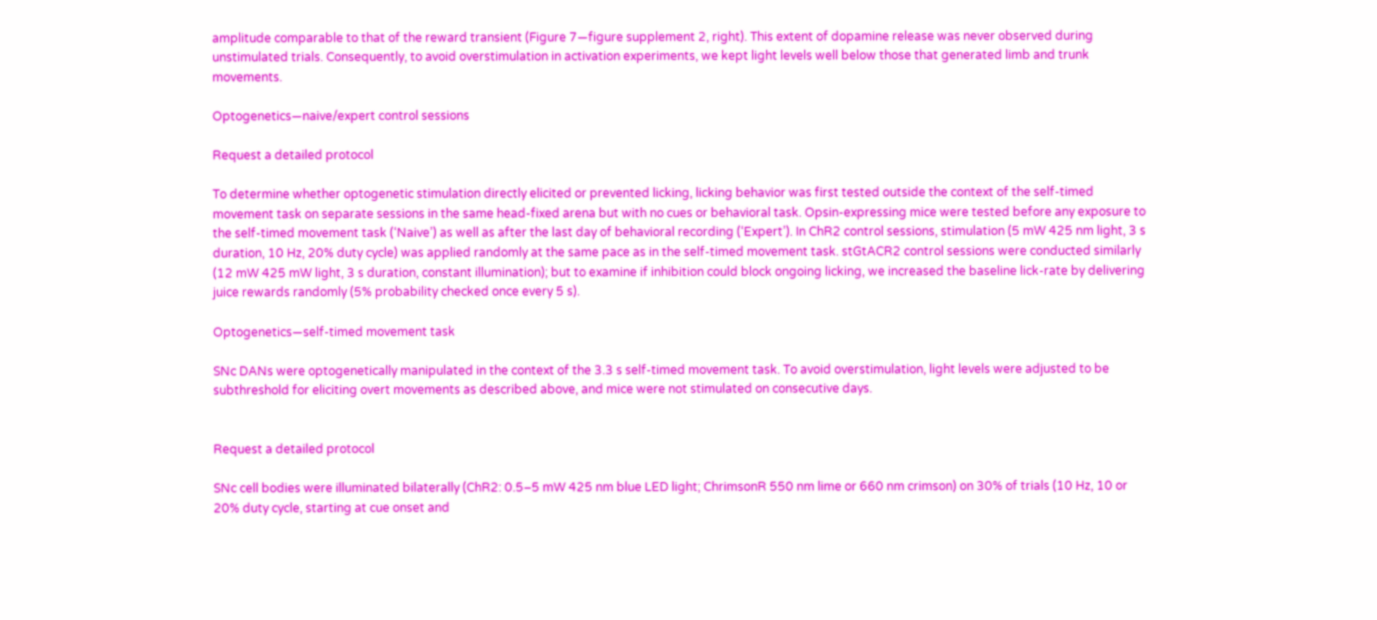amplitude comparable to that of the reward transient (Figure 7—figure supplement 2, right). This extent of dopamine release was never observed during unstimulated trials. Consequently, to avoid overstimulation in activation experiments, we kept light levels well below those that generated limb and trunk movements.

Optogenetics—naive/expert control sessions

Request a detailed protocol

To determine whether optogenetic stimulation directly elicited or prevented licking, licking behavior was first tested outside the context of the self-timed movement task on separate sessions in the same head-fixed arena but with no cues or behavioral task. Opsin-expressing mice were tested before any exposure to the self-timed movement task (‘Naive’) as well as after the last day of behavioral recording (‘Expert’). In ChR2 control sessions, stimulation (5 mW 425 nm light, 3 s duration, 10 Hz, 20% duty cycle) was applied randomly at the same pace as in the self-timed movement task. stGtACR2 control sessions were conducted similarly (12 mW 425 mW light, 3 s duration, constant illumination); but to examine if inhibition could block ongoing licking, we increased the baseline lick-rate by delivering juice rewards randomly (5% probability checked once every 5 s).

Optogenetics—self-timed movement task

SNc DANs were optogenetically manipulated in the context of the 3.3 s self-timed movement task. To avoid overstimulation, light levels were adjusted to be subthreshold for eliciting overt movements as described above, and mice were not stimulated on consecutive days.


Request a detailed protocol

SNc cell bodies were illuminated bilaterally (ChR2: 0.5–5 mW 425 nm blue LED light; ChrimsonR 550 nm lime or 660 nm crimson) on 30% of trials (10 Hz, 10 or 20% duty cycle, starting at cue onset and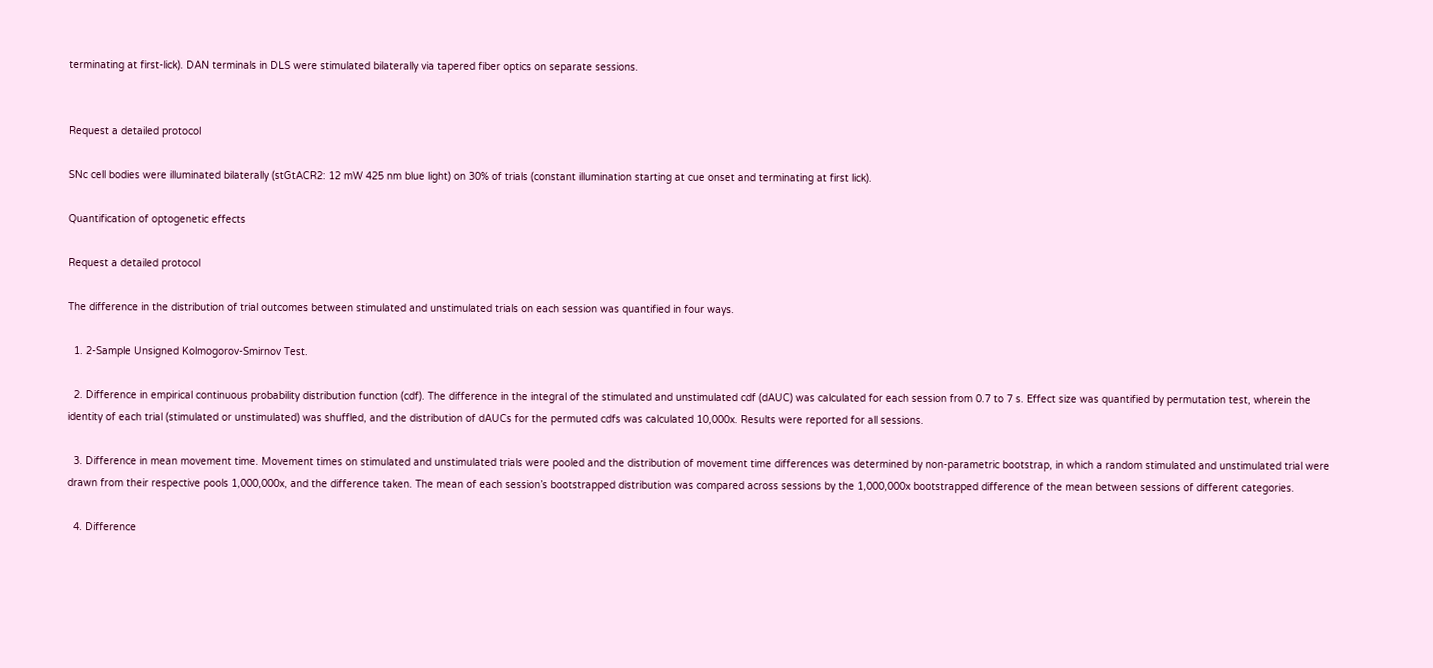terminating at first-lick). DAN terminals in DLS were stimulated bilaterally via tapered fiber optics on separate sessions.


Request a detailed protocol

SNc cell bodies were illuminated bilaterally (stGtACR2: 12 mW 425 nm blue light) on 30% of trials (constant illumination starting at cue onset and terminating at first lick).

Quantification of optogenetic effects

Request a detailed protocol

The difference in the distribution of trial outcomes between stimulated and unstimulated trials on each session was quantified in four ways.

  1. 2-Sample Unsigned Kolmogorov-Smirnov Test.

  2. Difference in empirical continuous probability distribution function (cdf). The difference in the integral of the stimulated and unstimulated cdf (dAUC) was calculated for each session from 0.7 to 7 s. Effect size was quantified by permutation test, wherein the identity of each trial (stimulated or unstimulated) was shuffled, and the distribution of dAUCs for the permuted cdfs was calculated 10,000x. Results were reported for all sessions.

  3. Difference in mean movement time. Movement times on stimulated and unstimulated trials were pooled and the distribution of movement time differences was determined by non-parametric bootstrap, in which a random stimulated and unstimulated trial were drawn from their respective pools 1,000,000x, and the difference taken. The mean of each session’s bootstrapped distribution was compared across sessions by the 1,000,000x bootstrapped difference of the mean between sessions of different categories.

  4. Difference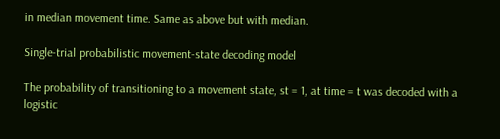in median movement time. Same as above but with median.

Single-trial probabilistic movement-state decoding model

The probability of transitioning to a movement state, st = 1, at time = t was decoded with a logistic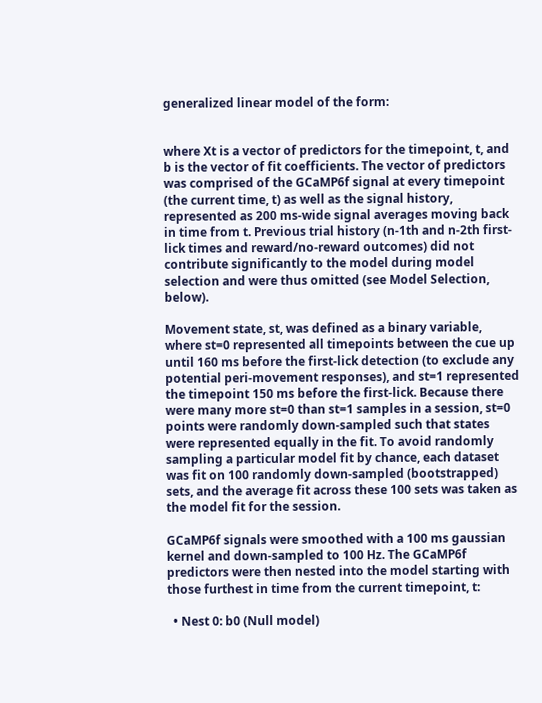generalized linear model of the form:


where Xt is a vector of predictors for the timepoint, t, and b is the vector of fit coefficients. The vector of predictors was comprised of the GCaMP6f signal at every timepoint (the current time, t) as well as the signal history, represented as 200 ms-wide signal averages moving back in time from t. Previous trial history (n-1th and n-2th first-lick times and reward/no-reward outcomes) did not contribute significantly to the model during model selection and were thus omitted (see Model Selection, below).

Movement state, st, was defined as a binary variable, where st=0 represented all timepoints between the cue up until 160 ms before the first-lick detection (to exclude any potential peri-movement responses), and st=1 represented the timepoint 150 ms before the first-lick. Because there were many more st=0 than st=1 samples in a session, st=0 points were randomly down-sampled such that states were represented equally in the fit. To avoid randomly sampling a particular model fit by chance, each dataset was fit on 100 randomly down-sampled (bootstrapped) sets, and the average fit across these 100 sets was taken as the model fit for the session.

GCaMP6f signals were smoothed with a 100 ms gaussian kernel and down-sampled to 100 Hz. The GCaMP6f predictors were then nested into the model starting with those furthest in time from the current timepoint, t:

  • Nest 0: b0 (Null model)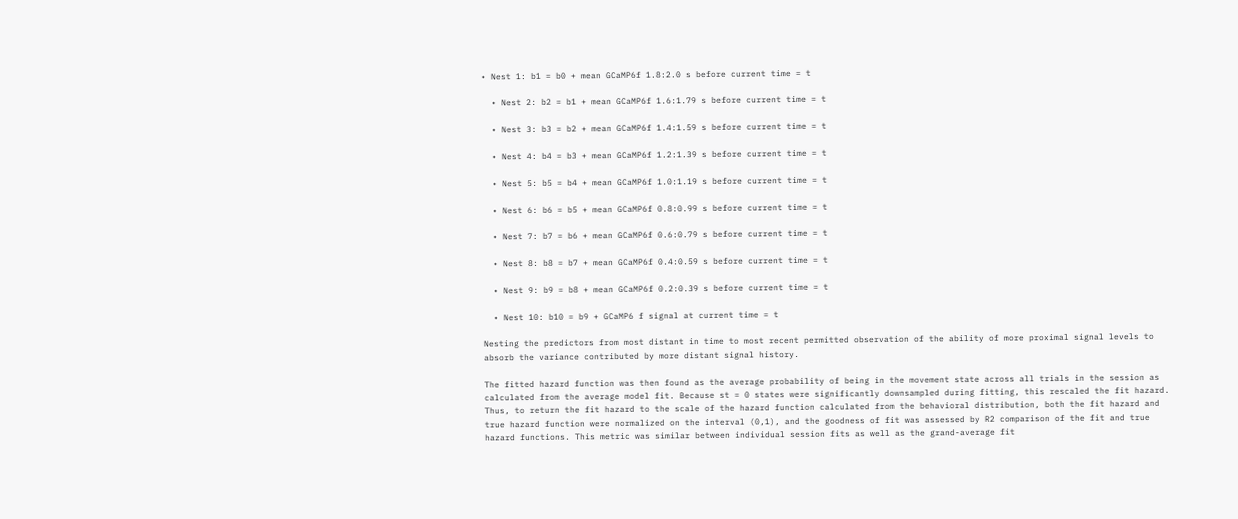• Nest 1: b1 = b0 + mean GCaMP6f 1.8:2.0 s before current time = t

  • Nest 2: b2 = b1 + mean GCaMP6f 1.6:1.79 s before current time = t

  • Nest 3: b3 = b2 + mean GCaMP6f 1.4:1.59 s before current time = t

  • Nest 4: b4 = b3 + mean GCaMP6f 1.2:1.39 s before current time = t

  • Nest 5: b5 = b4 + mean GCaMP6f 1.0:1.19 s before current time = t

  • Nest 6: b6 = b5 + mean GCaMP6f 0.8:0.99 s before current time = t

  • Nest 7: b7 = b6 + mean GCaMP6f 0.6:0.79 s before current time = t

  • Nest 8: b8 = b7 + mean GCaMP6f 0.4:0.59 s before current time = t

  • Nest 9: b9 = b8 + mean GCaMP6f 0.2:0.39 s before current time = t

  • Nest 10: b10 = b9 + GCaMP6 f signal at current time = t

Nesting the predictors from most distant in time to most recent permitted observation of the ability of more proximal signal levels to absorb the variance contributed by more distant signal history.

The fitted hazard function was then found as the average probability of being in the movement state across all trials in the session as calculated from the average model fit. Because st = 0 states were significantly downsampled during fitting, this rescaled the fit hazard. Thus, to return the fit hazard to the scale of the hazard function calculated from the behavioral distribution, both the fit hazard and true hazard function were normalized on the interval (0,1), and the goodness of fit was assessed by R2 comparison of the fit and true hazard functions. This metric was similar between individual session fits as well as the grand-average fit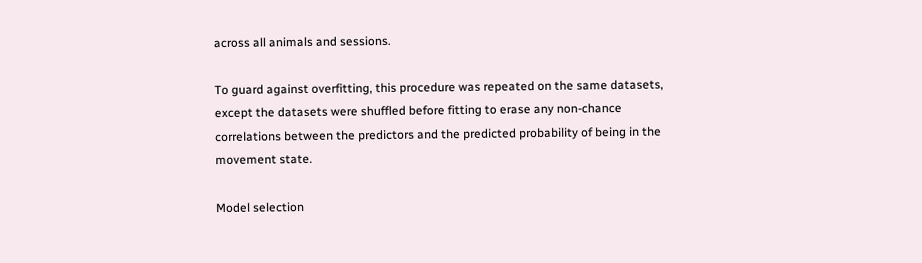across all animals and sessions.

To guard against overfitting, this procedure was repeated on the same datasets, except the datasets were shuffled before fitting to erase any non-chance correlations between the predictors and the predicted probability of being in the movement state.

Model selection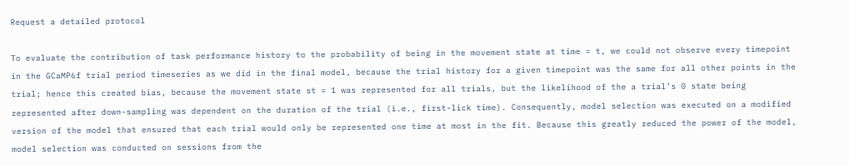Request a detailed protocol

To evaluate the contribution of task performance history to the probability of being in the movement state at time = t, we could not observe every timepoint in the GCaMP6f trial period timeseries as we did in the final model, because the trial history for a given timepoint was the same for all other points in the trial; hence this created bias, because the movement state st = 1 was represented for all trials, but the likelihood of the a trial’s 0 state being represented after down-sampling was dependent on the duration of the trial (i.e., first-lick time). Consequently, model selection was executed on a modified version of the model that ensured that each trial would only be represented one time at most in the fit. Because this greatly reduced the power of the model, model selection was conducted on sessions from the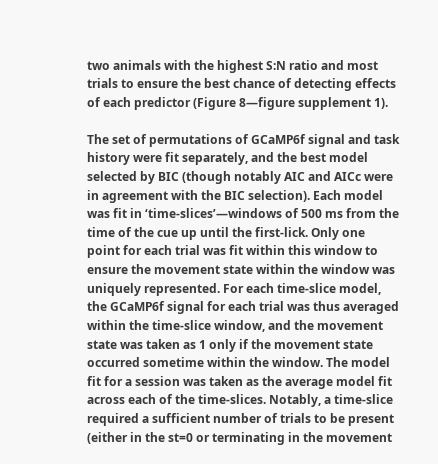two animals with the highest S:N ratio and most trials to ensure the best chance of detecting effects of each predictor (Figure 8—figure supplement 1).

The set of permutations of GCaMP6f signal and task history were fit separately, and the best model selected by BIC (though notably AIC and AICc were in agreement with the BIC selection). Each model was fit in ‘time-slices’—windows of 500 ms from the time of the cue up until the first-lick. Only one point for each trial was fit within this window to ensure the movement state within the window was uniquely represented. For each time-slice model, the GCaMP6f signal for each trial was thus averaged within the time-slice window, and the movement state was taken as 1 only if the movement state occurred sometime within the window. The model fit for a session was taken as the average model fit across each of the time-slices. Notably, a time-slice required a sufficient number of trials to be present (either in the st=0 or terminating in the movement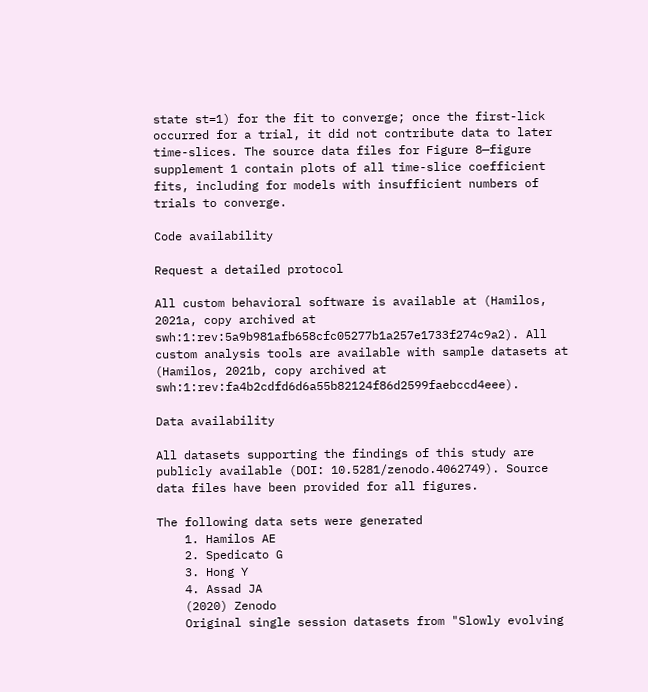state st=1) for the fit to converge; once the first-lick occurred for a trial, it did not contribute data to later time-slices. The source data files for Figure 8—figure supplement 1 contain plots of all time-slice coefficient fits, including for models with insufficient numbers of trials to converge.

Code availability

Request a detailed protocol

All custom behavioral software is available at (Hamilos, 2021a, copy archived at swh:1:rev:5a9b981afb658cfc05277b1a257e1733f274c9a2). All custom analysis tools are available with sample datasets at (Hamilos, 2021b, copy archived at swh:1:rev:fa4b2cdfd6d6a55b82124f86d2599faebccd4eee).

Data availability

All datasets supporting the findings of this study are publicly available (DOI: 10.5281/zenodo.4062749). Source data files have been provided for all figures.

The following data sets were generated
    1. Hamilos AE
    2. Spedicato G
    3. Hong Y
    4. Assad JA
    (2020) Zenodo
    Original single session datasets from "Slowly evolving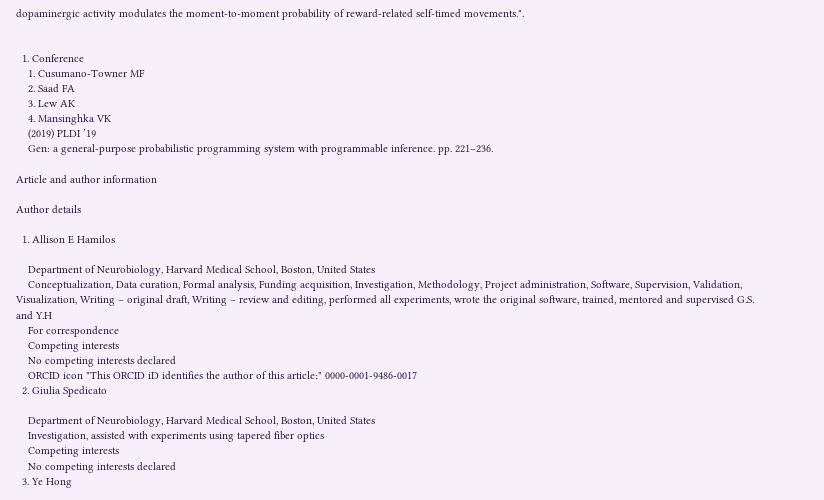dopaminergic activity modulates the moment-to-moment probability of reward-related self-timed movements.".


  1. Conference
    1. Cusumano-Towner MF
    2. Saad FA
    3. Lew AK
    4. Mansinghka VK
    (2019) PLDI ’19
    Gen: a general-purpose probabilistic programming system with programmable inference. pp. 221–236.

Article and author information

Author details

  1. Allison E Hamilos

    Department of Neurobiology, Harvard Medical School, Boston, United States
    Conceptualization, Data curation, Formal analysis, Funding acquisition, Investigation, Methodology, Project administration, Software, Supervision, Validation, Visualization, Writing – original draft, Writing – review and editing, performed all experiments, wrote the original software, trained, mentored and supervised G.S. and Y.H
    For correspondence
    Competing interests
    No competing interests declared
    ORCID icon "This ORCID iD identifies the author of this article:" 0000-0001-9486-0017
  2. Giulia Spedicato

    Department of Neurobiology, Harvard Medical School, Boston, United States
    Investigation, assisted with experiments using tapered fiber optics
    Competing interests
    No competing interests declared
  3. Ye Hong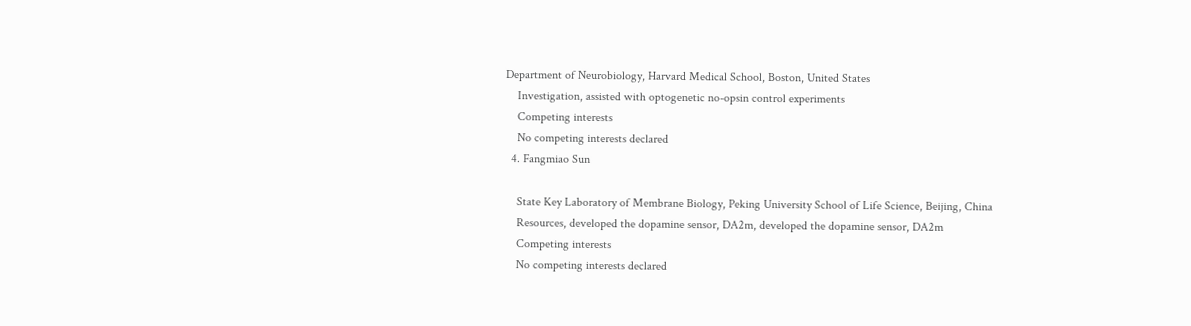Department of Neurobiology, Harvard Medical School, Boston, United States
    Investigation, assisted with optogenetic no-opsin control experiments
    Competing interests
    No competing interests declared
  4. Fangmiao Sun

    State Key Laboratory of Membrane Biology, Peking University School of Life Science, Beijing, China
    Resources, developed the dopamine sensor, DA2m, developed the dopamine sensor, DA2m
    Competing interests
    No competing interests declared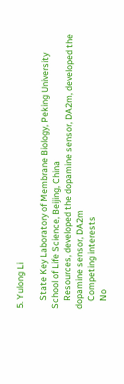5. Yulong Li

    State Key Laboratory of Membrane Biology, Peking University School of Life Science, Beijing, China
    Resources, developed the dopamine sensor, DA2m, developed the dopamine sensor, DA2m
    Competing interests
    No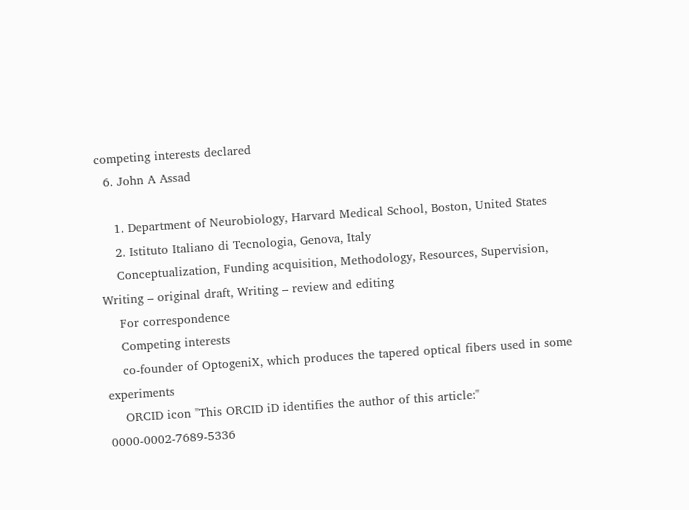competing interests declared
  6. John A Assad

    1. Department of Neurobiology, Harvard Medical School, Boston, United States
    2. Istituto Italiano di Tecnologia, Genova, Italy
    Conceptualization, Funding acquisition, Methodology, Resources, Supervision, Writing – original draft, Writing – review and editing
    For correspondence
    Competing interests
    co-founder of OptogeniX, which produces the tapered optical fibers used in some experiments
    ORCID icon "This ORCID iD identifies the author of this article:" 0000-0002-7689-5336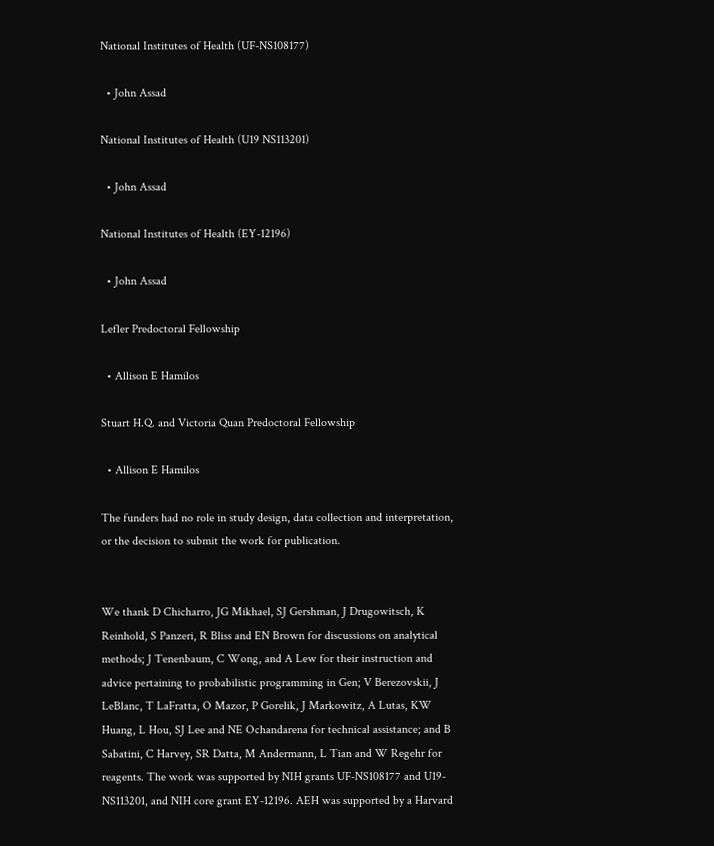National Institutes of Health (UF-NS108177)

  • John Assad

National Institutes of Health (U19 NS113201)

  • John Assad

National Institutes of Health (EY-12196)

  • John Assad

Lefler Predoctoral Fellowship

  • Allison E Hamilos

Stuart H.Q. and Victoria Quan Predoctoral Fellowship

  • Allison E Hamilos

The funders had no role in study design, data collection and interpretation, or the decision to submit the work for publication.


We thank D Chicharro, JG Mikhael, SJ Gershman, J Drugowitsch, K Reinhold, S Panzeri, R Bliss and EN Brown for discussions on analytical methods; J Tenenbaum, C Wong, and A Lew for their instruction and advice pertaining to probabilistic programming in Gen; V Berezovskii, J LeBlanc, T LaFratta, O Mazor, P Gorelik, J Markowitz, A Lutas, KW Huang, L Hou, SJ Lee and NE Ochandarena for technical assistance; and B Sabatini, C Harvey, SR Datta, M Andermann, L Tian and W Regehr for reagents. The work was supported by NIH grants UF-NS108177 and U19-NS113201, and NIH core grant EY-12196. AEH was supported by a Harvard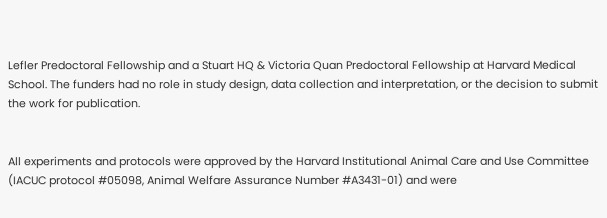Lefler Predoctoral Fellowship and a Stuart HQ & Victoria Quan Predoctoral Fellowship at Harvard Medical School. The funders had no role in study design, data collection and interpretation, or the decision to submit the work for publication.


All experiments and protocols were approved by the Harvard Institutional Animal Care and Use Committee (IACUC protocol #05098, Animal Welfare Assurance Number #A3431-01) and were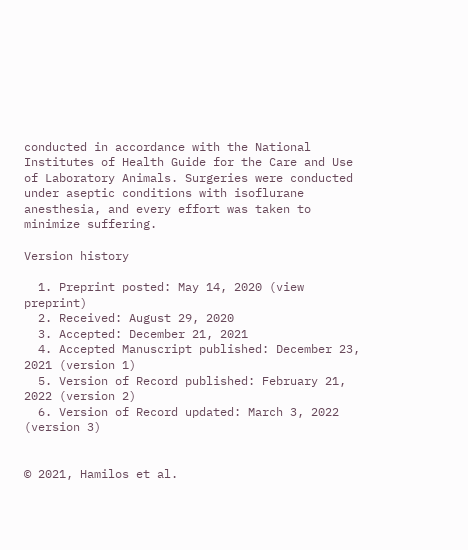conducted in accordance with the National Institutes of Health Guide for the Care and Use of Laboratory Animals. Surgeries were conducted under aseptic conditions with isoflurane anesthesia, and every effort was taken to minimize suffering.

Version history

  1. Preprint posted: May 14, 2020 (view preprint)
  2. Received: August 29, 2020
  3. Accepted: December 21, 2021
  4. Accepted Manuscript published: December 23, 2021 (version 1)
  5. Version of Record published: February 21, 2022 (version 2)
  6. Version of Record updated: March 3, 2022 (version 3)


© 2021, Hamilos et al.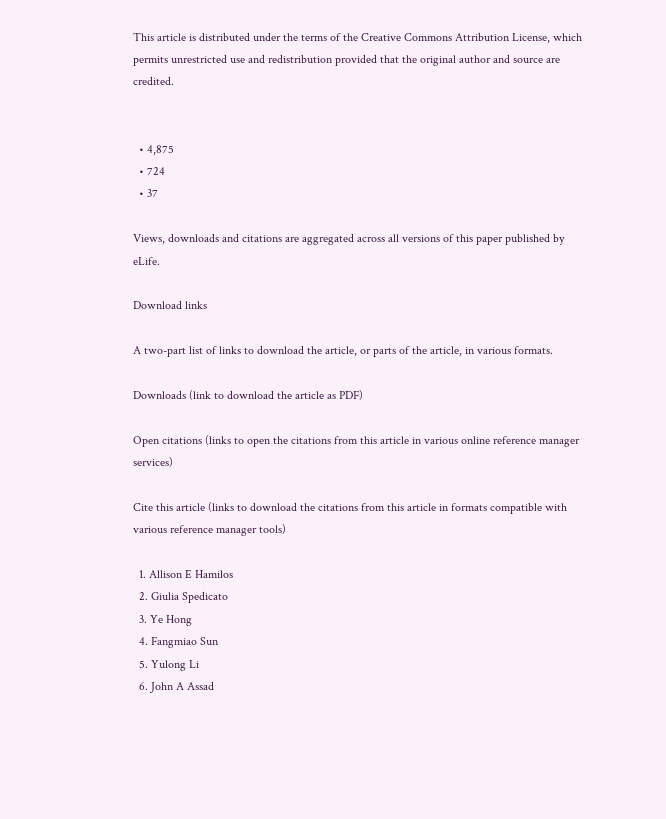This article is distributed under the terms of the Creative Commons Attribution License, which permits unrestricted use and redistribution provided that the original author and source are credited.


  • 4,875
  • 724
  • 37

Views, downloads and citations are aggregated across all versions of this paper published by eLife.

Download links

A two-part list of links to download the article, or parts of the article, in various formats.

Downloads (link to download the article as PDF)

Open citations (links to open the citations from this article in various online reference manager services)

Cite this article (links to download the citations from this article in formats compatible with various reference manager tools)

  1. Allison E Hamilos
  2. Giulia Spedicato
  3. Ye Hong
  4. Fangmiao Sun
  5. Yulong Li
  6. John A Assad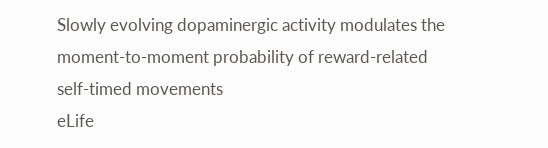Slowly evolving dopaminergic activity modulates the moment-to-moment probability of reward-related self-timed movements
eLife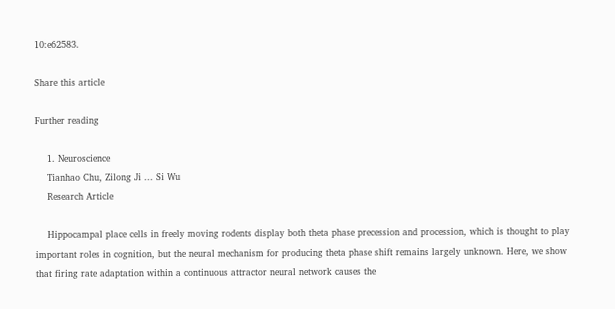10:e62583.

Share this article

Further reading

    1. Neuroscience
    Tianhao Chu, Zilong Ji ... Si Wu
    Research Article

    Hippocampal place cells in freely moving rodents display both theta phase precession and procession, which is thought to play important roles in cognition, but the neural mechanism for producing theta phase shift remains largely unknown. Here, we show that firing rate adaptation within a continuous attractor neural network causes the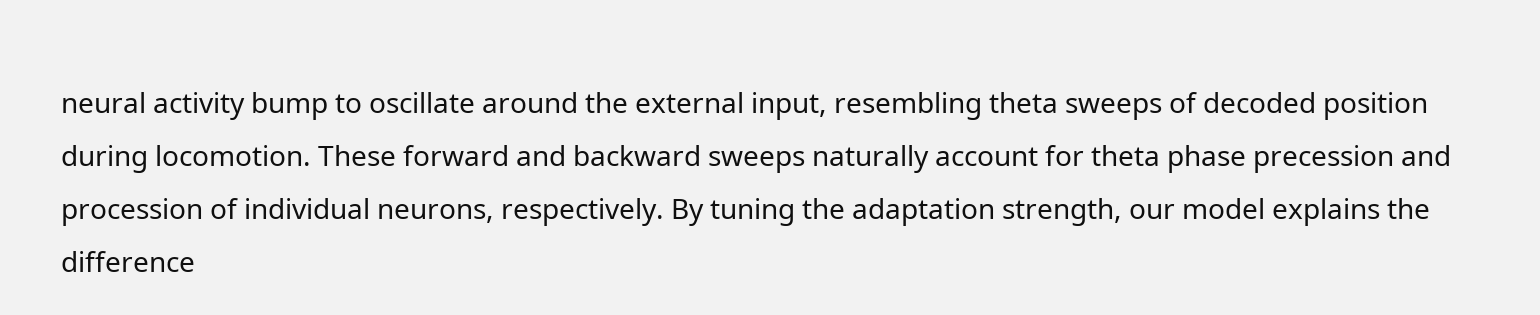neural activity bump to oscillate around the external input, resembling theta sweeps of decoded position during locomotion. These forward and backward sweeps naturally account for theta phase precession and procession of individual neurons, respectively. By tuning the adaptation strength, our model explains the difference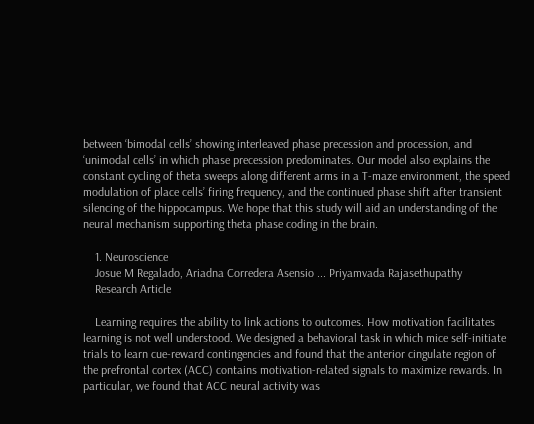between ‘bimodal cells’ showing interleaved phase precession and procession, and ‘unimodal cells’ in which phase precession predominates. Our model also explains the constant cycling of theta sweeps along different arms in a T-maze environment, the speed modulation of place cells’ firing frequency, and the continued phase shift after transient silencing of the hippocampus. We hope that this study will aid an understanding of the neural mechanism supporting theta phase coding in the brain.

    1. Neuroscience
    Josue M Regalado, Ariadna Corredera Asensio ... Priyamvada Rajasethupathy
    Research Article

    Learning requires the ability to link actions to outcomes. How motivation facilitates learning is not well understood. We designed a behavioral task in which mice self-initiate trials to learn cue-reward contingencies and found that the anterior cingulate region of the prefrontal cortex (ACC) contains motivation-related signals to maximize rewards. In particular, we found that ACC neural activity was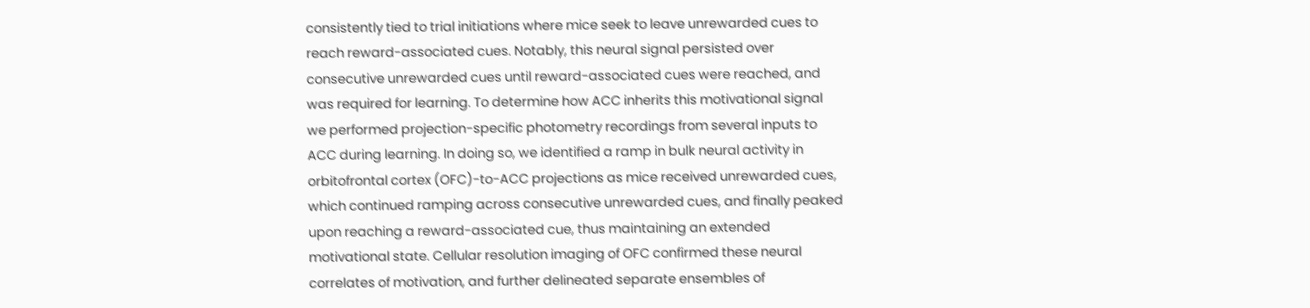consistently tied to trial initiations where mice seek to leave unrewarded cues to reach reward-associated cues. Notably, this neural signal persisted over consecutive unrewarded cues until reward-associated cues were reached, and was required for learning. To determine how ACC inherits this motivational signal we performed projection-specific photometry recordings from several inputs to ACC during learning. In doing so, we identified a ramp in bulk neural activity in orbitofrontal cortex (OFC)-to-ACC projections as mice received unrewarded cues, which continued ramping across consecutive unrewarded cues, and finally peaked upon reaching a reward-associated cue, thus maintaining an extended motivational state. Cellular resolution imaging of OFC confirmed these neural correlates of motivation, and further delineated separate ensembles of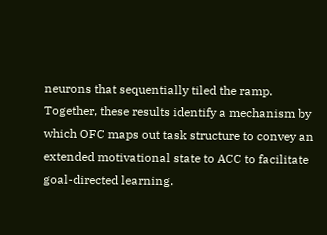neurons that sequentially tiled the ramp. Together, these results identify a mechanism by which OFC maps out task structure to convey an extended motivational state to ACC to facilitate goal-directed learning.